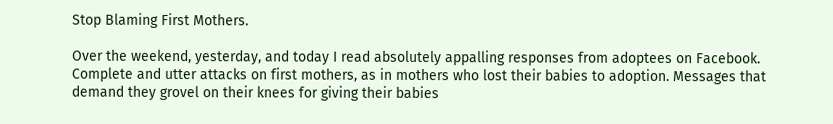Stop Blaming First Mothers.

Over the weekend, yesterday, and today I read absolutely appalling responses from adoptees on Facebook. Complete and utter attacks on first mothers, as in mothers who lost their babies to adoption. Messages that demand they grovel on their knees for giving their babies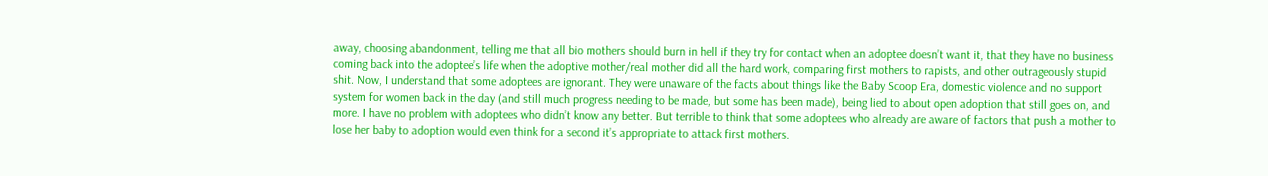away, choosing abandonment, telling me that all bio mothers should burn in hell if they try for contact when an adoptee doesn’t want it, that they have no business coming back into the adoptee’s life when the adoptive mother/real mother did all the hard work, comparing first mothers to rapists, and other outrageously stupid shit. Now, I understand that some adoptees are ignorant. They were unaware of the facts about things like the Baby Scoop Era, domestic violence and no support system for women back in the day (and still much progress needing to be made, but some has been made), being lied to about open adoption that still goes on, and more. I have no problem with adoptees who didn’t know any better. But terrible to think that some adoptees who already are aware of factors that push a mother to lose her baby to adoption would even think for a second it’s appropriate to attack first mothers.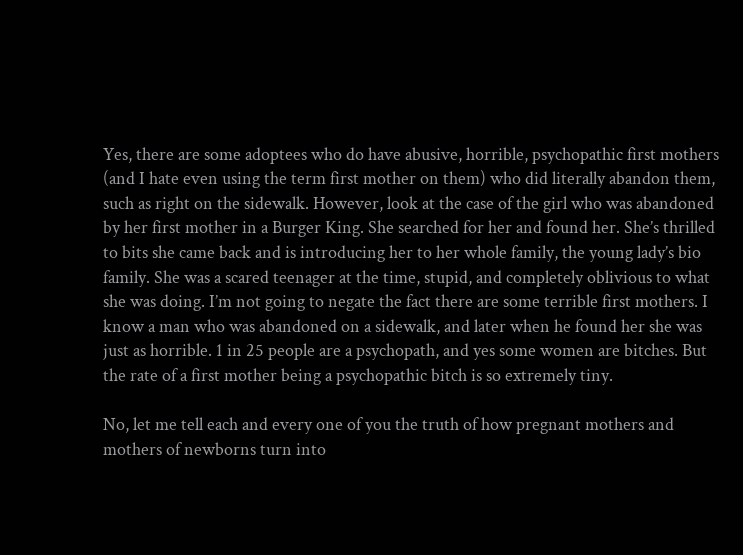Yes, there are some adoptees who do have abusive, horrible, psychopathic first mothers (and I hate even using the term first mother on them) who did literally abandon them, such as right on the sidewalk. However, look at the case of the girl who was abandoned by her first mother in a Burger King. She searched for her and found her. She’s thrilled to bits she came back and is introducing her to her whole family, the young lady’s bio family. She was a scared teenager at the time, stupid, and completely oblivious to what she was doing. I’m not going to negate the fact there are some terrible first mothers. I know a man who was abandoned on a sidewalk, and later when he found her she was just as horrible. 1 in 25 people are a psychopath, and yes some women are bitches. But the rate of a first mother being a psychopathic bitch is so extremely tiny.

No, let me tell each and every one of you the truth of how pregnant mothers and mothers of newborns turn into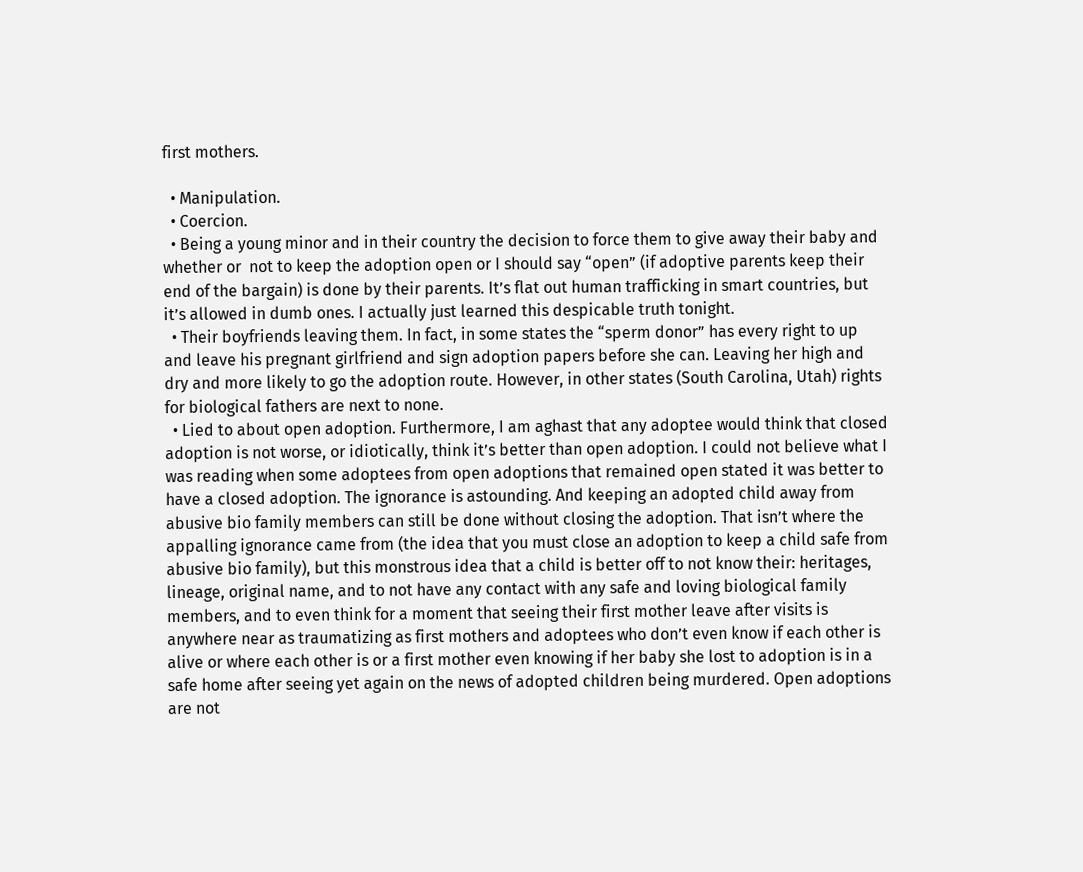first mothers.

  • Manipulation.
  • Coercion.
  • Being a young minor and in their country the decision to force them to give away their baby and whether or  not to keep the adoption open or I should say “open” (if adoptive parents keep their end of the bargain) is done by their parents. It’s flat out human trafficking in smart countries, but it’s allowed in dumb ones. I actually just learned this despicable truth tonight.
  • Their boyfriends leaving them. In fact, in some states the “sperm donor” has every right to up and leave his pregnant girlfriend and sign adoption papers before she can. Leaving her high and dry and more likely to go the adoption route. However, in other states (South Carolina, Utah) rights for biological fathers are next to none.
  • Lied to about open adoption. Furthermore, I am aghast that any adoptee would think that closed adoption is not worse, or idiotically, think it’s better than open adoption. I could not believe what I was reading when some adoptees from open adoptions that remained open stated it was better to have a closed adoption. The ignorance is astounding. And keeping an adopted child away from abusive bio family members can still be done without closing the adoption. That isn’t where the appalling ignorance came from (the idea that you must close an adoption to keep a child safe from abusive bio family), but this monstrous idea that a child is better off to not know their: heritages, lineage, original name, and to not have any contact with any safe and loving biological family members, and to even think for a moment that seeing their first mother leave after visits is anywhere near as traumatizing as first mothers and adoptees who don’t even know if each other is alive or where each other is or a first mother even knowing if her baby she lost to adoption is in a safe home after seeing yet again on the news of adopted children being murdered. Open adoptions are not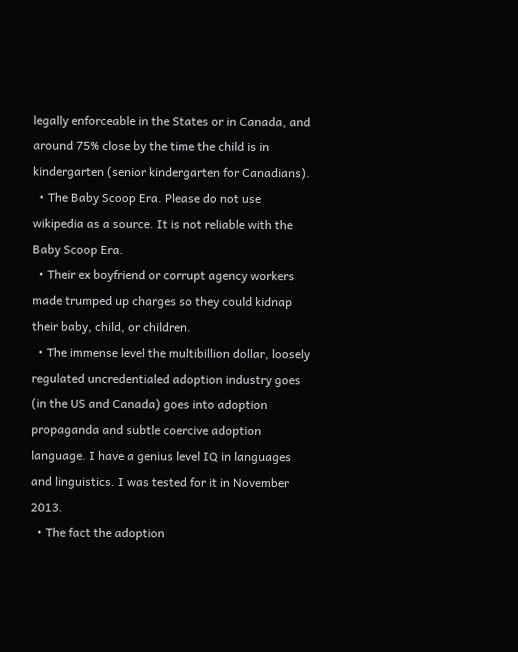legally enforceable in the States or in Canada, and around 75% close by the time the child is in kindergarten (senior kindergarten for Canadians).
  • The Baby Scoop Era. Please do not use wikipedia as a source. It is not reliable with the Baby Scoop Era.
  • Their ex boyfriend or corrupt agency workers made trumped up charges so they could kidnap their baby, child, or children.
  • The immense level the multibillion dollar, loosely regulated uncredentialed adoption industry goes (in the US and Canada) goes into adoption propaganda and subtle coercive adoption language. I have a genius level IQ in languages and linguistics. I was tested for it in November 2013.
  • The fact the adoption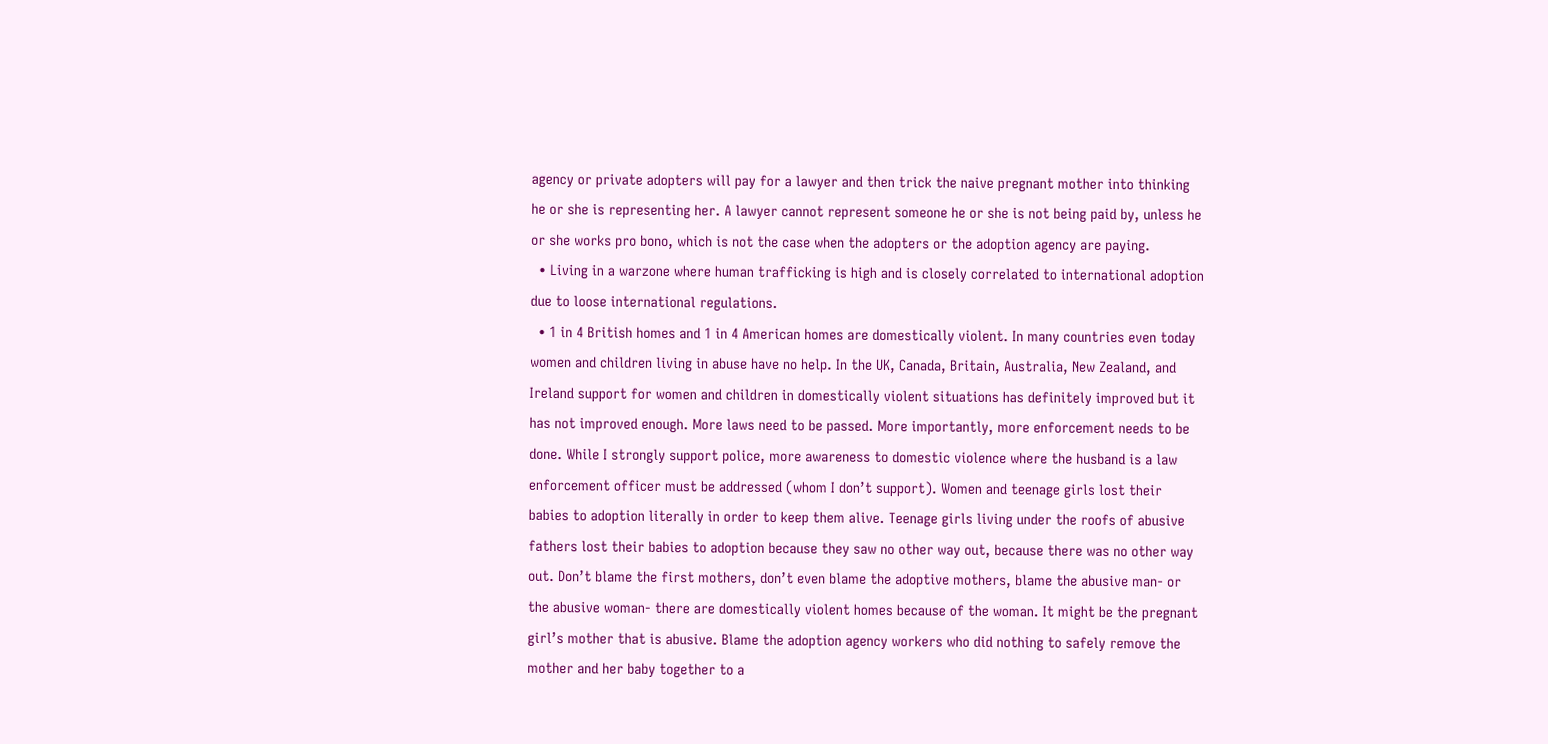agency or private adopters will pay for a lawyer and then trick the naive pregnant mother into thinking he or she is representing her. A lawyer cannot represent someone he or she is not being paid by, unless he or she works pro bono, which is not the case when the adopters or the adoption agency are paying.
  • Living in a warzone where human trafficking is high and is closely correlated to international adoption due to loose international regulations.
  • 1 in 4 British homes and 1 in 4 American homes are domestically violent. In many countries even today women and children living in abuse have no help. In the UK, Canada, Britain, Australia, New Zealand, and Ireland support for women and children in domestically violent situations has definitely improved but it has not improved enough. More laws need to be passed. More importantly, more enforcement needs to be done. While I strongly support police, more awareness to domestic violence where the husband is a law enforcement officer must be addressed (whom I don’t support). Women and teenage girls lost their babies to adoption literally in order to keep them alive. Teenage girls living under the roofs of abusive fathers lost their babies to adoption because they saw no other way out, because there was no other way out. Don’t blame the first mothers, don’t even blame the adoptive mothers, blame the abusive man- or the abusive woman- there are domestically violent homes because of the woman. It might be the pregnant girl’s mother that is abusive. Blame the adoption agency workers who did nothing to safely remove the mother and her baby together to a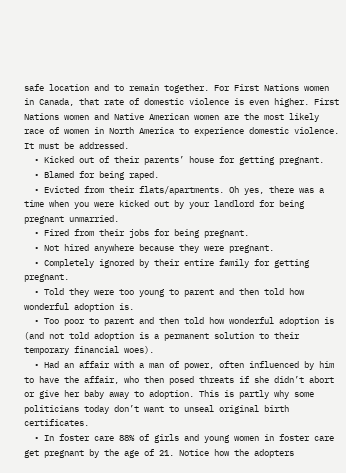safe location and to remain together. For First Nations women in Canada, that rate of domestic violence is even higher. First Nations women and Native American women are the most likely race of women in North America to experience domestic violence. It must be addressed.
  • Kicked out of their parents’ house for getting pregnant.
  • Blamed for being raped.
  • Evicted from their flats/apartments. Oh yes, there was a time when you were kicked out by your landlord for being pregnant unmarried.
  • Fired from their jobs for being pregnant.
  • Not hired anywhere because they were pregnant.
  • Completely ignored by their entire family for getting pregnant.
  • Told they were too young to parent and then told how wonderful adoption is.
  • Too poor to parent and then told how wonderful adoption is (and not told adoption is a permanent solution to their temporary financial woes).
  • Had an affair with a man of power, often influenced by him to have the affair, who then posed threats if she didn’t abort or give her baby away to adoption. This is partly why some politicians today don’t want to unseal original birth certificates.
  • In foster care 88% of girls and young women in foster care get pregnant by the age of 21. Notice how the adopters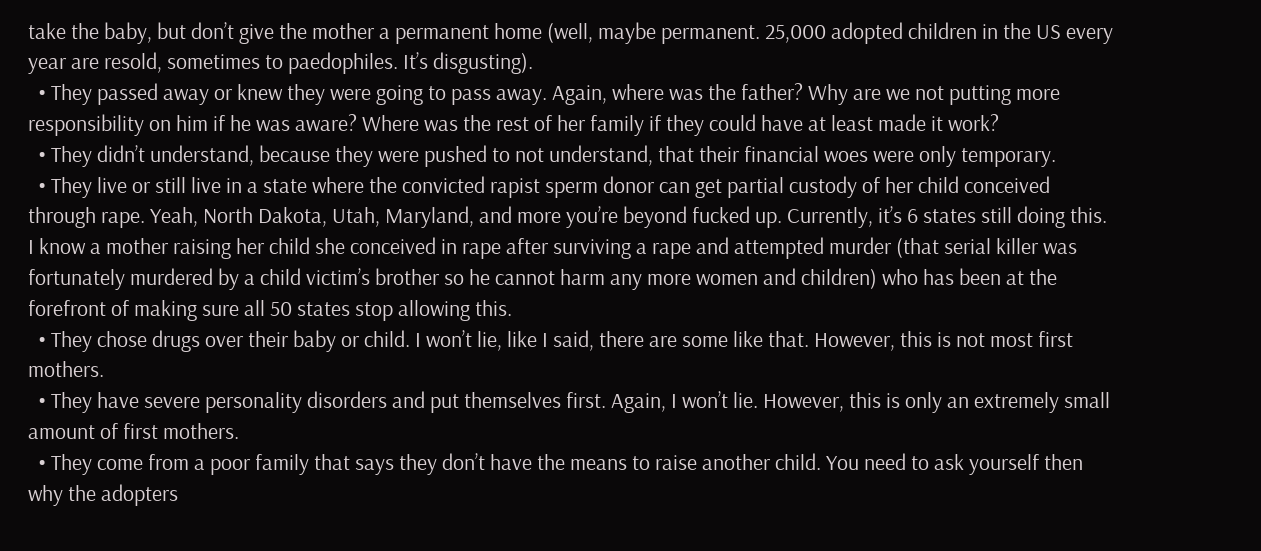take the baby, but don’t give the mother a permanent home (well, maybe permanent. 25,000 adopted children in the US every year are resold, sometimes to paedophiles. It’s disgusting).
  • They passed away or knew they were going to pass away. Again, where was the father? Why are we not putting more responsibility on him if he was aware? Where was the rest of her family if they could have at least made it work?
  • They didn’t understand, because they were pushed to not understand, that their financial woes were only temporary.
  • They live or still live in a state where the convicted rapist sperm donor can get partial custody of her child conceived through rape. Yeah, North Dakota, Utah, Maryland, and more you’re beyond fucked up. Currently, it’s 6 states still doing this. I know a mother raising her child she conceived in rape after surviving a rape and attempted murder (that serial killer was fortunately murdered by a child victim’s brother so he cannot harm any more women and children) who has been at the forefront of making sure all 50 states stop allowing this.
  • They chose drugs over their baby or child. I won’t lie, like I said, there are some like that. However, this is not most first mothers.
  • They have severe personality disorders and put themselves first. Again, I won’t lie. However, this is only an extremely small amount of first mothers.
  • They come from a poor family that says they don’t have the means to raise another child. You need to ask yourself then why the adopters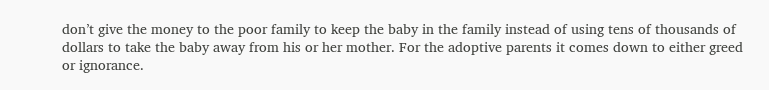don’t give the money to the poor family to keep the baby in the family instead of using tens of thousands of dollars to take the baby away from his or her mother. For the adoptive parents it comes down to either greed or ignorance.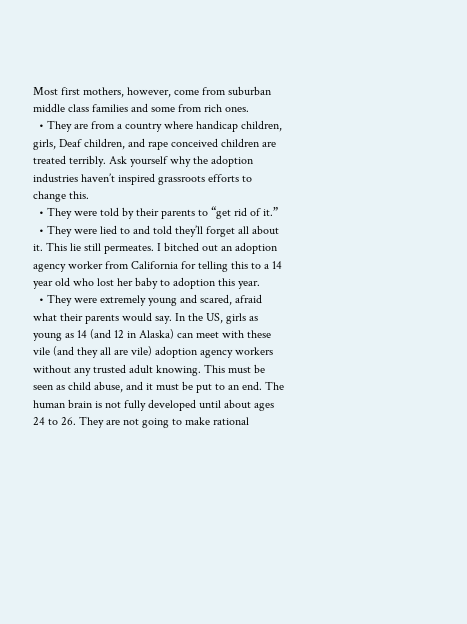Most first mothers, however, come from suburban middle class families and some from rich ones.
  • They are from a country where handicap children, girls, Deaf children, and rape conceived children are treated terribly. Ask yourself why the adoption industries haven’t inspired grassroots efforts to change this.
  • They were told by their parents to “get rid of it.”
  • They were lied to and told they’ll forget all about it. This lie still permeates. I bitched out an adoption agency worker from California for telling this to a 14 year old who lost her baby to adoption this year.
  • They were extremely young and scared, afraid what their parents would say. In the US, girls as young as 14 (and 12 in Alaska) can meet with these vile (and they all are vile) adoption agency workers without any trusted adult knowing. This must be seen as child abuse, and it must be put to an end. The human brain is not fully developed until about ages 24 to 26. They are not going to make rational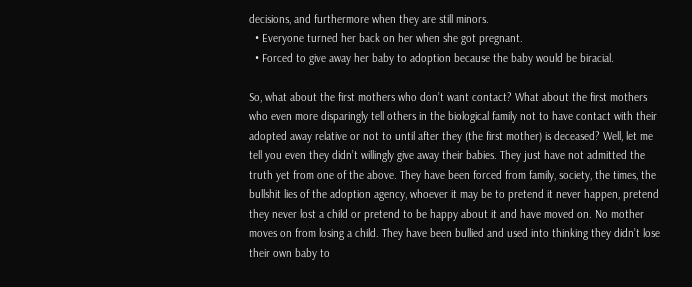decisions, and furthermore when they are still minors.
  • Everyone turned her back on her when she got pregnant.
  • Forced to give away her baby to adoption because the baby would be biracial.

So, what about the first mothers who don’t want contact? What about the first mothers who even more disparingly tell others in the biological family not to have contact with their adopted away relative or not to until after they (the first mother) is deceased? Well, let me tell you even they didn’t willingly give away their babies. They just have not admitted the truth yet from one of the above. They have been forced from family, society, the times, the bullshit lies of the adoption agency, whoever it may be to pretend it never happen, pretend they never lost a child or pretend to be happy about it and have moved on. No mother moves on from losing a child. They have been bullied and used into thinking they didn’t lose their own baby to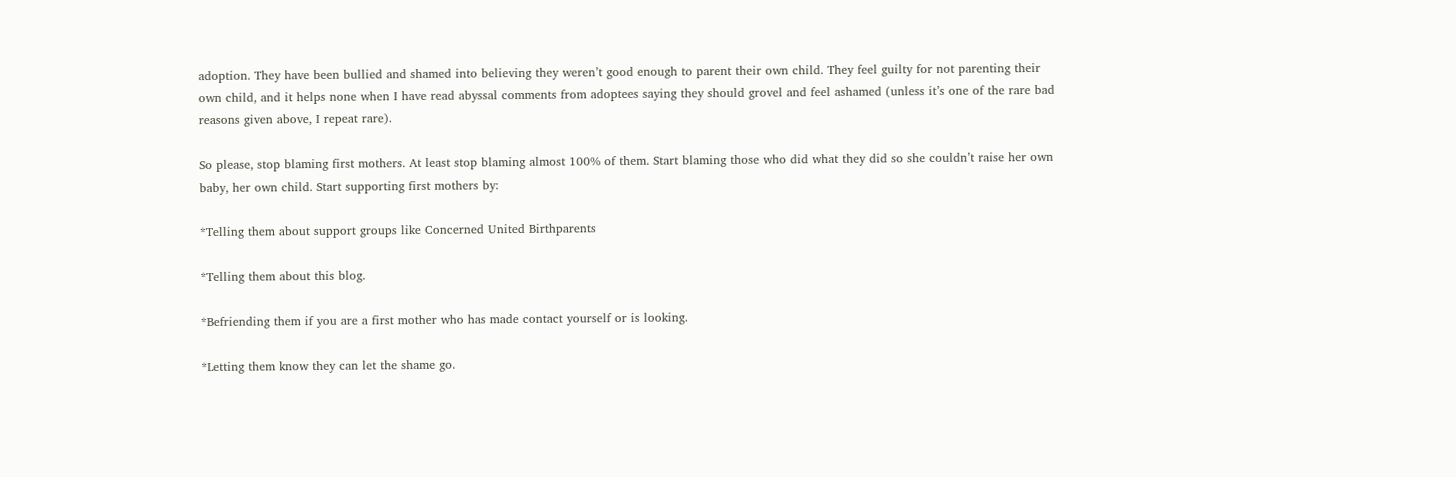adoption. They have been bullied and shamed into believing they weren’t good enough to parent their own child. They feel guilty for not parenting their own child, and it helps none when I have read abyssal comments from adoptees saying they should grovel and feel ashamed (unless it’s one of the rare bad reasons given above, I repeat rare).

So please, stop blaming first mothers. At least stop blaming almost 100% of them. Start blaming those who did what they did so she couldn’t raise her own baby, her own child. Start supporting first mothers by:

*Telling them about support groups like Concerned United Birthparents

*Telling them about this blog.

*Befriending them if you are a first mother who has made contact yourself or is looking.

*Letting them know they can let the shame go.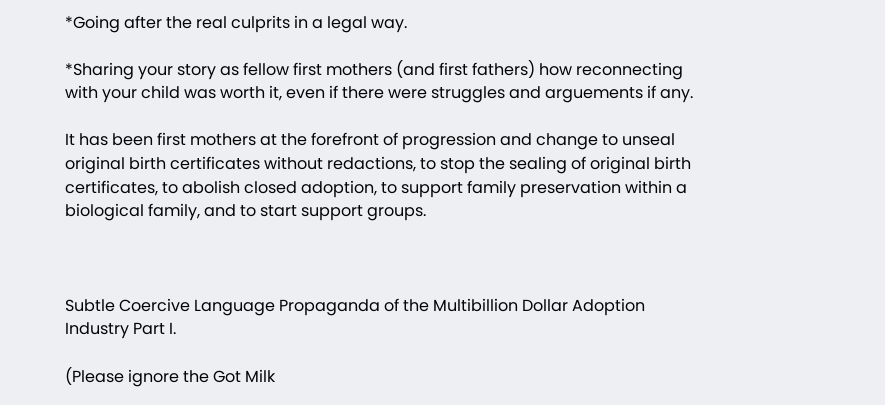*Going after the real culprits in a legal way.

*Sharing your story as fellow first mothers (and first fathers) how reconnecting with your child was worth it, even if there were struggles and arguements if any.

It has been first mothers at the forefront of progression and change to unseal original birth certificates without redactions, to stop the sealing of original birth certificates, to abolish closed adoption, to support family preservation within a biological family, and to start support groups.



Subtle Coercive Language Propaganda of the Multibillion Dollar Adoption Industry Part I.

(Please ignore the Got Milk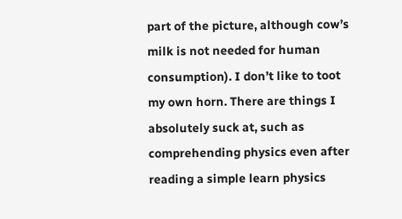part of the picture, although cow’s milk is not needed for human consumption). I don’t like to toot my own horn. There are things I absolutely suck at, such as comprehending physics even after reading a simple learn physics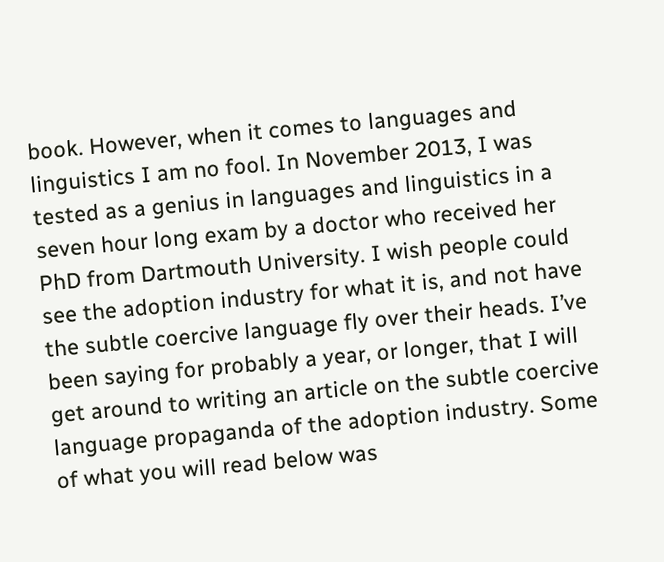book. However, when it comes to languages and linguistics I am no fool. In November 2013, I was tested as a genius in languages and linguistics in a seven hour long exam by a doctor who received her PhD from Dartmouth University. I wish people could see the adoption industry for what it is, and not have the subtle coercive language fly over their heads. I’ve been saying for probably a year, or longer, that I will get around to writing an article on the subtle coercive language propaganda of the adoption industry. Some of what you will read below was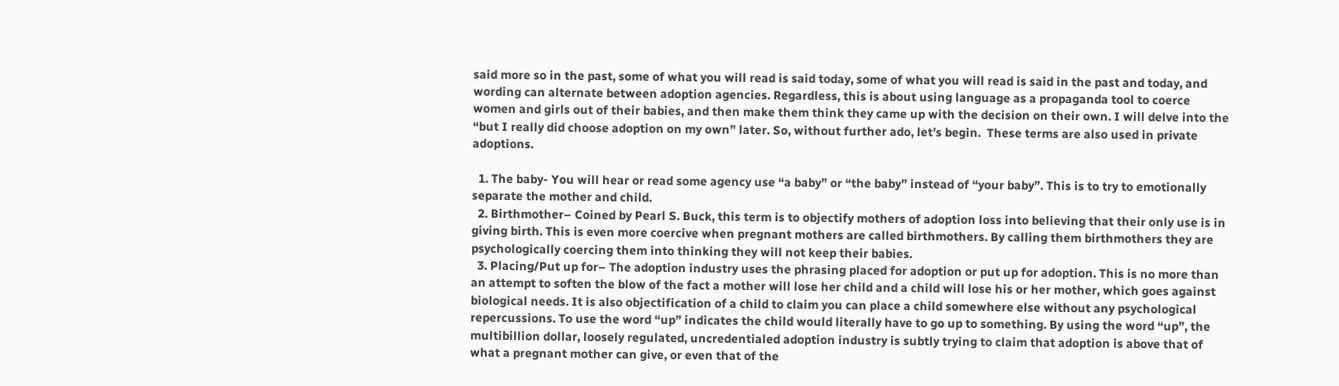said more so in the past, some of what you will read is said today, some of what you will read is said in the past and today, and wording can alternate between adoption agencies. Regardless, this is about using language as a propaganda tool to coerce women and girls out of their babies, and then make them think they came up with the decision on their own. I will delve into the “but I really did choose adoption on my own” later. So, without further ado, let’s begin.  These terms are also used in private adoptions.

  1. The baby- You will hear or read some agency use “a baby” or “the baby” instead of “your baby”. This is to try to emotionally separate the mother and child.
  2. Birthmother– Coined by Pearl S. Buck, this term is to objectify mothers of adoption loss into believing that their only use is in giving birth. This is even more coercive when pregnant mothers are called birthmothers. By calling them birthmothers they are psychologically coercing them into thinking they will not keep their babies.
  3. Placing/Put up for– The adoption industry uses the phrasing placed for adoption or put up for adoption. This is no more than an attempt to soften the blow of the fact a mother will lose her child and a child will lose his or her mother, which goes against biological needs. It is also objectification of a child to claim you can place a child somewhere else without any psychological repercussions. To use the word “up” indicates the child would literally have to go up to something. By using the word “up”, the multibillion dollar, loosely regulated, uncredentialed adoption industry is subtly trying to claim that adoption is above that of what a pregnant mother can give, or even that of the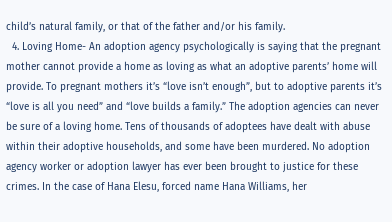child’s natural family, or that of the father and/or his family.
  4. Loving Home- An adoption agency psychologically is saying that the pregnant mother cannot provide a home as loving as what an adoptive parents’ home will provide. To pregnant mothers it’s “love isn’t enough”, but to adoptive parents it’s “love is all you need” and “love builds a family.” The adoption agencies can never be sure of a loving home. Tens of thousands of adoptees have dealt with abuse within their adoptive households, and some have been murdered. No adoption agency worker or adoption lawyer has ever been brought to justice for these crimes. In the case of Hana Elesu, forced name Hana Williams, her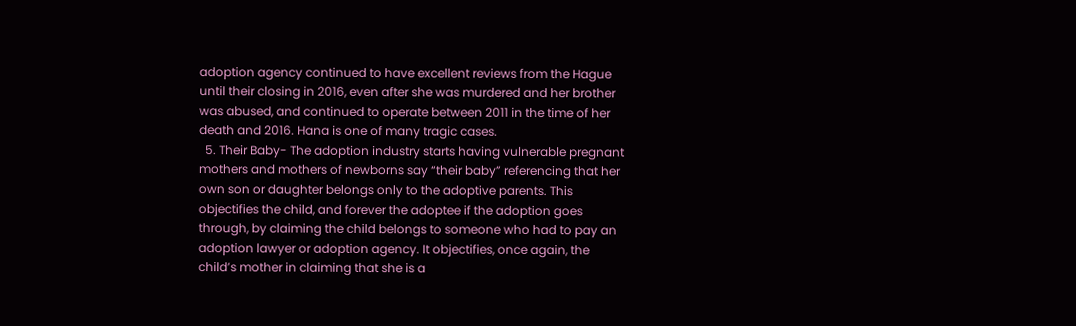adoption agency continued to have excellent reviews from the Hague until their closing in 2016, even after she was murdered and her brother was abused, and continued to operate between 2011 in the time of her death and 2016. Hana is one of many tragic cases.
  5. Their Baby- The adoption industry starts having vulnerable pregnant mothers and mothers of newborns say “their baby” referencing that her own son or daughter belongs only to the adoptive parents. This objectifies the child, and forever the adoptee if the adoption goes through, by claiming the child belongs to someone who had to pay an adoption lawyer or adoption agency. It objectifies, once again, the child’s mother in claiming that she is a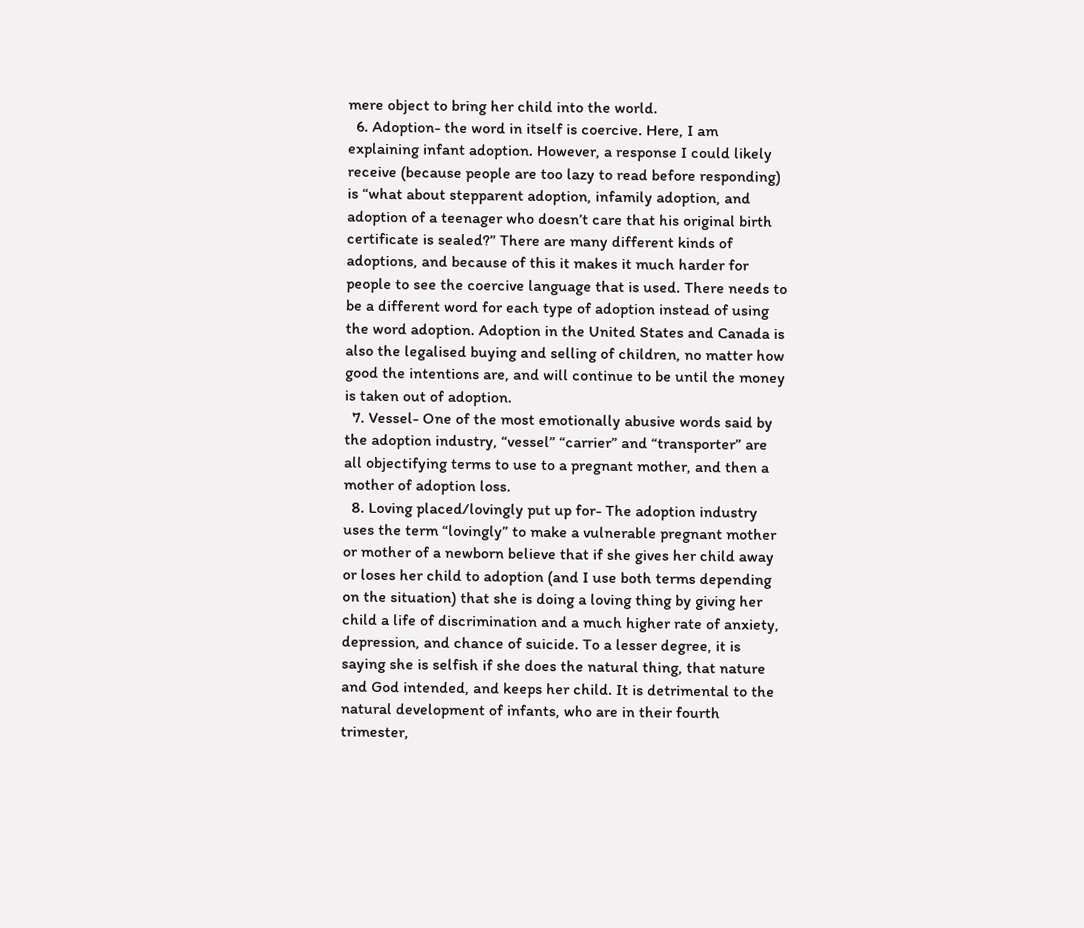mere object to bring her child into the world.
  6. Adoption- the word in itself is coercive. Here, I am explaining infant adoption. However, a response I could likely receive (because people are too lazy to read before responding) is “what about stepparent adoption, infamily adoption, and adoption of a teenager who doesn’t care that his original birth certificate is sealed?” There are many different kinds of adoptions, and because of this it makes it much harder for people to see the coercive language that is used. There needs to be a different word for each type of adoption instead of using the word adoption. Adoption in the United States and Canada is also the legalised buying and selling of children, no matter how good the intentions are, and will continue to be until the money is taken out of adoption.
  7. Vessel- One of the most emotionally abusive words said by the adoption industry, “vessel” “carrier” and “transporter” are all objectifying terms to use to a pregnant mother, and then a mother of adoption loss.
  8. Loving placed/lovingly put up for- The adoption industry uses the term “lovingly” to make a vulnerable pregnant mother or mother of a newborn believe that if she gives her child away or loses her child to adoption (and I use both terms depending on the situation) that she is doing a loving thing by giving her child a life of discrimination and a much higher rate of anxiety, depression, and chance of suicide. To a lesser degree, it is saying she is selfish if she does the natural thing, that nature and God intended, and keeps her child. It is detrimental to the natural development of infants, who are in their fourth trimester,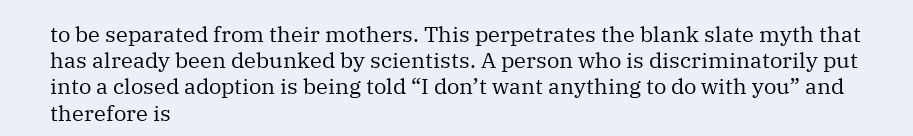to be separated from their mothers. This perpetrates the blank slate myth that has already been debunked by scientists. A person who is discriminatorily put into a closed adoption is being told “I don’t want anything to do with you” and therefore is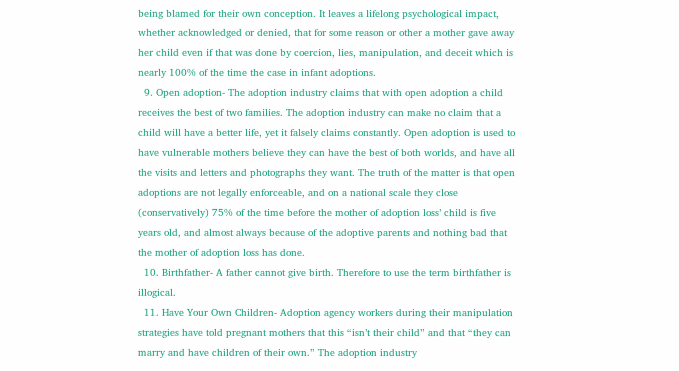being blamed for their own conception. It leaves a lifelong psychological impact, whether acknowledged or denied, that for some reason or other a mother gave away her child even if that was done by coercion, lies, manipulation, and deceit which is nearly 100% of the time the case in infant adoptions.
  9. Open adoption- The adoption industry claims that with open adoption a child receives the best of two families. The adoption industry can make no claim that a child will have a better life, yet it falsely claims constantly. Open adoption is used to have vulnerable mothers believe they can have the best of both worlds, and have all the visits and letters and photographs they want. The truth of the matter is that open adoptions are not legally enforceable, and on a national scale they close (conservatively) 75% of the time before the mother of adoption loss’ child is five years old, and almost always because of the adoptive parents and nothing bad that the mother of adoption loss has done.
  10. Birthfather- A father cannot give birth. Therefore to use the term birthfather is illogical.
  11. Have Your Own Children- Adoption agency workers during their manipulation strategies have told pregnant mothers that this “isn’t their child” and that “they can marry and have children of their own.” The adoption industry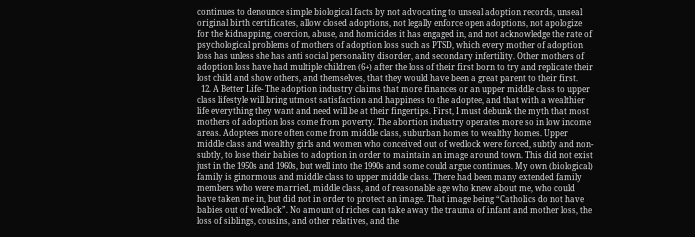continues to denounce simple biological facts by not advocating to unseal adoption records, unseal original birth certificates, allow closed adoptions, not legally enforce open adoptions, not apologize for the kidnapping, coercion, abuse, and homicides it has engaged in, and not acknowledge the rate of psychological problems of mothers of adoption loss such as PTSD, which every mother of adoption loss has unless she has anti social personality disorder, and secondary infertility. Other mothers of adoption loss have had multiple children (6+) after the loss of their first born to try and replicate their lost child and show others, and themselves, that they would have been a great parent to their first.
  12. A Better Life- The adoption industry claims that more finances or an upper middle class to upper class lifestyle will bring utmost satisfaction and happiness to the adoptee, and that with a wealthier life everything they want and need will be at their fingertips. First, I must debunk the myth that most mothers of adoption loss come from poverty. The abortion industry operates more so in low income areas. Adoptees more often come from middle class, suburban homes to wealthy homes. Upper middle class and wealthy girls and women who conceived out of wedlock were forced, subtly and non-subtly, to lose their babies to adoption in order to maintain an image around town. This did not exist just in the 1950s and 1960s, but well into the 1990s and some could argue continues. My own (biological) family is ginormous and middle class to upper middle class. There had been many extended family members who were married, middle class, and of reasonable age who knew about me, who could have taken me in, but did not in order to protect an image. That image being “Catholics do not have babies out of wedlock”. No amount of riches can take away the trauma of infant and mother loss, the loss of siblings, cousins, and other relatives, and the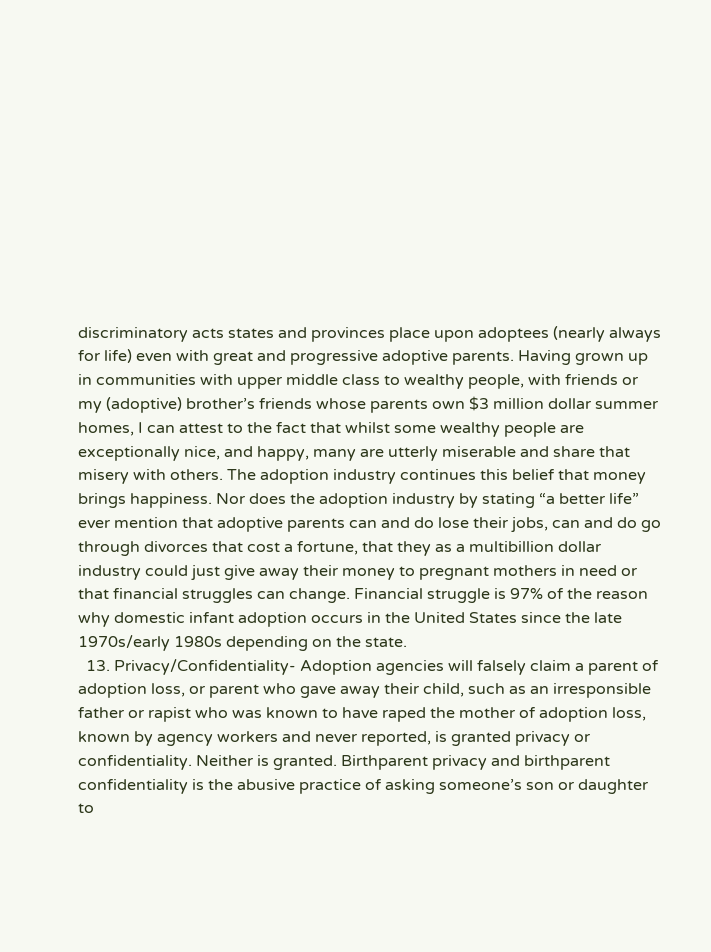discriminatory acts states and provinces place upon adoptees (nearly always for life) even with great and progressive adoptive parents. Having grown up in communities with upper middle class to wealthy people, with friends or my (adoptive) brother’s friends whose parents own $3 million dollar summer homes, I can attest to the fact that whilst some wealthy people are exceptionally nice, and happy, many are utterly miserable and share that misery with others. The adoption industry continues this belief that money brings happiness. Nor does the adoption industry by stating “a better life” ever mention that adoptive parents can and do lose their jobs, can and do go through divorces that cost a fortune, that they as a multibillion dollar industry could just give away their money to pregnant mothers in need or that financial struggles can change. Financial struggle is 97% of the reason why domestic infant adoption occurs in the United States since the late 1970s/early 1980s depending on the state.
  13. Privacy/Confidentiality- Adoption agencies will falsely claim a parent of adoption loss, or parent who gave away their child, such as an irresponsible father or rapist who was known to have raped the mother of adoption loss, known by agency workers and never reported, is granted privacy or confidentiality. Neither is granted. Birthparent privacy and birthparent confidentiality is the abusive practice of asking someone’s son or daughter to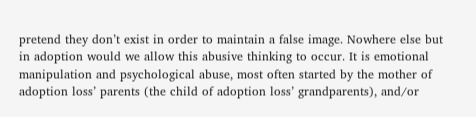pretend they don’t exist in order to maintain a false image. Nowhere else but in adoption would we allow this abusive thinking to occur. It is emotional manipulation and psychological abuse, most often started by the mother of adoption loss’ parents (the child of adoption loss’ grandparents), and/or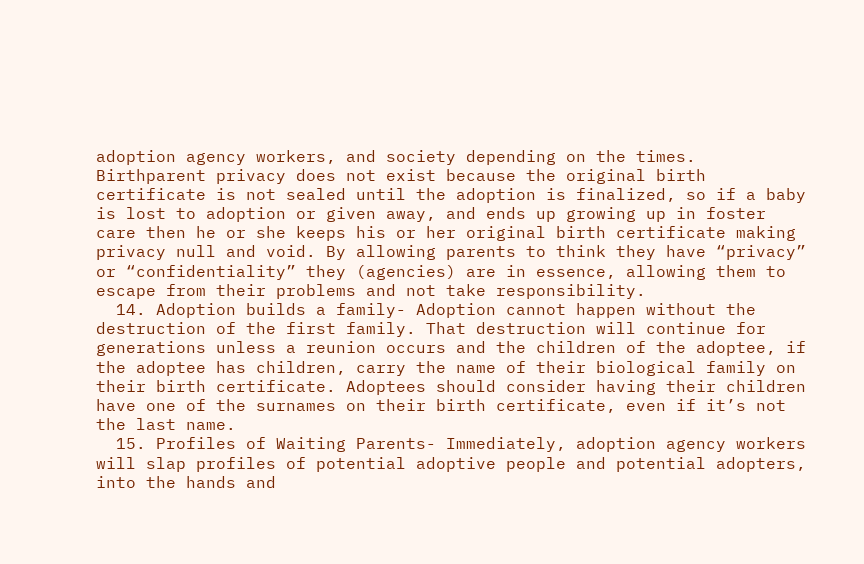adoption agency workers, and society depending on the times. Birthparent privacy does not exist because the original birth certificate is not sealed until the adoption is finalized, so if a baby is lost to adoption or given away, and ends up growing up in foster care then he or she keeps his or her original birth certificate making privacy null and void. By allowing parents to think they have “privacy” or “confidentiality” they (agencies) are in essence, allowing them to escape from their problems and not take responsibility.
  14. Adoption builds a family- Adoption cannot happen without the destruction of the first family. That destruction will continue for generations unless a reunion occurs and the children of the adoptee, if the adoptee has children, carry the name of their biological family on their birth certificate. Adoptees should consider having their children have one of the surnames on their birth certificate, even if it’s not the last name.
  15. Profiles of Waiting Parents- Immediately, adoption agency workers will slap profiles of potential adoptive people and potential adopters, into the hands and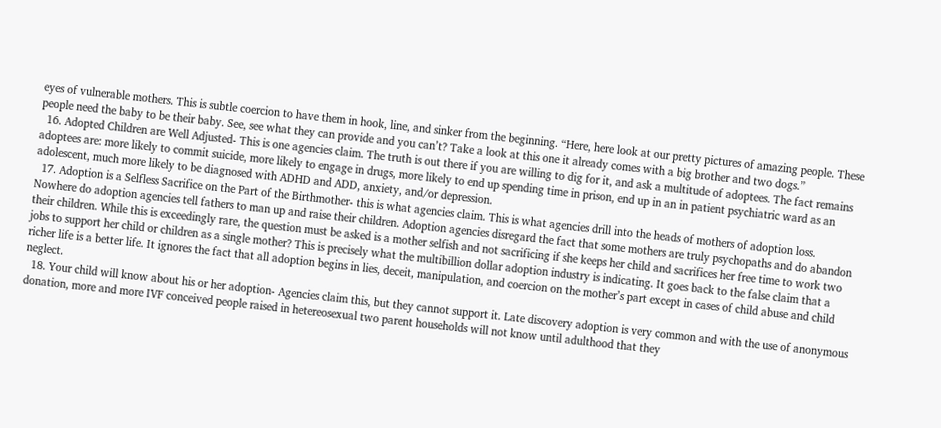eyes of vulnerable mothers. This is subtle coercion to have them in hook, line, and sinker from the beginning. “Here, here look at our pretty pictures of amazing people. These people need the baby to be their baby. See, see what they can provide and you can’t? Take a look at this one it already comes with a big brother and two dogs.”
  16. Adopted Children are Well Adjusted- This is one agencies claim. The truth is out there if you are willing to dig for it, and ask a multitude of adoptees. The fact remains adoptees are: more likely to commit suicide, more likely to engage in drugs, more likely to end up spending time in prison, end up in an in patient psychiatric ward as an adolescent, much more likely to be diagnosed with ADHD and ADD, anxiety, and/or depression.
  17. Adoption is a Selfless Sacrifice on the Part of the Birthmother- this is what agencies claim. This is what agencies drill into the heads of mothers of adoption loss. Nowhere do adoption agencies tell fathers to man up and raise their children. Adoption agencies disregard the fact that some mothers are truly psychopaths and do abandon their children. While this is exceedingly rare, the question must be asked is a mother selfish and not sacrificing if she keeps her child and sacrifices her free time to work two jobs to support her child or children as a single mother? This is precisely what the multibillion dollar adoption industry is indicating. It goes back to the false claim that a richer life is a better life. It ignores the fact that all adoption begins in lies, deceit, manipulation, and coercion on the mother’s part except in cases of child abuse and child neglect.
  18. Your child will know about his or her adoption- Agencies claim this, but they cannot support it. Late discovery adoption is very common and with the use of anonymous donation, more and more IVF conceived people raised in hetereosexual two parent households will not know until adulthood that they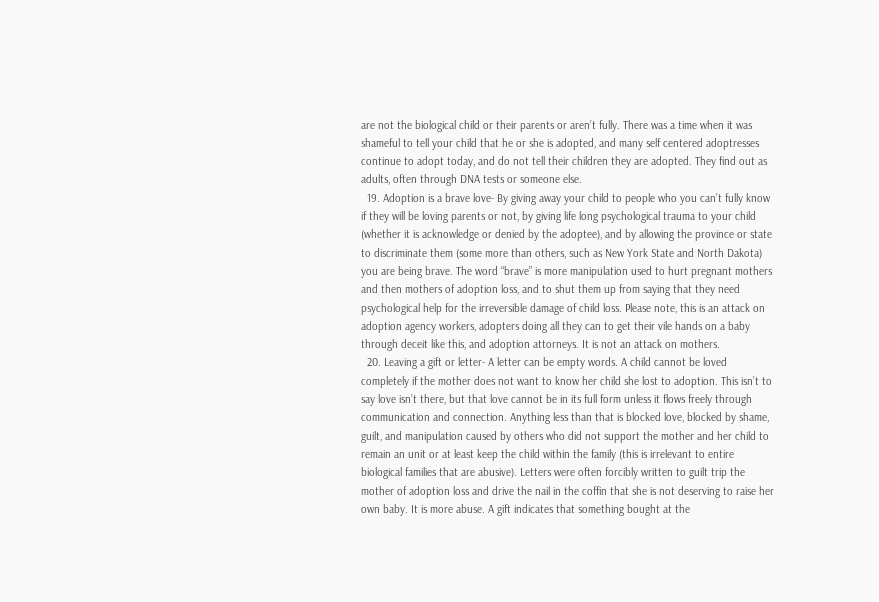are not the biological child or their parents or aren’t fully. There was a time when it was shameful to tell your child that he or she is adopted, and many self centered adoptresses continue to adopt today, and do not tell their children they are adopted. They find out as adults, often through DNA tests or someone else.
  19. Adoption is a brave love- By giving away your child to people who you can’t fully know if they will be loving parents or not, by giving life long psychological trauma to your child (whether it is acknowledge or denied by the adoptee), and by allowing the province or state to discriminate them (some more than others, such as New York State and North Dakota) you are being brave. The word “brave” is more manipulation used to hurt pregnant mothers and then mothers of adoption loss, and to shut them up from saying that they need psychological help for the irreversible damage of child loss. Please note, this is an attack on adoption agency workers, adopters doing all they can to get their vile hands on a baby through deceit like this, and adoption attorneys. It is not an attack on mothers.
  20. Leaving a gift or letter- A letter can be empty words. A child cannot be loved completely if the mother does not want to know her child she lost to adoption. This isn’t to say love isn’t there, but that love cannot be in its full form unless it flows freely through communication and connection. Anything less than that is blocked love, blocked by shame, guilt, and manipulation caused by others who did not support the mother and her child to remain an unit or at least keep the child within the family (this is irrelevant to entire biological families that are abusive). Letters were often forcibly written to guilt trip the mother of adoption loss and drive the nail in the coffin that she is not deserving to raise her own baby. It is more abuse. A gift indicates that something bought at the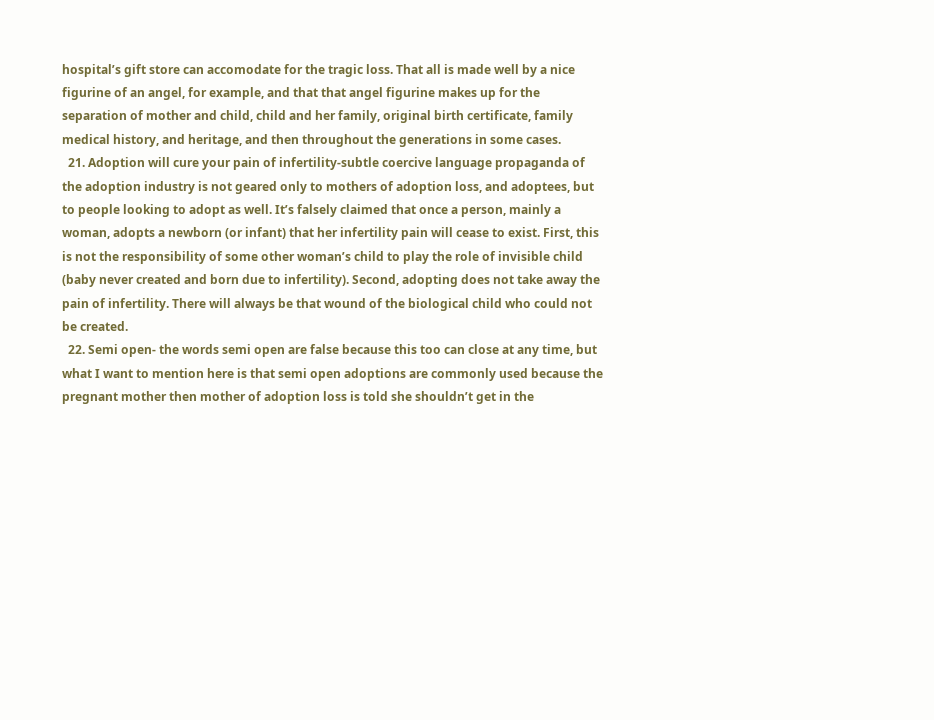hospital’s gift store can accomodate for the tragic loss. That all is made well by a nice figurine of an angel, for example, and that that angel figurine makes up for the separation of mother and child, child and her family, original birth certificate, family medical history, and heritage, and then throughout the generations in some cases.
  21. Adoption will cure your pain of infertility-subtle coercive language propaganda of the adoption industry is not geared only to mothers of adoption loss, and adoptees, but to people looking to adopt as well. It’s falsely claimed that once a person, mainly a woman, adopts a newborn (or infant) that her infertility pain will cease to exist. First, this is not the responsibility of some other woman’s child to play the role of invisible child (baby never created and born due to infertility). Second, adopting does not take away the pain of infertility. There will always be that wound of the biological child who could not be created.
  22. Semi open- the words semi open are false because this too can close at any time, but what I want to mention here is that semi open adoptions are commonly used because the pregnant mother then mother of adoption loss is told she shouldn’t get in the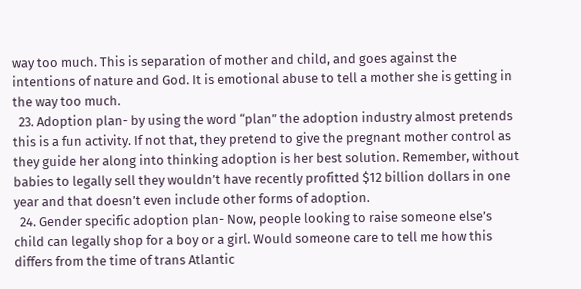way too much. This is separation of mother and child, and goes against the intentions of nature and God. It is emotional abuse to tell a mother she is getting in the way too much.
  23. Adoption plan- by using the word “plan” the adoption industry almost pretends this is a fun activity. If not that, they pretend to give the pregnant mother control as they guide her along into thinking adoption is her best solution. Remember, without babies to legally sell they wouldn’t have recently profitted $12 billion dollars in one year and that doesn’t even include other forms of adoption.
  24. Gender specific adoption plan- Now, people looking to raise someone else’s child can legally shop for a boy or a girl. Would someone care to tell me how this differs from the time of trans Atlantic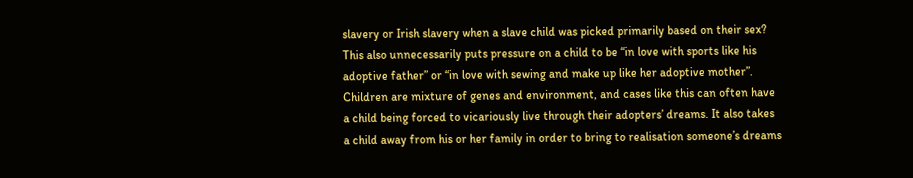slavery or Irish slavery when a slave child was picked primarily based on their sex? This also unnecessarily puts pressure on a child to be “in love with sports like his adoptive father” or “in love with sewing and make up like her adoptive mother”. Children are mixture of genes and environment, and cases like this can often have a child being forced to vicariously live through their adopters’ dreams. It also takes a child away from his or her family in order to bring to realisation someone’s dreams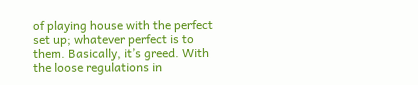of playing house with the perfect set up; whatever perfect is to them. Basically, it’s greed. With the loose regulations in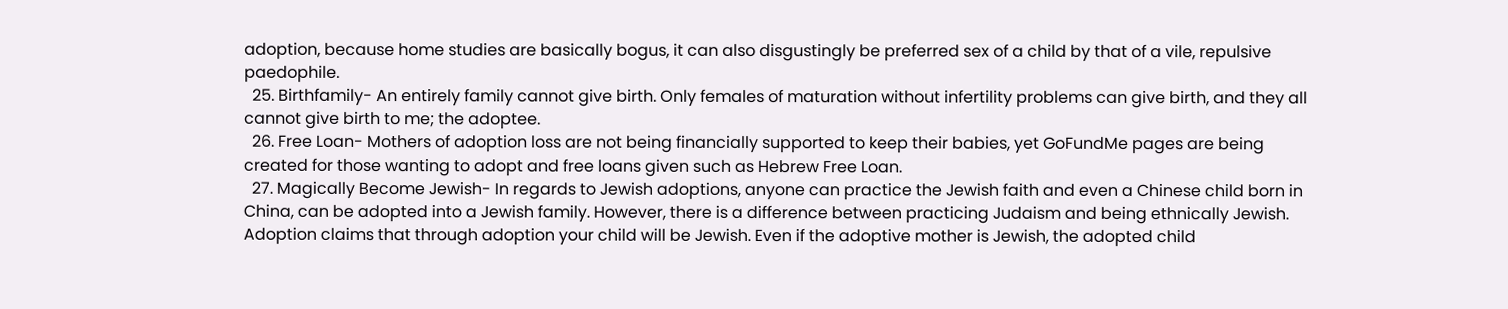adoption, because home studies are basically bogus, it can also disgustingly be preferred sex of a child by that of a vile, repulsive paedophile.
  25. Birthfamily- An entirely family cannot give birth. Only females of maturation without infertility problems can give birth, and they all cannot give birth to me; the adoptee.
  26. Free Loan- Mothers of adoption loss are not being financially supported to keep their babies, yet GoFundMe pages are being created for those wanting to adopt and free loans given such as Hebrew Free Loan.
  27. Magically Become Jewish- In regards to Jewish adoptions, anyone can practice the Jewish faith and even a Chinese child born in China, can be adopted into a Jewish family. However, there is a difference between practicing Judaism and being ethnically Jewish. Adoption claims that through adoption your child will be Jewish. Even if the adoptive mother is Jewish, the adopted child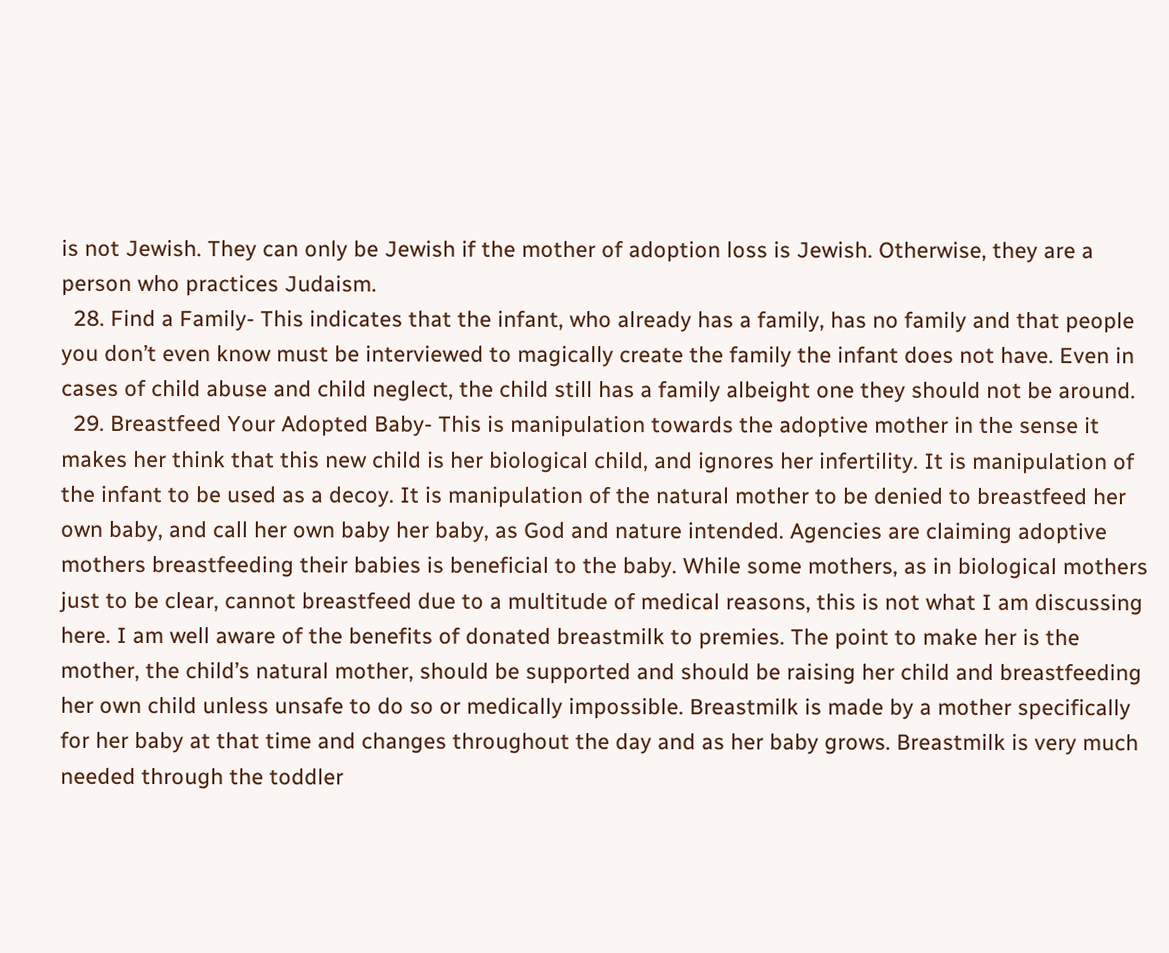is not Jewish. They can only be Jewish if the mother of adoption loss is Jewish. Otherwise, they are a person who practices Judaism.
  28. Find a Family- This indicates that the infant, who already has a family, has no family and that people you don’t even know must be interviewed to magically create the family the infant does not have. Even in cases of child abuse and child neglect, the child still has a family albeight one they should not be around.
  29. Breastfeed Your Adopted Baby- This is manipulation towards the adoptive mother in the sense it makes her think that this new child is her biological child, and ignores her infertility. It is manipulation of the infant to be used as a decoy. It is manipulation of the natural mother to be denied to breastfeed her own baby, and call her own baby her baby, as God and nature intended. Agencies are claiming adoptive mothers breastfeeding their babies is beneficial to the baby. While some mothers, as in biological mothers just to be clear, cannot breastfeed due to a multitude of medical reasons, this is not what I am discussing here. I am well aware of the benefits of donated breastmilk to premies. The point to make her is the mother, the child’s natural mother, should be supported and should be raising her child and breastfeeding her own child unless unsafe to do so or medically impossible. Breastmilk is made by a mother specifically for her baby at that time and changes throughout the day and as her baby grows. Breastmilk is very much needed through the toddler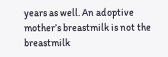years as well. An adoptive mother’s breastmilk is not the breastmilk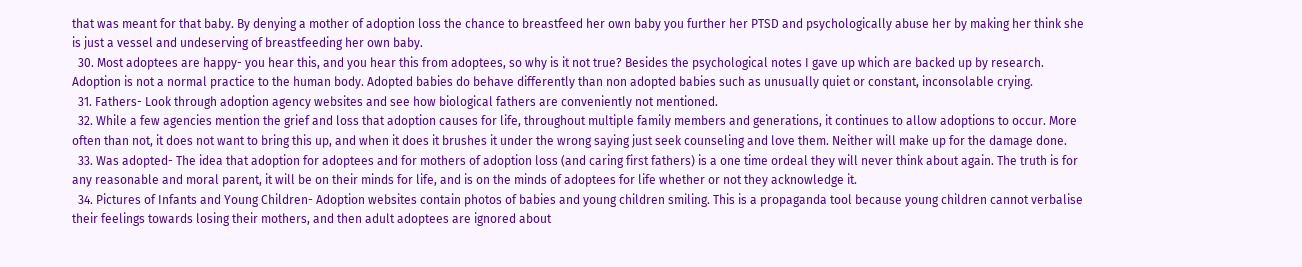that was meant for that baby. By denying a mother of adoption loss the chance to breastfeed her own baby you further her PTSD and psychologically abuse her by making her think she is just a vessel and undeserving of breastfeeding her own baby.
  30. Most adoptees are happy- you hear this, and you hear this from adoptees, so why is it not true? Besides the psychological notes I gave up which are backed up by research. Adoption is not a normal practice to the human body. Adopted babies do behave differently than non adopted babies such as unusually quiet or constant, inconsolable crying.
  31. Fathers- Look through adoption agency websites and see how biological fathers are conveniently not mentioned.
  32. While a few agencies mention the grief and loss that adoption causes for life, throughout multiple family members and generations, it continues to allow adoptions to occur. More often than not, it does not want to bring this up, and when it does it brushes it under the wrong saying just seek counseling and love them. Neither will make up for the damage done.
  33. Was adopted- The idea that adoption for adoptees and for mothers of adoption loss (and caring first fathers) is a one time ordeal they will never think about again. The truth is for any reasonable and moral parent, it will be on their minds for life, and is on the minds of adoptees for life whether or not they acknowledge it.
  34. Pictures of Infants and Young Children- Adoption websites contain photos of babies and young children smiling. This is a propaganda tool because young children cannot verbalise their feelings towards losing their mothers, and then adult adoptees are ignored about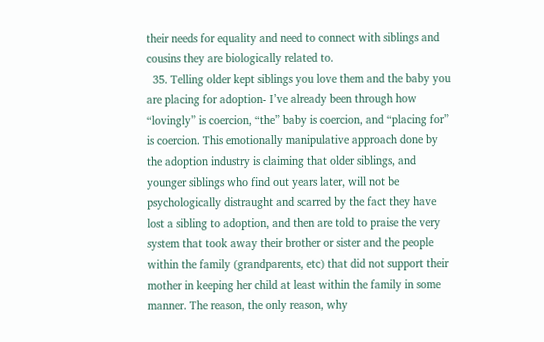their needs for equality and need to connect with siblings and cousins they are biologically related to.
  35. Telling older kept siblings you love them and the baby you are placing for adoption- I’ve already been through how “lovingly” is coercion, “the” baby is coercion, and “placing for” is coercion. This emotionally manipulative approach done by the adoption industry is claiming that older siblings, and younger siblings who find out years later, will not be psychologically distraught and scarred by the fact they have lost a sibling to adoption, and then are told to praise the very system that took away their brother or sister and the people within the family (grandparents, etc) that did not support their mother in keeping her child at least within the family in some manner. The reason, the only reason, why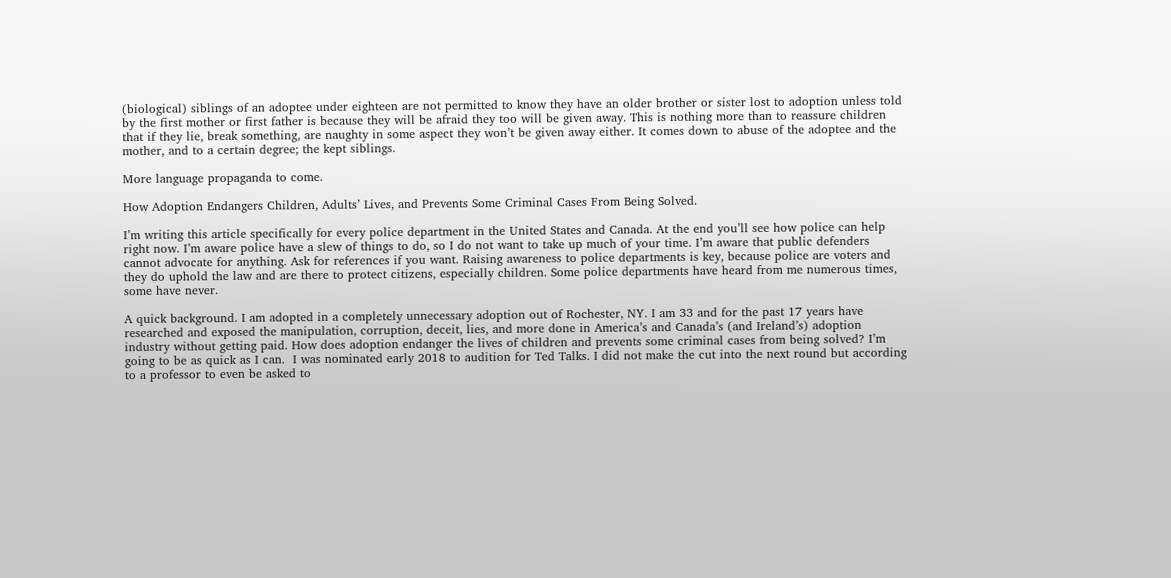(biological) siblings of an adoptee under eighteen are not permitted to know they have an older brother or sister lost to adoption unless told by the first mother or first father is because they will be afraid they too will be given away. This is nothing more than to reassure children that if they lie, break something, are naughty in some aspect they won’t be given away either. It comes down to abuse of the adoptee and the mother, and to a certain degree; the kept siblings.

More language propaganda to come.

How Adoption Endangers Children, Adults’ Lives, and Prevents Some Criminal Cases From Being Solved.

I’m writing this article specifically for every police department in the United States and Canada. At the end you’ll see how police can help right now. I’m aware police have a slew of things to do, so I do not want to take up much of your time. I’m aware that public defenders cannot advocate for anything. Ask for references if you want. Raising awareness to police departments is key, because police are voters and they do uphold the law and are there to protect citizens, especially children. Some police departments have heard from me numerous times, some have never.

A quick background. I am adopted in a completely unnecessary adoption out of Rochester, NY. I am 33 and for the past 17 years have researched and exposed the manipulation, corruption, deceit, lies, and more done in America’s and Canada’s (and Ireland’s) adoption industry without getting paid. How does adoption endanger the lives of children and prevents some criminal cases from being solved? I’m going to be as quick as I can.  I was nominated early 2018 to audition for Ted Talks. I did not make the cut into the next round but according to a professor to even be asked to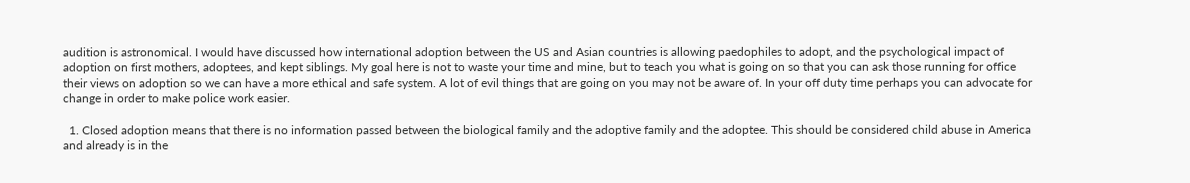audition is astronomical. I would have discussed how international adoption between the US and Asian countries is allowing paedophiles to adopt, and the psychological impact of adoption on first mothers, adoptees, and kept siblings. My goal here is not to waste your time and mine, but to teach you what is going on so that you can ask those running for office their views on adoption so we can have a more ethical and safe system. A lot of evil things that are going on you may not be aware of. In your off duty time perhaps you can advocate for change in order to make police work easier.

  1. Closed adoption means that there is no information passed between the biological family and the adoptive family and the adoptee. This should be considered child abuse in America and already is in the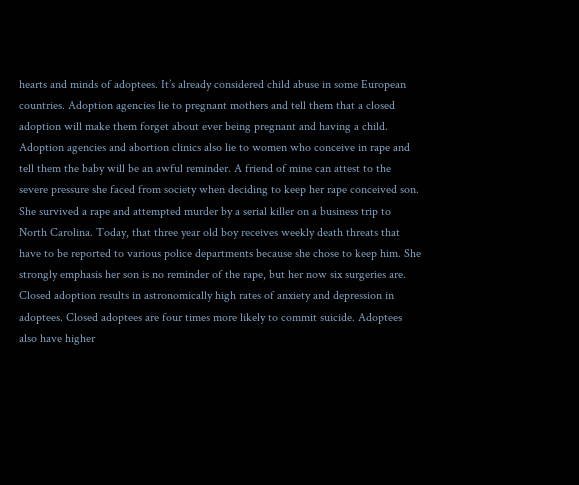hearts and minds of adoptees. It’s already considered child abuse in some European countries. Adoption agencies lie to pregnant mothers and tell them that a closed adoption will make them forget about ever being pregnant and having a child. Adoption agencies and abortion clinics also lie to women who conceive in rape and tell them the baby will be an awful reminder. A friend of mine can attest to the severe pressure she faced from society when deciding to keep her rape conceived son. She survived a rape and attempted murder by a serial killer on a business trip to North Carolina. Today, that three year old boy receives weekly death threats that have to be reported to various police departments because she chose to keep him. She strongly emphasis her son is no reminder of the rape, but her now six surgeries are. Closed adoption results in astronomically high rates of anxiety and depression in adoptees. Closed adoptees are four times more likely to commit suicide. Adoptees also have higher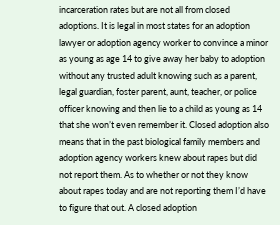incarceration rates but are not all from closed adoptions. It is legal in most states for an adoption lawyer or adoption agency worker to convince a minor as young as age 14 to give away her baby to adoption without any trusted adult knowing such as a parent, legal guardian, foster parent, aunt, teacher, or police officer knowing and then lie to a child as young as 14 that she won’t even remember it. Closed adoption also means that in the past biological family members and adoption agency workers knew about rapes but did not report them. As to whether or not they know about rapes today and are not reporting them I’d have to figure that out. A closed adoption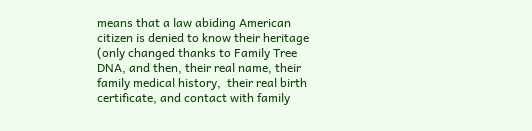means that a law abiding American citizen is denied to know their heritage (only changed thanks to Family Tree DNA, and then, their real name, their family medical history,  their real birth certificate, and contact with family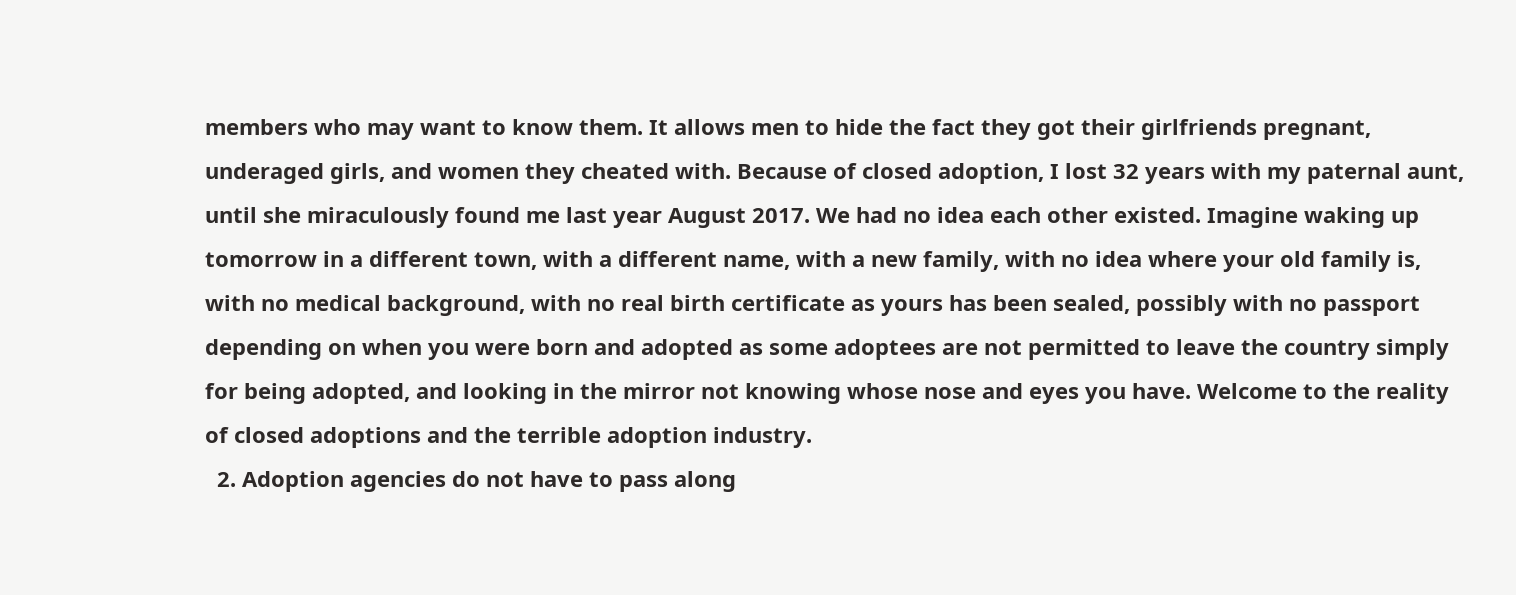members who may want to know them. It allows men to hide the fact they got their girlfriends pregnant, underaged girls, and women they cheated with. Because of closed adoption, I lost 32 years with my paternal aunt, until she miraculously found me last year August 2017. We had no idea each other existed. Imagine waking up tomorrow in a different town, with a different name, with a new family, with no idea where your old family is, with no medical background, with no real birth certificate as yours has been sealed, possibly with no passport depending on when you were born and adopted as some adoptees are not permitted to leave the country simply for being adopted, and looking in the mirror not knowing whose nose and eyes you have. Welcome to the reality of closed adoptions and the terrible adoption industry.
  2. Adoption agencies do not have to pass along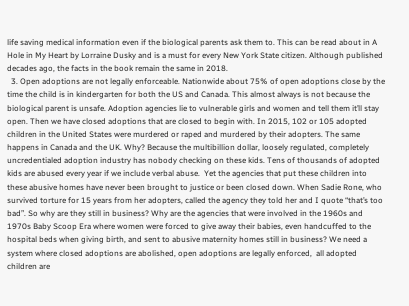life saving medical information even if the biological parents ask them to. This can be read about in A Hole in My Heart by Lorraine Dusky and is a must for every New York State citizen. Although published decades ago, the facts in the book remain the same in 2018.
  3. Open adoptions are not legally enforceable. Nationwide about 75% of open adoptions close by the time the child is in kindergarten for both the US and Canada. This almost always is not because the biological parent is unsafe. Adoption agencies lie to vulnerable girls and women and tell them it’ll stay open. Then we have closed adoptions that are closed to begin with. In 2015, 102 or 105 adopted children in the United States were murdered or raped and murdered by their adopters. The same happens in Canada and the UK. Why? Because the multibillion dollar, loosely regulated, completely uncredentialed adoption industry has nobody checking on these kids. Tens of thousands of adopted kids are abused every year if we include verbal abuse.  Yet the agencies that put these children into these abusive homes have never been brought to justice or been closed down. When Sadie Rone, who survived torture for 15 years from her adopters, called the agency they told her and I quote “that’s too bad”. So why are they still in business? Why are the agencies that were involved in the 1960s and 1970s Baby Scoop Era where women were forced to give away their babies, even handcuffed to the hospital beds when giving birth, and sent to abusive maternity homes still in business? We need a system where closed adoptions are abolished, open adoptions are legally enforced,  all adopted children are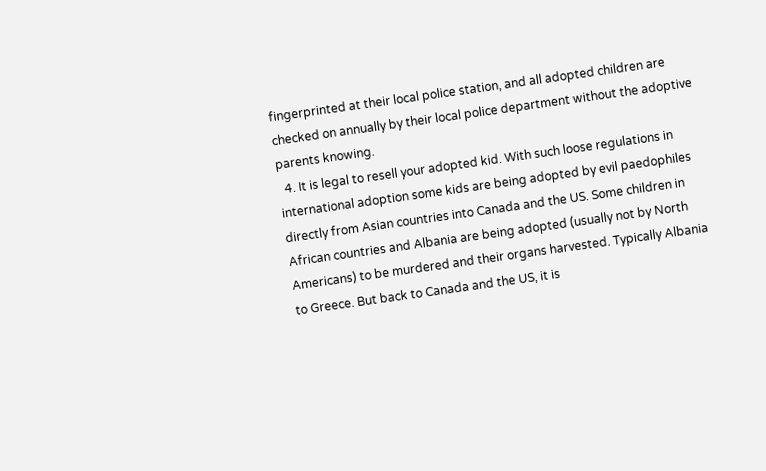fingerprinted at their local police station, and all adopted children are checked on annually by their local police department without the adoptive parents knowing.
  4. It is legal to resell your adopted kid. With such loose regulations in international adoption some kids are being adopted by evil paedophiles directly from Asian countries into Canada and the US. Some children in African countries and Albania are being adopted (usually not by North Americans) to be murdered and their organs harvested. Typically Albania to Greece. But back to Canada and the US, it is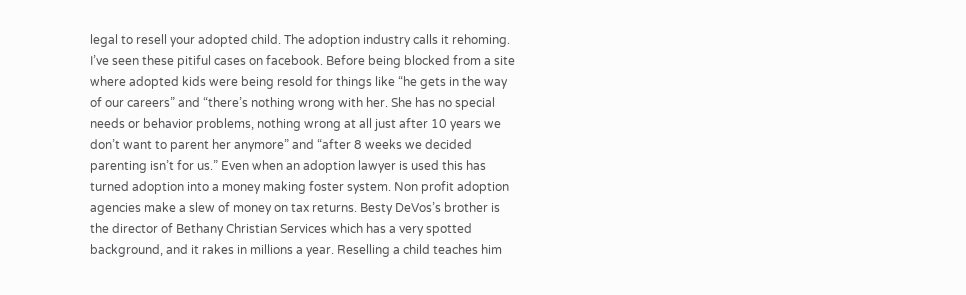legal to resell your adopted child. The adoption industry calls it rehoming. I’ve seen these pitiful cases on facebook. Before being blocked from a site where adopted kids were being resold for things like “he gets in the way of our careers” and “there’s nothing wrong with her. She has no special needs or behavior problems, nothing wrong at all just after 10 years we don’t want to parent her anymore” and “after 8 weeks we decided parenting isn’t for us.” Even when an adoption lawyer is used this has turned adoption into a money making foster system. Non profit adoption agencies make a slew of money on tax returns. Besty DeVos’s brother is the director of Bethany Christian Services which has a very spotted background, and it rakes in millions a year. Reselling a child teaches him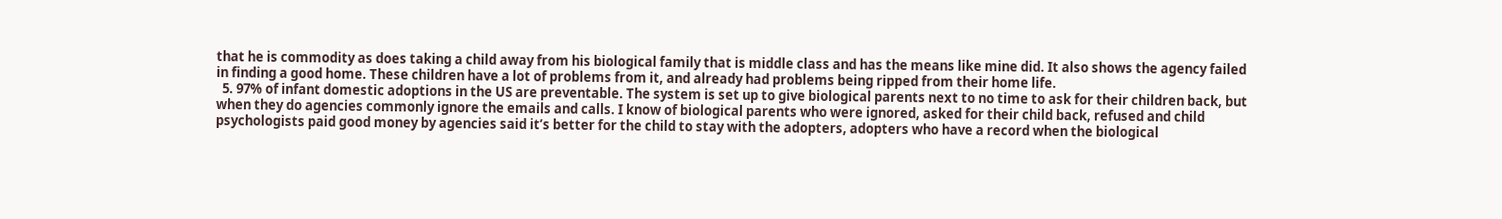that he is commodity as does taking a child away from his biological family that is middle class and has the means like mine did. It also shows the agency failed in finding a good home. These children have a lot of problems from it, and already had problems being ripped from their home life.
  5. 97% of infant domestic adoptions in the US are preventable. The system is set up to give biological parents next to no time to ask for their children back, but when they do agencies commonly ignore the emails and calls. I know of biological parents who were ignored, asked for their child back, refused and child psychologists paid good money by agencies said it’s better for the child to stay with the adopters, adopters who have a record when the biological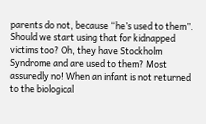parents do not, because “he’s used to them”. Should we start using that for kidnapped victims too? Oh, they have Stockholm Syndrome and are used to them? Most assuredly no! When an infant is not returned to the biological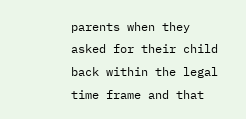parents when they asked for their child back within the legal time frame and that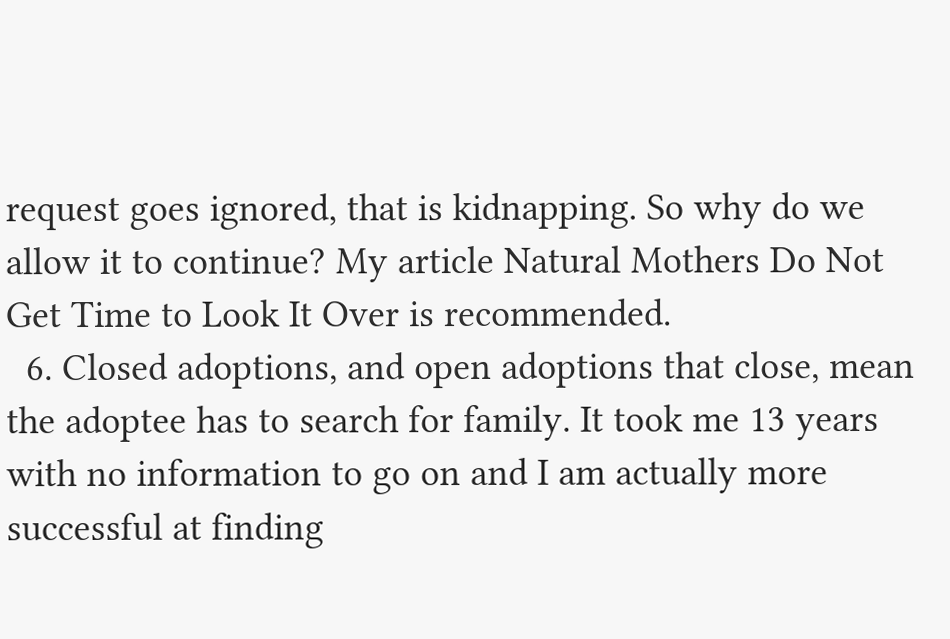request goes ignored, that is kidnapping. So why do we allow it to continue? My article Natural Mothers Do Not Get Time to Look It Over is recommended.
  6. Closed adoptions, and open adoptions that close, mean the adoptee has to search for family. It took me 13 years with no information to go on and I am actually more successful at finding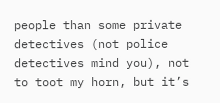people than some private detectives (not police detectives mind you), not to toot my horn, but it’s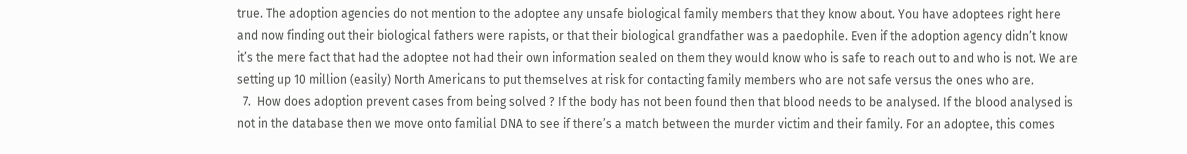true. The adoption agencies do not mention to the adoptee any unsafe biological family members that they know about. You have adoptees right here and now finding out their biological fathers were rapists, or that their biological grandfather was a paedophile. Even if the adoption agency didn’t know it’s the mere fact that had the adoptee not had their own information sealed on them they would know who is safe to reach out to and who is not. We are setting up 10 million (easily) North Americans to put themselves at risk for contacting family members who are not safe versus the ones who are.
  7.  How does adoption prevent cases from being solved ? If the body has not been found then that blood needs to be analysed. If the blood analysed is not in the database then we move onto familial DNA to see if there’s a match between the murder victim and their family. For an adoptee, this comes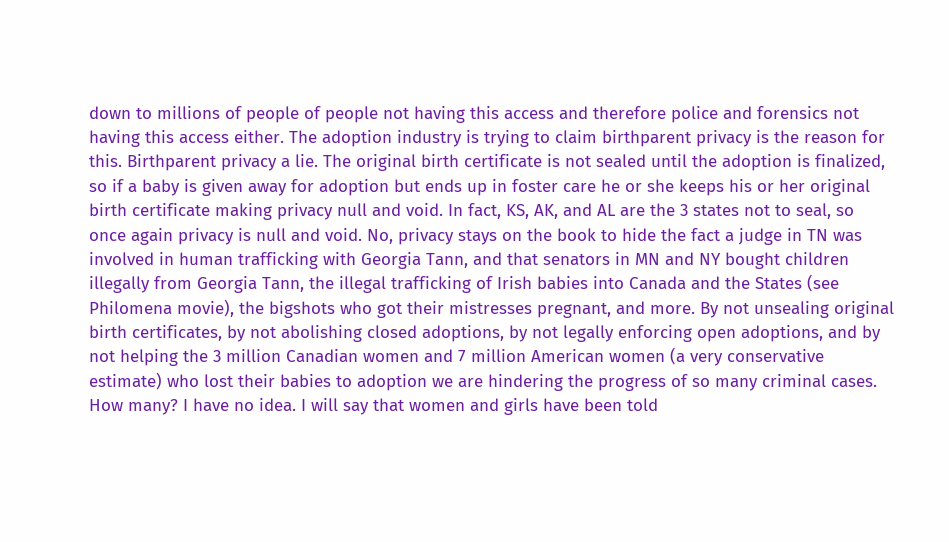down to millions of people of people not having this access and therefore police and forensics not having this access either. The adoption industry is trying to claim birthparent privacy is the reason for this. Birthparent privacy a lie. The original birth certificate is not sealed until the adoption is finalized, so if a baby is given away for adoption but ends up in foster care he or she keeps his or her original birth certificate making privacy null and void. In fact, KS, AK, and AL are the 3 states not to seal, so once again privacy is null and void. No, privacy stays on the book to hide the fact a judge in TN was involved in human trafficking with Georgia Tann, and that senators in MN and NY bought children illegally from Georgia Tann, the illegal trafficking of Irish babies into Canada and the States (see Philomena movie), the bigshots who got their mistresses pregnant, and more. By not unsealing original birth certificates, by not abolishing closed adoptions, by not legally enforcing open adoptions, and by not helping the 3 million Canadian women and 7 million American women (a very conservative estimate) who lost their babies to adoption we are hindering the progress of so many criminal cases. How many? I have no idea. I will say that women and girls have been told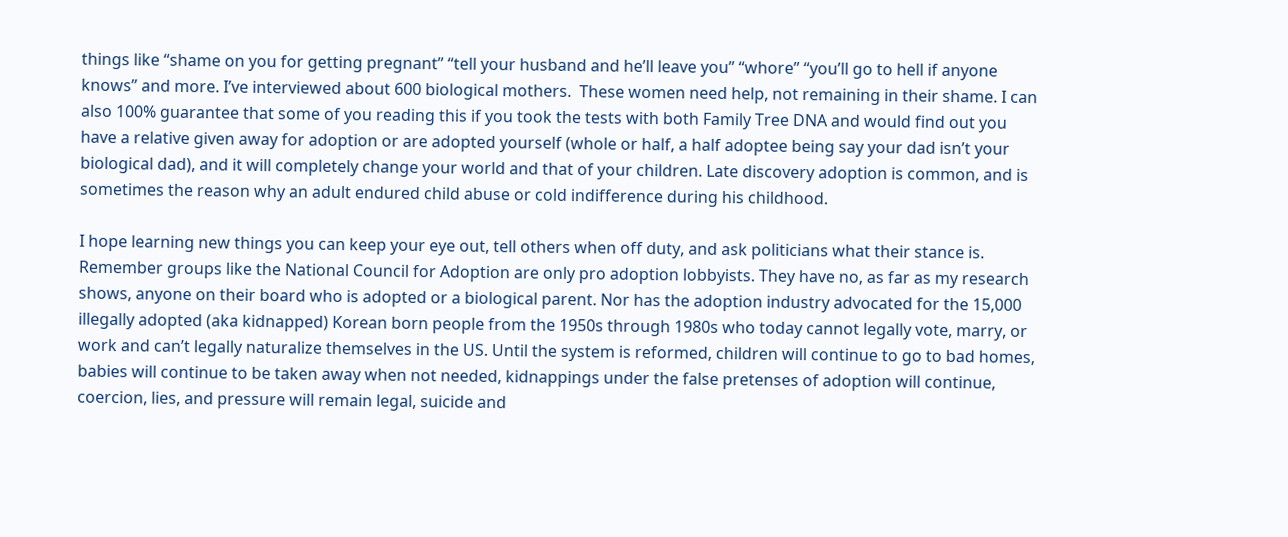things like “shame on you for getting pregnant” “tell your husband and he’ll leave you” “whore” “you’ll go to hell if anyone knows” and more. I’ve interviewed about 600 biological mothers.  These women need help, not remaining in their shame. I can also 100% guarantee that some of you reading this if you took the tests with both Family Tree DNA and would find out you have a relative given away for adoption or are adopted yourself (whole or half, a half adoptee being say your dad isn’t your biological dad), and it will completely change your world and that of your children. Late discovery adoption is common, and is sometimes the reason why an adult endured child abuse or cold indifference during his childhood.

I hope learning new things you can keep your eye out, tell others when off duty, and ask politicians what their stance is. Remember groups like the National Council for Adoption are only pro adoption lobbyists. They have no, as far as my research shows, anyone on their board who is adopted or a biological parent. Nor has the adoption industry advocated for the 15,000 illegally adopted (aka kidnapped) Korean born people from the 1950s through 1980s who today cannot legally vote, marry, or work and can’t legally naturalize themselves in the US. Until the system is reformed, children will continue to go to bad homes, babies will continue to be taken away when not needed, kidnappings under the false pretenses of adoption will continue, coercion, lies, and pressure will remain legal, suicide and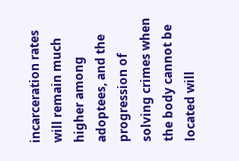incarceration rates will remain much higher among adoptees, and the progression of solving crimes when the body cannot be located will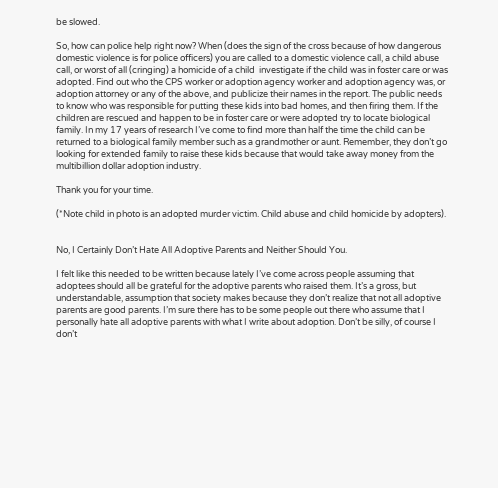be slowed.

So, how can police help right now? When (does the sign of the cross because of how dangerous domestic violence is for police officers) you are called to a domestic violence call, a child abuse call, or worst of all (cringing) a homicide of a child  investigate if the child was in foster care or was adopted. Find out who the CPS worker or adoption agency worker and adoption agency was, or adoption attorney or any of the above, and publicize their names in the report. The public needs to know who was responsible for putting these kids into bad homes, and then firing them. If the children are rescued and happen to be in foster care or were adopted try to locate biological family. In my 17 years of research I’ve come to find more than half the time the child can be returned to a biological family member such as a grandmother or aunt. Remember, they don’t go looking for extended family to raise these kids because that would take away money from the multibillion dollar adoption industry.

Thank you for your time.

(*Note child in photo is an adopted murder victim. Child abuse and child homicide by adopters).


No, I Certainly Don’t Hate All Adoptive Parents and Neither Should You.

I felt like this needed to be written because lately I’ve come across people assuming that adoptees should all be grateful for the adoptive parents who raised them. It’s a gross, but understandable, assumption that society makes because they don’t realize that not all adoptive parents are good parents. I’m sure there has to be some people out there who assume that I personally hate all adoptive parents with what I write about adoption. Don’t be silly, of course I don’t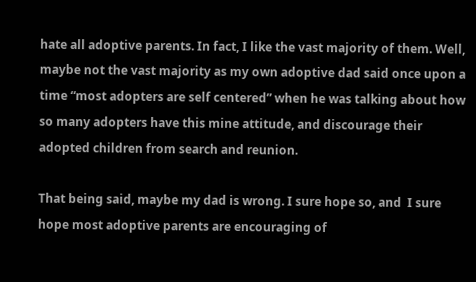hate all adoptive parents. In fact, I like the vast majority of them. Well, maybe not the vast majority as my own adoptive dad said once upon a time “most adopters are self centered” when he was talking about how so many adopters have this mine attitude, and discourage their adopted children from search and reunion.

That being said, maybe my dad is wrong. I sure hope so, and  I sure hope most adoptive parents are encouraging of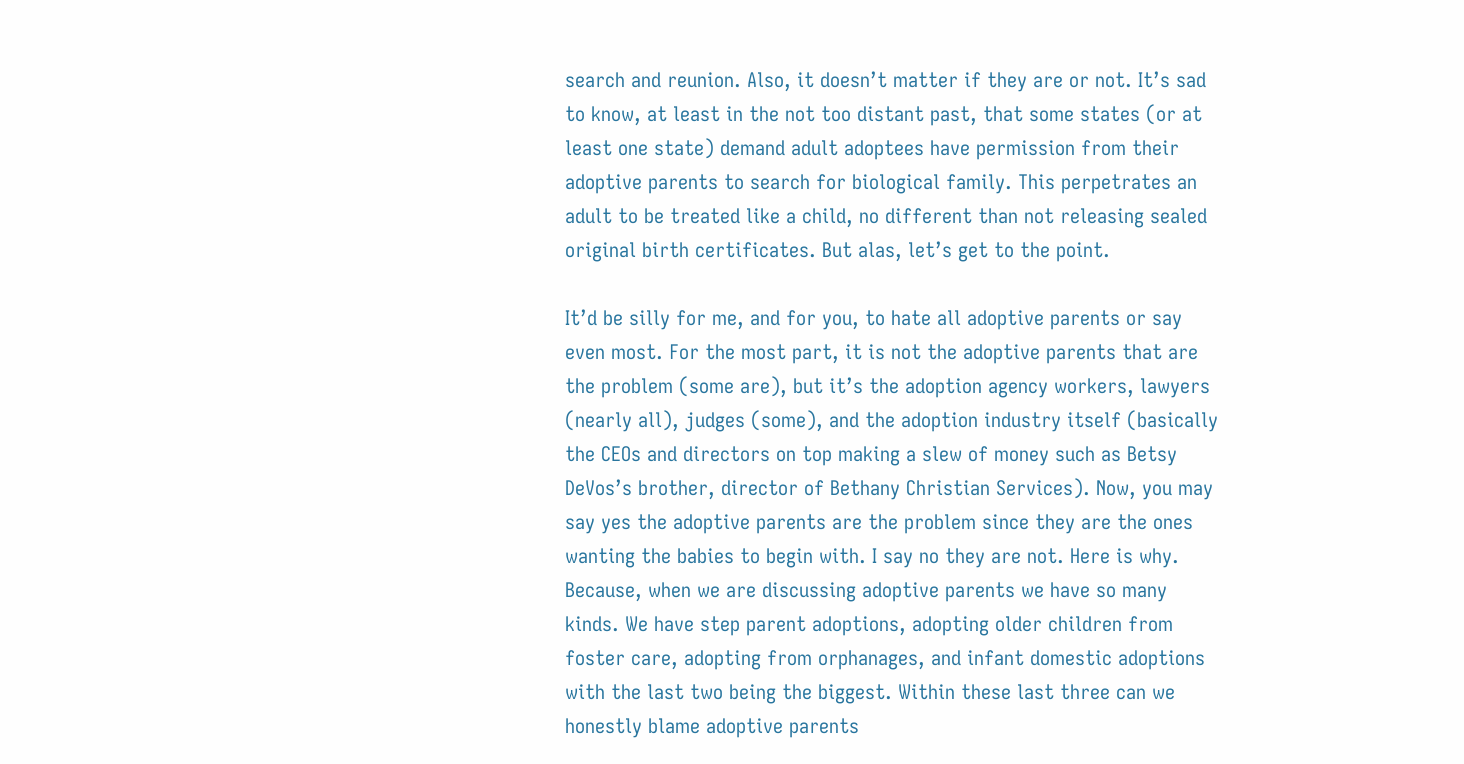search and reunion. Also, it doesn’t matter if they are or not. It’s sad to know, at least in the not too distant past, that some states (or at least one state) demand adult adoptees have permission from their adoptive parents to search for biological family. This perpetrates an adult to be treated like a child, no different than not releasing sealed original birth certificates. But alas, let’s get to the point.

It’d be silly for me, and for you, to hate all adoptive parents or say even most. For the most part, it is not the adoptive parents that are the problem (some are), but it’s the adoption agency workers, lawyers (nearly all), judges (some), and the adoption industry itself (basically the CEOs and directors on top making a slew of money such as Betsy DeVos’s brother, director of Bethany Christian Services). Now, you may say yes the adoptive parents are the problem since they are the ones wanting the babies to begin with. I say no they are not. Here is why. Because, when we are discussing adoptive parents we have so many kinds. We have step parent adoptions, adopting older children from foster care, adopting from orphanages, and infant domestic adoptions with the last two being the biggest. Within these last three can we honestly blame adoptive parents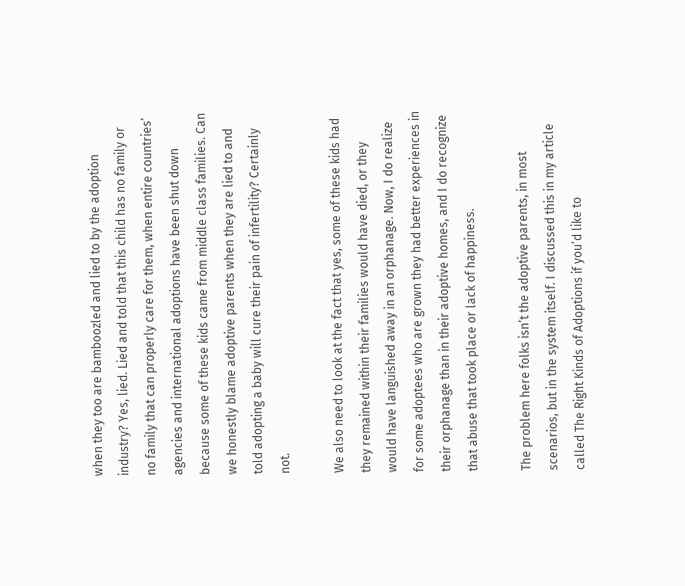when they too are bamboozled and lied to by the adoption industry? Yes, lied. Lied and told that this child has no family or no family that can properly care for them, when entire countries’ agencies and international adoptions have been shut down because some of these kids came from middle class families. Can we honestly blame adoptive parents when they are lied to and told adopting a baby will cure their pain of infertility? Certainly not.

We also need to look at the fact that yes, some of these kids had they remained within their families would have died, or they would have languished away in an orphanage. Now, I do realize for some adoptees who are grown they had better experiences in their orphanage than in their adoptive homes, and I do recognize that abuse that took place or lack of happiness.

The problem here folks isn’t the adoptive parents, in most scenarios, but in the system itself. I discussed this in my article called The Right Kinds of Adoptions if you’d like to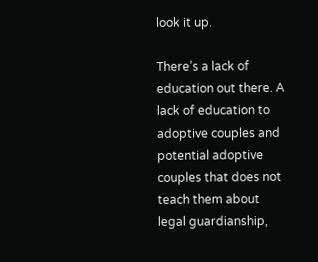look it up.

There’s a lack of education out there. A lack of education to adoptive couples and potential adoptive couples that does not teach them about legal guardianship,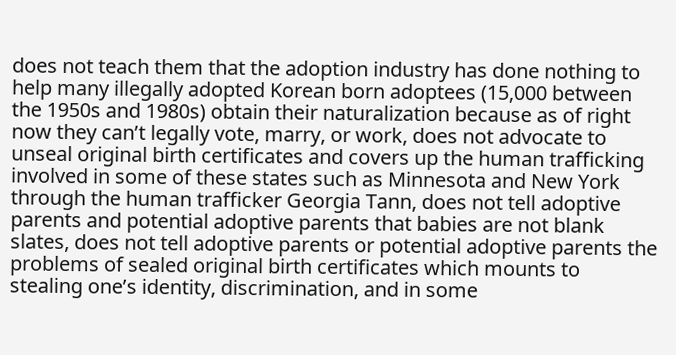does not teach them that the adoption industry has done nothing to help many illegally adopted Korean born adoptees (15,000 between the 1950s and 1980s) obtain their naturalization because as of right now they can’t legally vote, marry, or work, does not advocate to unseal original birth certificates and covers up the human trafficking involved in some of these states such as Minnesota and New York through the human trafficker Georgia Tann, does not tell adoptive parents and potential adoptive parents that babies are not blank slates, does not tell adoptive parents or potential adoptive parents the problems of sealed original birth certificates which mounts to stealing one’s identity, discrimination, and in some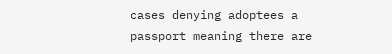cases denying adoptees a passport meaning there are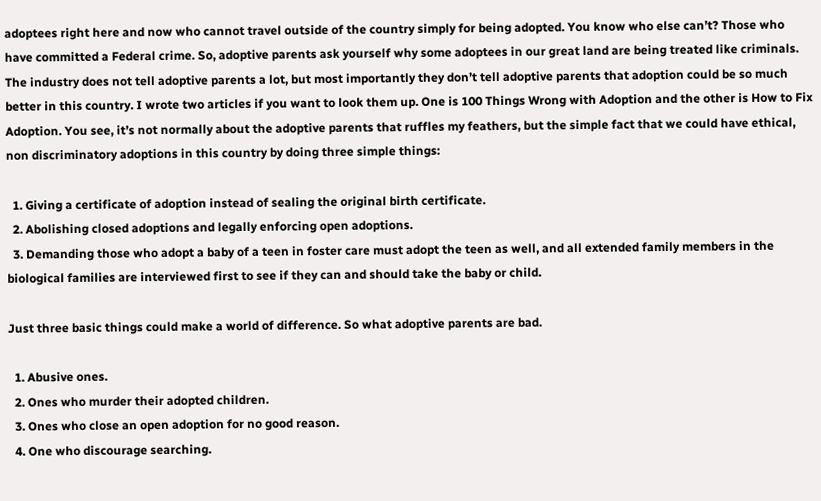adoptees right here and now who cannot travel outside of the country simply for being adopted. You know who else can’t? Those who have committed a Federal crime. So, adoptive parents ask yourself why some adoptees in our great land are being treated like criminals. The industry does not tell adoptive parents a lot, but most importantly they don’t tell adoptive parents that adoption could be so much better in this country. I wrote two articles if you want to look them up. One is 100 Things Wrong with Adoption and the other is How to Fix Adoption. You see, it’s not normally about the adoptive parents that ruffles my feathers, but the simple fact that we could have ethical, non discriminatory adoptions in this country by doing three simple things:

  1. Giving a certificate of adoption instead of sealing the original birth certificate.
  2. Abolishing closed adoptions and legally enforcing open adoptions.
  3. Demanding those who adopt a baby of a teen in foster care must adopt the teen as well, and all extended family members in the biological families are interviewed first to see if they can and should take the baby or child.

Just three basic things could make a world of difference. So what adoptive parents are bad.

  1. Abusive ones.
  2. Ones who murder their adopted children.
  3. Ones who close an open adoption for no good reason.
  4. One who discourage searching.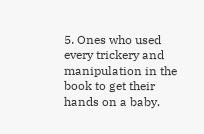5. Ones who used every trickery and manipulation in the book to get their hands on a baby.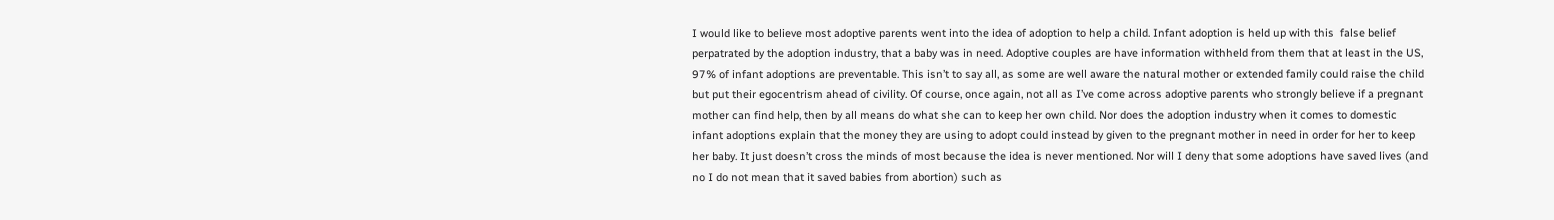I would like to believe most adoptive parents went into the idea of adoption to help a child. Infant adoption is held up with this  false belief perpatrated by the adoption industry, that a baby was in need. Adoptive couples are have information withheld from them that at least in the US, 97% of infant adoptions are preventable. This isn’t to say all, as some are well aware the natural mother or extended family could raise the child but put their egocentrism ahead of civility. Of course, once again, not all as I’ve come across adoptive parents who strongly believe if a pregnant mother can find help, then by all means do what she can to keep her own child. Nor does the adoption industry when it comes to domestic infant adoptions explain that the money they are using to adopt could instead by given to the pregnant mother in need in order for her to keep her baby. It just doesn’t cross the minds of most because the idea is never mentioned. Nor will I deny that some adoptions have saved lives (and no I do not mean that it saved babies from abortion) such as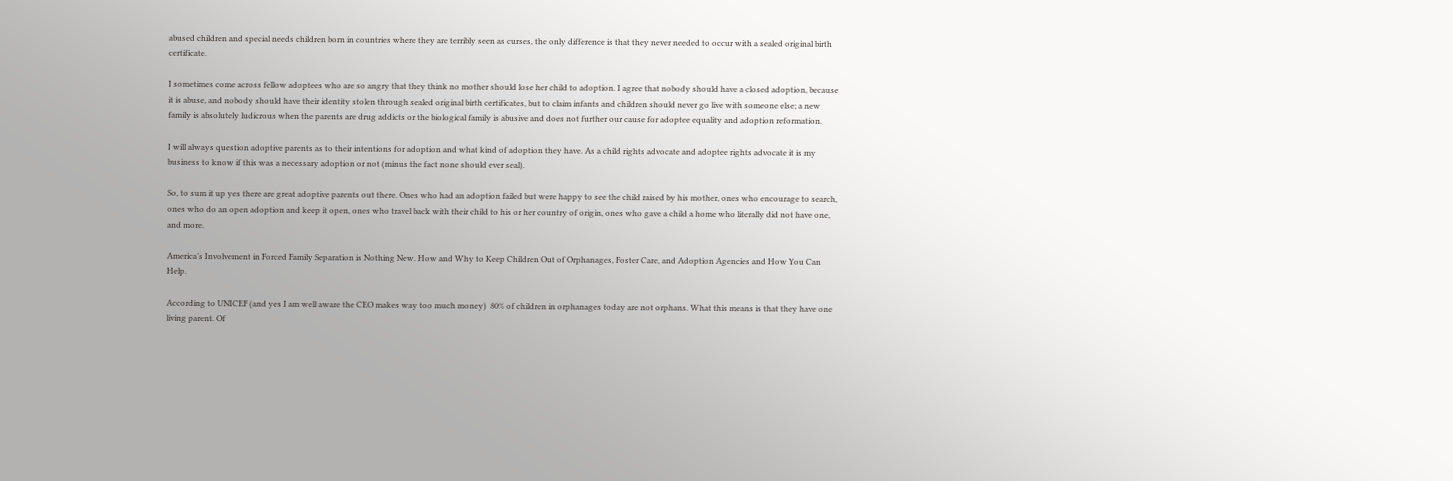abused children and special needs children born in countries where they are terribly seen as curses, the only difference is that they never needed to occur with a sealed original birth certificate.

I sometimes come across fellow adoptees who are so angry that they think no mother should lose her child to adoption. I agree that nobody should have a closed adoption, because it is abuse, and nobody should have their identity stolen through sealed original birth certificates, but to claim infants and children should never go live with someone else; a new family is absolutely ludicrous when the parents are drug addicts or the biological family is abusive and does not further our cause for adoptee equality and adoption reformation.

I will always question adoptive parents as to their intentions for adoption and what kind of adoption they have. As a child rights advocate and adoptee rights advocate it is my business to know if this was a necessary adoption or not (minus the fact none should ever seal).

So, to sum it up yes there are great adoptive parents out there. Ones who had an adoption failed but were happy to see the child raised by his mother, ones who encourage to search, ones who do an open adoption and keep it open, ones who travel back with their child to his or her country of origin, ones who gave a child a home who literally did not have one, and more.

America’s Involvement in Forced Family Separation is Nothing New. How and Why to Keep Children Out of Orphanages, Foster Care, and Adoption Agencies and How You Can Help.

According to UNICEF (and yes I am well aware the CEO makes way too much money)  80% of children in orphanages today are not orphans. What this means is that they have one living parent. Of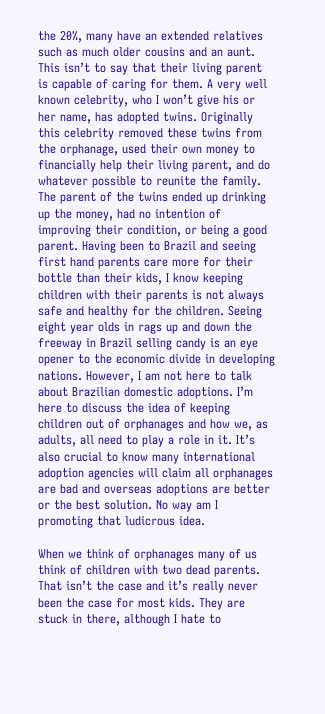the 20%, many have an extended relatives such as much older cousins and an aunt. This isn’t to say that their living parent is capable of caring for them. A very well known celebrity, who I won’t give his or her name, has adopted twins. Originally this celebrity removed these twins from the orphanage, used their own money to financially help their living parent, and do whatever possible to reunite the family. The parent of the twins ended up drinking up the money, had no intention of improving their condition, or being a good parent. Having been to Brazil and seeing first hand parents care more for their bottle than their kids, I know keeping children with their parents is not always safe and healthy for the children. Seeing eight year olds in rags up and down the freeway in Brazil selling candy is an eye opener to the economic divide in developing nations. However, I am not here to talk about Brazilian domestic adoptions. I’m here to discuss the idea of keeping children out of orphanages and how we, as adults, all need to play a role in it. It’s also crucial to know many international adoption agencies will claim all orphanages are bad and overseas adoptions are better or the best solution. No way am I promoting that ludicrous idea.

When we think of orphanages many of us think of children with two dead parents. That isn’t the case and it’s really never been the case for most kids. They are stuck in there, although I hate to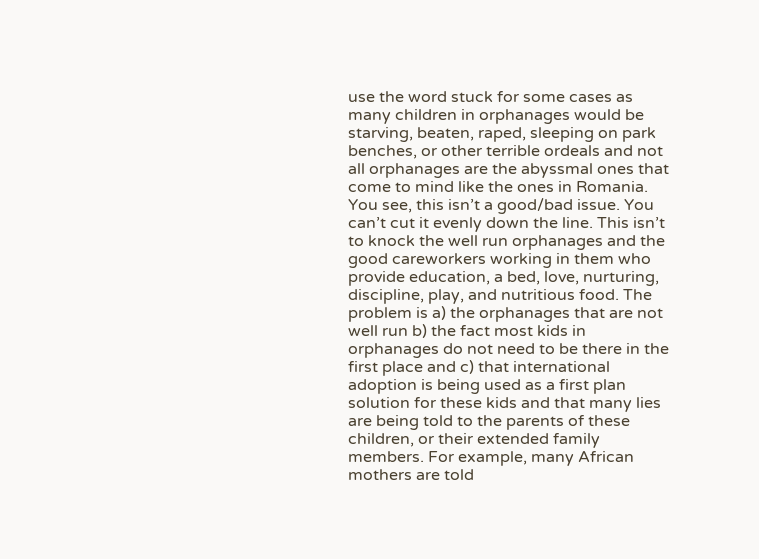use the word stuck for some cases as many children in orphanages would be  starving, beaten, raped, sleeping on park benches, or other terrible ordeals and not all orphanages are the abyssmal ones that come to mind like the ones in Romania. You see, this isn’t a good/bad issue. You can’t cut it evenly down the line. This isn’t to knock the well run orphanages and the good careworkers working in them who provide education, a bed, love, nurturing, discipline, play, and nutritious food. The problem is a) the orphanages that are not well run b) the fact most kids in orphanages do not need to be there in the first place and c) that international adoption is being used as a first plan solution for these kids and that many lies are being told to the parents of these children, or their extended family members. For example, many African mothers are told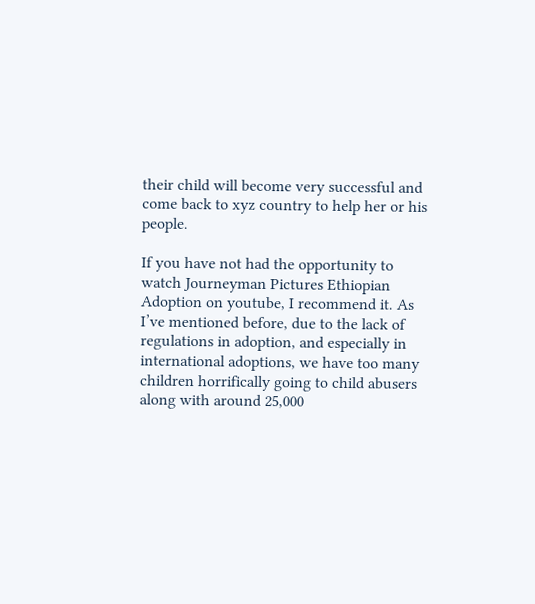their child will become very successful and come back to xyz country to help her or his people.

If you have not had the opportunity to watch Journeyman Pictures Ethiopian Adoption on youtube, I recommend it. As I’ve mentioned before, due to the lack of regulations in adoption, and especially in international adoptions, we have too many children horrifically going to child abusers along with around 25,000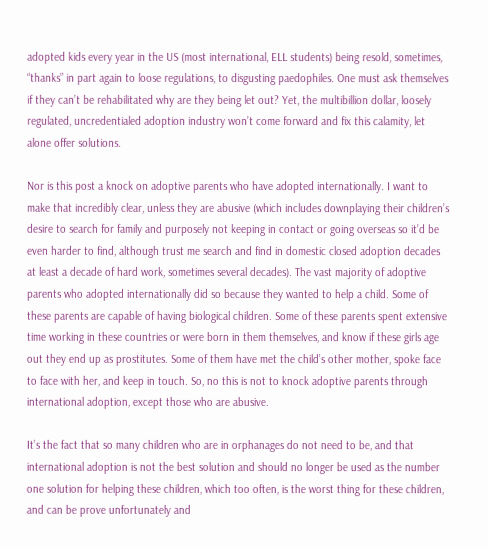adopted kids every year in the US (most international, ELL students) being resold, sometimes, “thanks” in part again to loose regulations, to disgusting paedophiles. One must ask themselves if they can’t be rehabilitated why are they being let out? Yet, the multibillion dollar, loosely regulated, uncredentialed adoption industry won’t come forward and fix this calamity, let alone offer solutions.

Nor is this post a knock on adoptive parents who have adopted internationally. I want to make that incredibly clear, unless they are abusive (which includes downplaying their children’s desire to search for family and purposely not keeping in contact or going overseas so it’d be even harder to find, although trust me search and find in domestic closed adoption decades at least a decade of hard work, sometimes several decades). The vast majority of adoptive parents who adopted internationally did so because they wanted to help a child. Some of these parents are capable of having biological children. Some of these parents spent extensive time working in these countries or were born in them themselves, and know if these girls age out they end up as prostitutes. Some of them have met the child’s other mother, spoke face to face with her, and keep in touch. So, no this is not to knock adoptive parents through international adoption, except those who are abusive.

It’s the fact that so many children who are in orphanages do not need to be, and that international adoption is not the best solution and should no longer be used as the number one solution for helping these children, which too often, is the worst thing for these children, and can be prove unfortunately and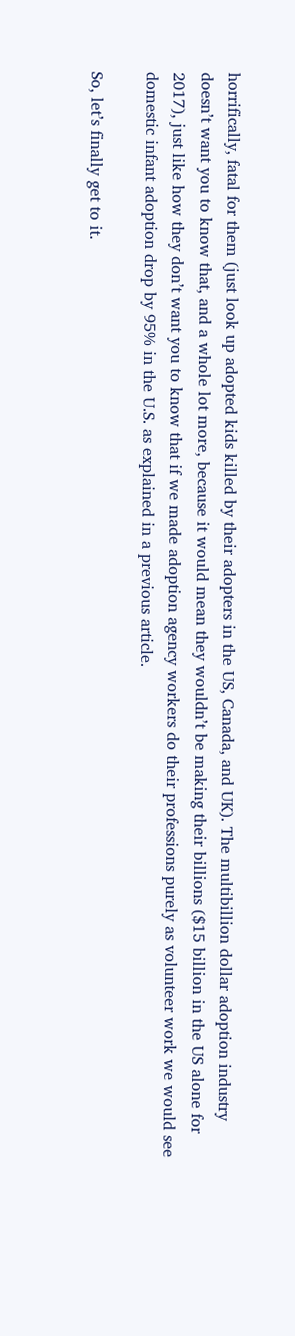horrifically, fatal for them (just look up adopted kids killed by their adopters in the US, Canada, and UK). The multibillion dollar adoption industry doesn’t want you to know that, and a whole lot more, because it would mean they wouldn’t be making their billions ($15 billion in the US alone for 2017), just like how they don’t want you to know that if we made adoption agency workers do their professions purely as volunteer work we would see domestic infant adoption drop by 95% in the U.S. as explained in a previous article.

So, let’s finally get to it.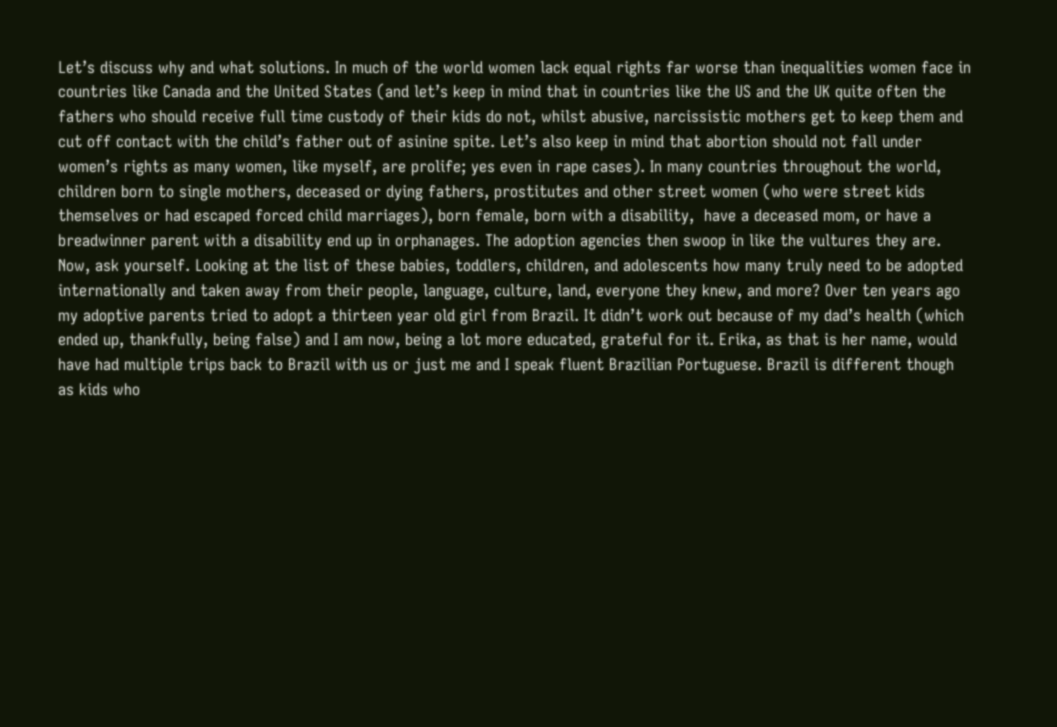Let’s discuss why and what solutions. In much of the world women lack equal rights far worse than inequalities women face in countries like Canada and the United States (and let’s keep in mind that in countries like the US and the UK quite often the fathers who should receive full time custody of their kids do not, whilst abusive, narcissistic mothers get to keep them and cut off contact with the child’s father out of asinine spite. Let’s also keep in mind that abortion should not fall under women’s rights as many women, like myself, are prolife; yes even in rape cases). In many countries throughout the world, children born to single mothers, deceased or dying fathers, prostitutes and other street women (who were street kids themselves or had escaped forced child marriages), born female, born with a disability,  have a deceased mom, or have a breadwinner parent with a disability end up in orphanages. The adoption agencies then swoop in like the vultures they are.  Now, ask yourself. Looking at the list of these babies, toddlers, children, and adolescents how many truly need to be adopted internationally and taken away from their people, language, culture, land, everyone they knew, and more? Over ten years ago my adoptive parents tried to adopt a thirteen year old girl from Brazil. It didn’t work out because of my dad’s health (which ended up, thankfully, being false) and I am now, being a lot more educated, grateful for it. Erika, as that is her name, would have had multiple trips back to Brazil with us or just me and I speak fluent Brazilian Portuguese. Brazil is different though as kids who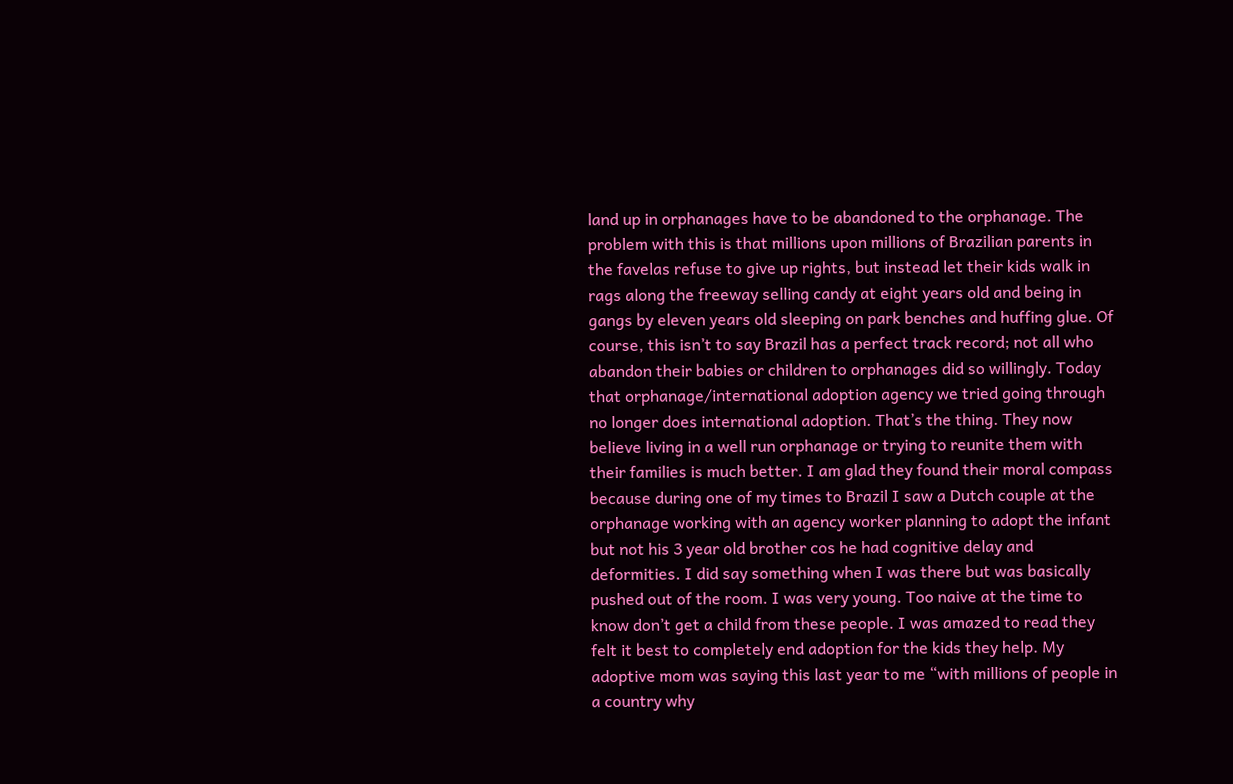land up in orphanages have to be abandoned to the orphanage. The problem with this is that millions upon millions of Brazilian parents in the favelas refuse to give up rights, but instead let their kids walk in rags along the freeway selling candy at eight years old and being in gangs by eleven years old sleeping on park benches and huffing glue. Of course, this isn’t to say Brazil has a perfect track record; not all who abandon their babies or children to orphanages did so willingly. Today that orphanage/international adoption agency we tried going through no longer does international adoption. That’s the thing. They now believe living in a well run orphanage or trying to reunite them with their families is much better. I am glad they found their moral compass because during one of my times to Brazil I saw a Dutch couple at the orphanage working with an agency worker planning to adopt the infant but not his 3 year old brother cos he had cognitive delay and deformities. I did say something when I was there but was basically pushed out of the room. I was very young. Too naive at the time to know don’t get a child from these people. I was amazed to read they felt it best to completely end adoption for the kids they help. My adoptive mom was saying this last year to me “with millions of people in a country why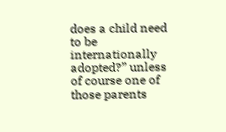does a child need to be internationally adopted?” unless of course one of those parents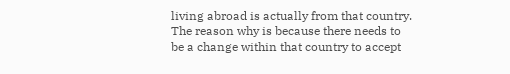living abroad is actually from that country. The reason why is because there needs to be a change within that country to accept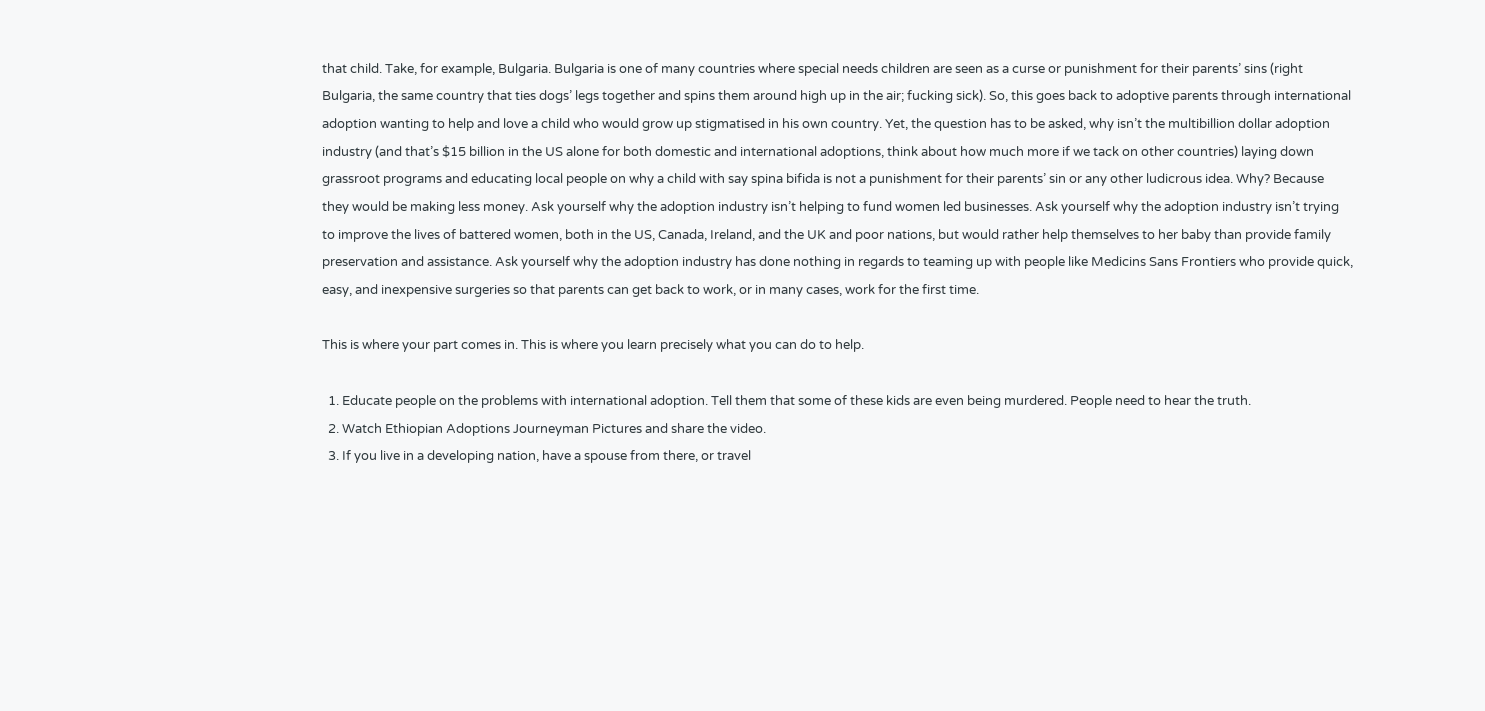that child. Take, for example, Bulgaria. Bulgaria is one of many countries where special needs children are seen as a curse or punishment for their parents’ sins (right Bulgaria, the same country that ties dogs’ legs together and spins them around high up in the air; fucking sick). So, this goes back to adoptive parents through international adoption wanting to help and love a child who would grow up stigmatised in his own country. Yet, the question has to be asked, why isn’t the multibillion dollar adoption industry (and that’s $15 billion in the US alone for both domestic and international adoptions, think about how much more if we tack on other countries) laying down grassroot programs and educating local people on why a child with say spina bifida is not a punishment for their parents’ sin or any other ludicrous idea. Why? Because they would be making less money. Ask yourself why the adoption industry isn’t helping to fund women led businesses. Ask yourself why the adoption industry isn’t trying to improve the lives of battered women, both in the US, Canada, Ireland, and the UK and poor nations, but would rather help themselves to her baby than provide family preservation and assistance. Ask yourself why the adoption industry has done nothing in regards to teaming up with people like Medicins Sans Frontiers who provide quick, easy, and inexpensive surgeries so that parents can get back to work, or in many cases, work for the first time.

This is where your part comes in. This is where you learn precisely what you can do to help.

  1. Educate people on the problems with international adoption. Tell them that some of these kids are even being murdered. People need to hear the truth.
  2. Watch Ethiopian Adoptions Journeyman Pictures and share the video.
  3. If you live in a developing nation, have a spouse from there, or travel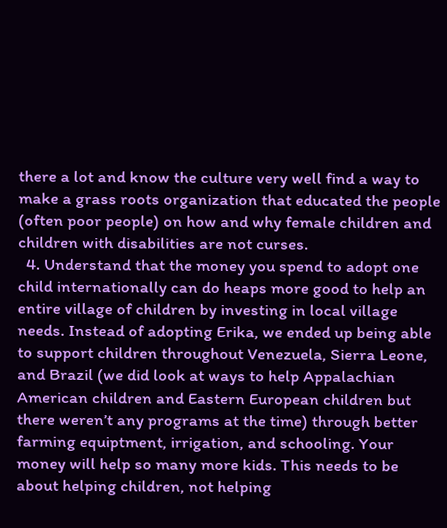there a lot and know the culture very well find a way to make a grass roots organization that educated the people (often poor people) on how and why female children and children with disabilities are not curses.
  4. Understand that the money you spend to adopt one child internationally can do heaps more good to help an entire village of children by investing in local village needs. Instead of adopting Erika, we ended up being able to support children throughout Venezuela, Sierra Leone, and Brazil (we did look at ways to help Appalachian American children and Eastern European children but there weren’t any programs at the time) through better farming equiptment, irrigation, and schooling. Your money will help so many more kids. This needs to be about helping children, not helping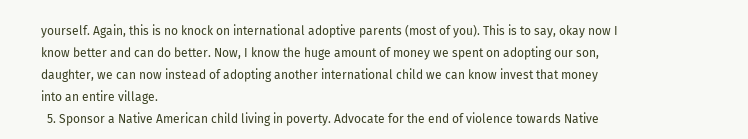yourself. Again, this is no knock on international adoptive parents (most of you). This is to say, okay now I know better and can do better. Now, I know the huge amount of money we spent on adopting our son, daughter, we can now instead of adopting another international child we can know invest that money into an entire village.
  5. Sponsor a Native American child living in poverty. Advocate for the end of violence towards Native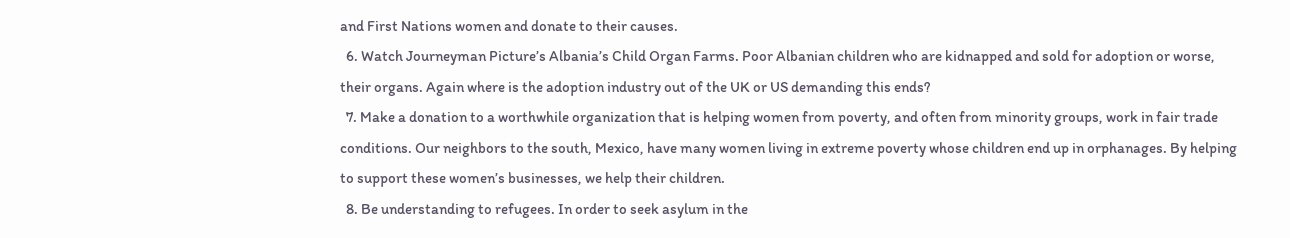and First Nations women and donate to their causes.
  6. Watch Journeyman Picture’s Albania’s Child Organ Farms. Poor Albanian children who are kidnapped and sold for adoption or worse, their organs. Again where is the adoption industry out of the UK or US demanding this ends?
  7. Make a donation to a worthwhile organization that is helping women from poverty, and often from minority groups, work in fair trade conditions. Our neighbors to the south, Mexico, have many women living in extreme poverty whose children end up in orphanages. By helping to support these women’s businesses, we help their children.
  8. Be understanding to refugees. In order to seek asylum in the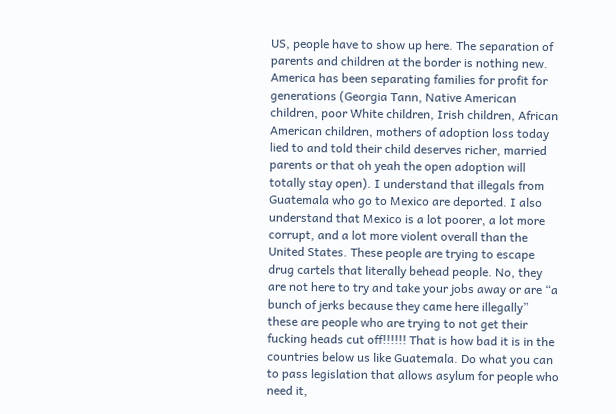US, people have to show up here. The separation of parents and children at the border is nothing new. America has been separating families for profit for generations (Georgia Tann, Native American children, poor White children, Irish children, African American children, mothers of adoption loss today lied to and told their child deserves richer, married parents or that oh yeah the open adoption will totally stay open). I understand that illegals from Guatemala who go to Mexico are deported. I also understand that Mexico is a lot poorer, a lot more corrupt, and a lot more violent overall than the United States. These people are trying to escape drug cartels that literally behead people. No, they are not here to try and take your jobs away or are “a bunch of jerks because they came here illegally” these are people who are trying to not get their fucking heads cut off!!!!!! That is how bad it is in the countries below us like Guatemala. Do what you can to pass legislation that allows asylum for people who need it,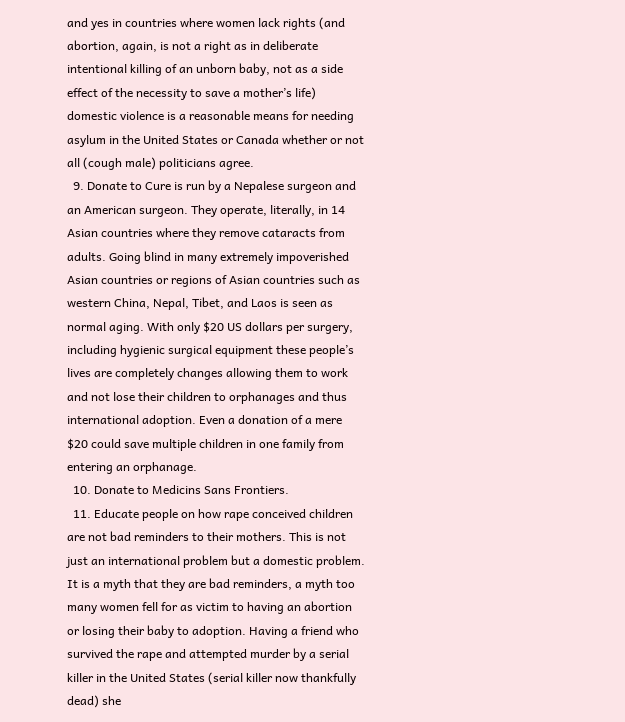and yes in countries where women lack rights (and abortion, again, is not a right as in deliberate intentional killing of an unborn baby, not as a side effect of the necessity to save a mother’s life) domestic violence is a reasonable means for needing asylum in the United States or Canada whether or not all (cough male) politicians agree.
  9. Donate to Cure is run by a Nepalese surgeon and an American surgeon. They operate, literally, in 14 Asian countries where they remove cataracts from adults. Going blind in many extremely impoverished Asian countries or regions of Asian countries such as western China, Nepal, Tibet, and Laos is seen as normal aging. With only $20 US dollars per surgery, including hygienic surgical equipment these people’s lives are completely changes allowing them to work and not lose their children to orphanages and thus international adoption. Even a donation of a mere $20 could save multiple children in one family from entering an orphanage.
  10. Donate to Medicins Sans Frontiers.
  11. Educate people on how rape conceived children are not bad reminders to their mothers. This is not just an international problem but a domestic problem. It is a myth that they are bad reminders, a myth too many women fell for as victim to having an abortion or losing their baby to adoption. Having a friend who survived the rape and attempted murder by a serial killer in the United States (serial killer now thankfully dead) she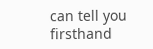can tell you firsthand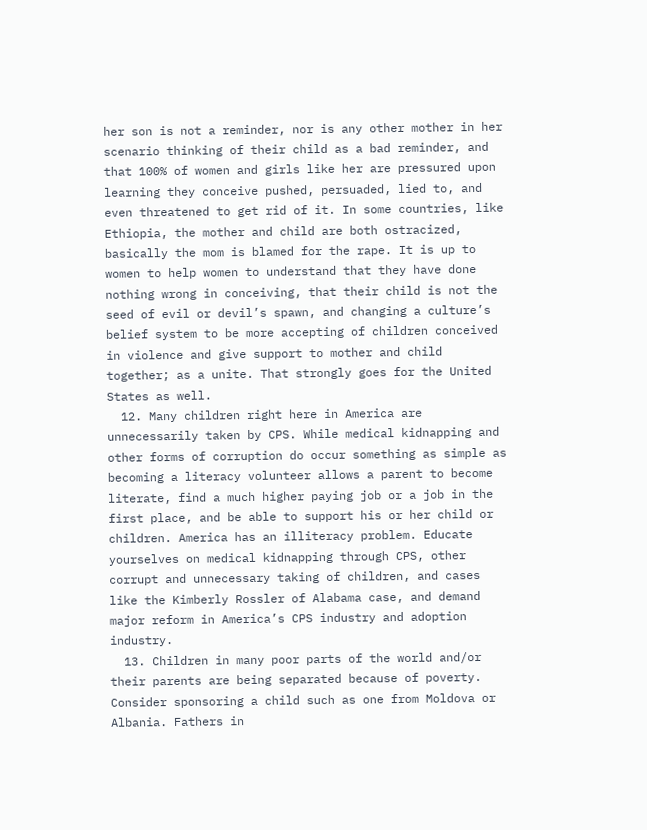her son is not a reminder, nor is any other mother in her scenario thinking of their child as a bad reminder, and that 100% of women and girls like her are pressured upon learning they conceive pushed, persuaded, lied to, and even threatened to get rid of it. In some countries, like Ethiopia, the mother and child are both ostracized, basically the mom is blamed for the rape. It is up to women to help women to understand that they have done nothing wrong in conceiving, that their child is not the seed of evil or devil’s spawn, and changing a culture’s belief system to be more accepting of children conceived in violence and give support to mother and child together; as a unite. That strongly goes for the United States as well.
  12. Many children right here in America are unnecessarily taken by CPS. While medical kidnapping and other forms of corruption do occur something as simple as becoming a literacy volunteer allows a parent to become literate, find a much higher paying job or a job in the first place, and be able to support his or her child or children. America has an illiteracy problem. Educate yourselves on medical kidnapping through CPS, other corrupt and unnecessary taking of children, and cases like the Kimberly Rossler of Alabama case, and demand major reform in America’s CPS industry and adoption industry.
  13. Children in many poor parts of the world and/or their parents are being separated because of poverty. Consider sponsoring a child such as one from Moldova or Albania. Fathers in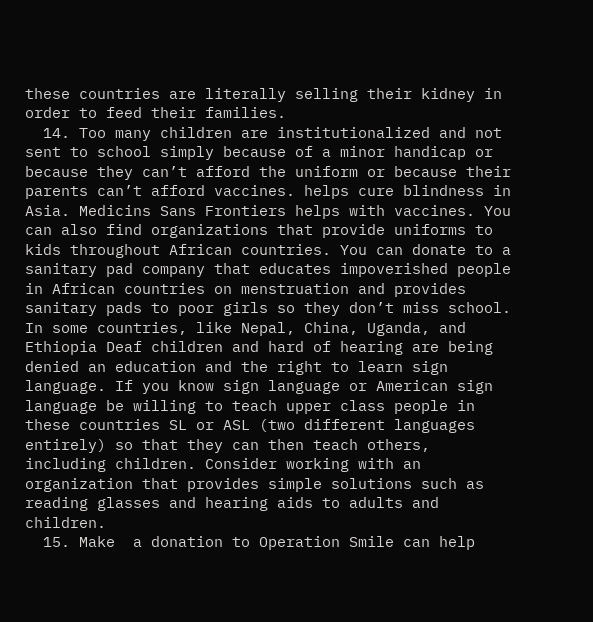these countries are literally selling their kidney in order to feed their families.
  14. Too many children are institutionalized and not sent to school simply because of a minor handicap or because they can’t afford the uniform or because their parents can’t afford vaccines. helps cure blindness in Asia. Medicins Sans Frontiers helps with vaccines. You can also find organizations that provide uniforms to kids throughout African countries. You can donate to a sanitary pad company that educates impoverished people in African countries on menstruation and provides sanitary pads to poor girls so they don’t miss school. In some countries, like Nepal, China, Uganda, and Ethiopia Deaf children and hard of hearing are being denied an education and the right to learn sign language. If you know sign language or American sign language be willing to teach upper class people in these countries SL or ASL (two different languages entirely) so that they can then teach others, including children. Consider working with an organization that provides simple solutions such as reading glasses and hearing aids to adults and children.
  15. Make  a donation to Operation Smile can help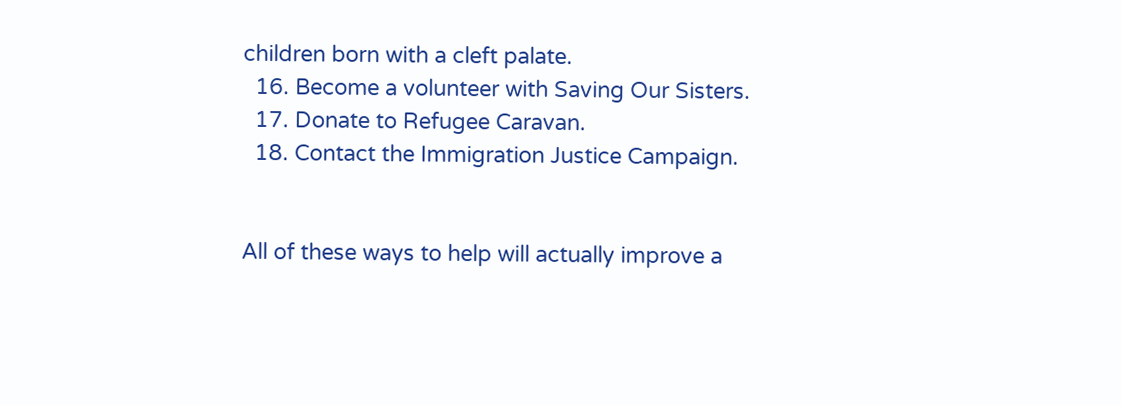children born with a cleft palate.
  16. Become a volunteer with Saving Our Sisters.
  17. Donate to Refugee Caravan.
  18. Contact the Immigration Justice Campaign.


All of these ways to help will actually improve a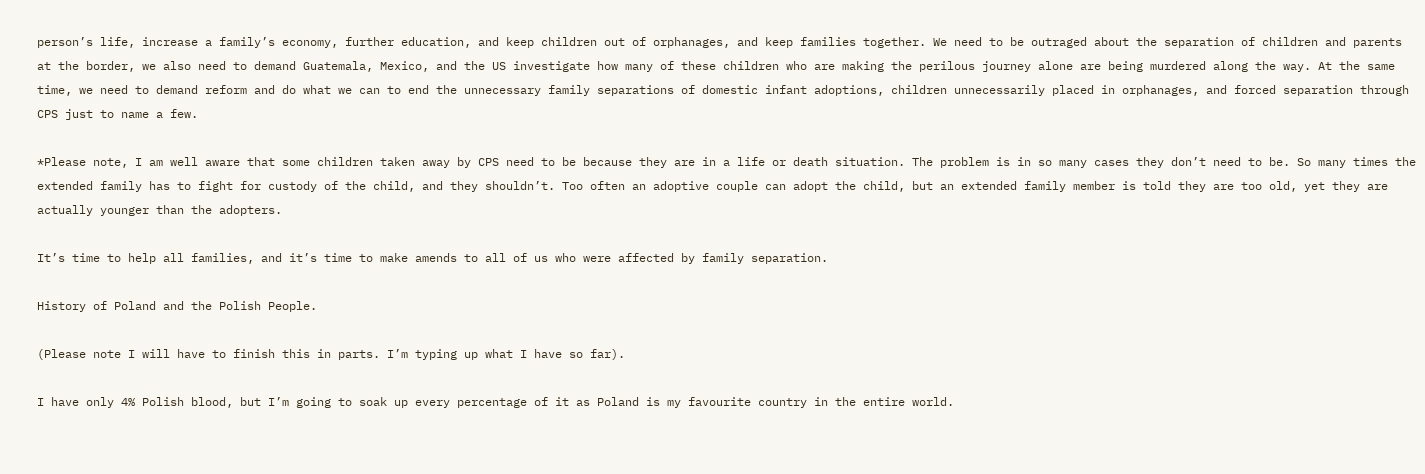person’s life, increase a family’s economy, further education, and keep children out of orphanages, and keep families together. We need to be outraged about the separation of children and parents at the border, we also need to demand Guatemala, Mexico, and the US investigate how many of these children who are making the perilous journey alone are being murdered along the way. At the same time, we need to demand reform and do what we can to end the unnecessary family separations of domestic infant adoptions, children unnecessarily placed in orphanages, and forced separation through CPS just to name a few.

*Please note, I am well aware that some children taken away by CPS need to be because they are in a life or death situation. The problem is in so many cases they don’t need to be. So many times the extended family has to fight for custody of the child, and they shouldn’t. Too often an adoptive couple can adopt the child, but an extended family member is told they are too old, yet they are actually younger than the adopters.

It’s time to help all families, and it’s time to make amends to all of us who were affected by family separation.

History of Poland and the Polish People.

(Please note I will have to finish this in parts. I’m typing up what I have so far).

I have only 4% Polish blood, but I’m going to soak up every percentage of it as Poland is my favourite country in the entire world.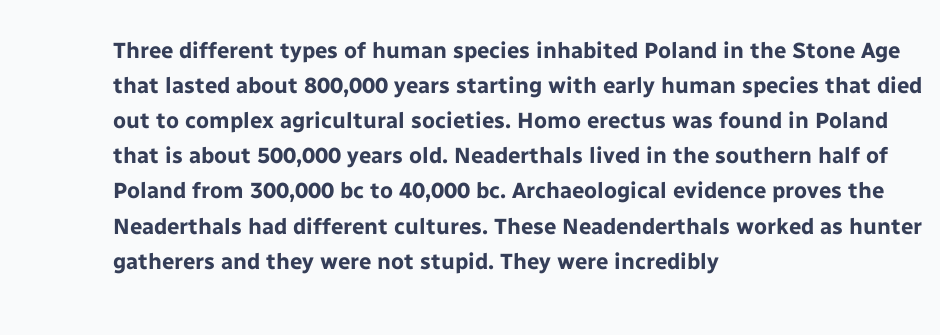Three different types of human species inhabited Poland in the Stone Age that lasted about 800,000 years starting with early human species that died out to complex agricultural societies. Homo erectus was found in Poland that is about 500,000 years old. Neaderthals lived in the southern half of Poland from 300,000 bc to 40,000 bc. Archaeological evidence proves the Neaderthals had different cultures. These Neadenderthals worked as hunter gatherers and they were not stupid. They were incredibly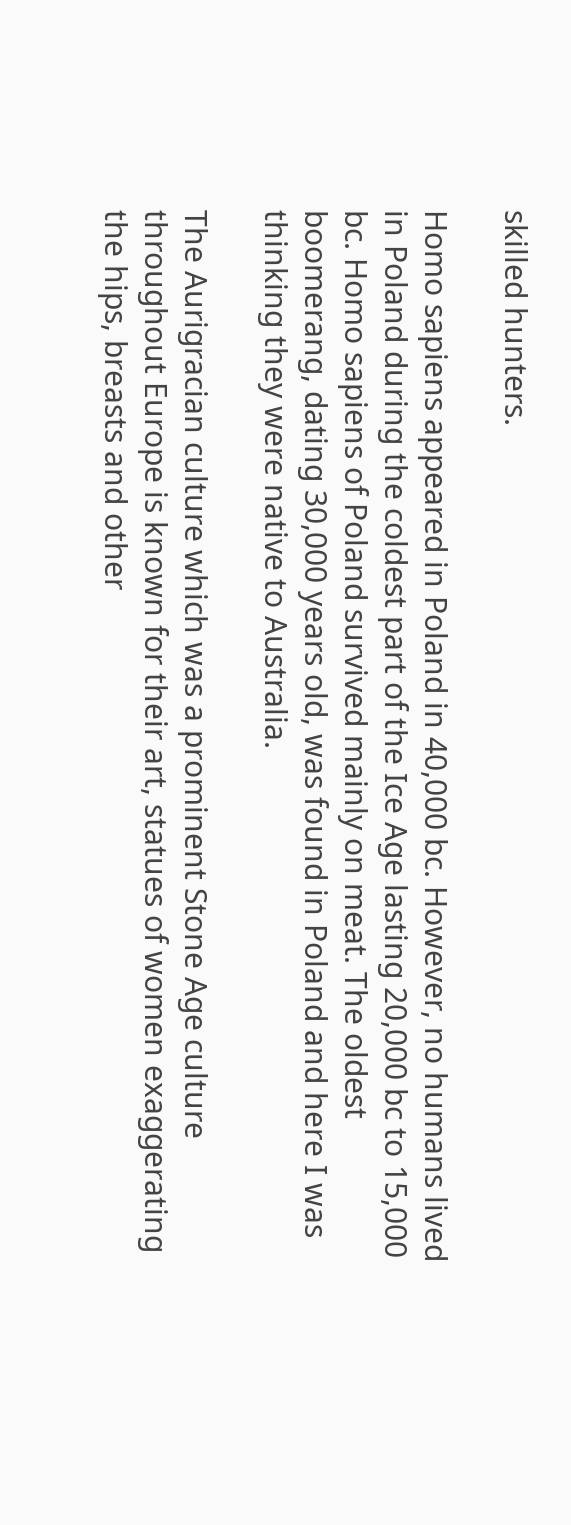skilled hunters.

Homo sapiens appeared in Poland in 40,000 bc. However, no humans lived in Poland during the coldest part of the Ice Age lasting 20,000 bc to 15,000 bc. Homo sapiens of Poland survived mainly on meat. The oldest boomerang, dating 30,000 years old, was found in Poland and here I was thinking they were native to Australia.

The Aurigracian culture which was a prominent Stone Age culture throughout Europe is known for their art, statues of women exaggerating the hips, breasts and other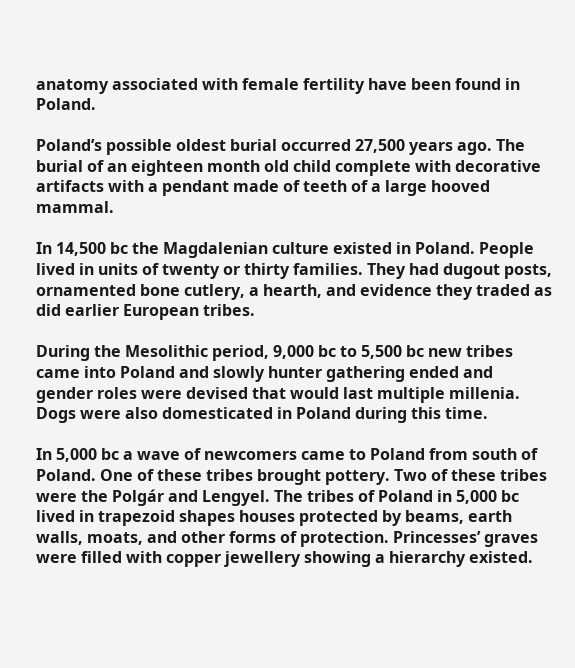anatomy associated with female fertility have been found in Poland.

Poland’s possible oldest burial occurred 27,500 years ago. The burial of an eighteen month old child complete with decorative artifacts with a pendant made of teeth of a large hooved mammal.

In 14,500 bc the Magdalenian culture existed in Poland. People lived in units of twenty or thirty families. They had dugout posts, ornamented bone cutlery, a hearth, and evidence they traded as did earlier European tribes.

During the Mesolithic period, 9,000 bc to 5,500 bc new tribes came into Poland and slowly hunter gathering ended and gender roles were devised that would last multiple millenia. Dogs were also domesticated in Poland during this time.

In 5,000 bc a wave of newcomers came to Poland from south of Poland. One of these tribes brought pottery. Two of these tribes were the Polgár and Lengyel. The tribes of Poland in 5,000 bc lived in trapezoid shapes houses protected by beams, earth walls, moats, and other forms of protection. Princesses’ graves were filled with copper jewellery showing a hierarchy existed.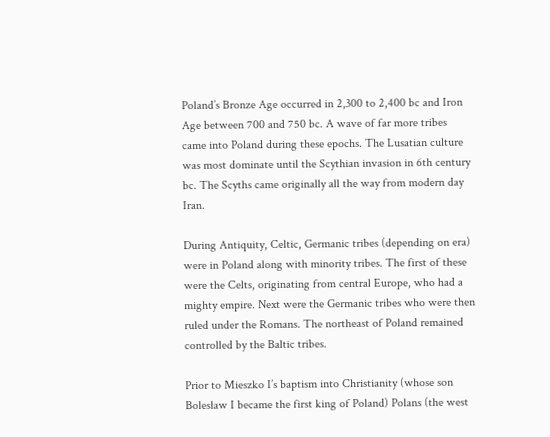Poland’s Bronze Age occurred in 2,300 to 2,400 bc and Iron Age between 700 and 750 bc. A wave of far more tribes came into Poland during these epochs. The Lusatian culture was most dominate until the Scythian invasion in 6th century bc. The Scyths came originally all the way from modern day Iran.

During Antiquity, Celtic, Germanic tribes (depending on era) were in Poland along with minority tribes. The first of these were the Celts, originating from central Europe, who had a mighty empire. Next were the Germanic tribes who were then ruled under the Romans. The northeast of Poland remained controlled by the Baltic tribes.

Prior to Mieszko I’s baptism into Christianity (whose son Bolesław I became the first king of Poland) Polans (the west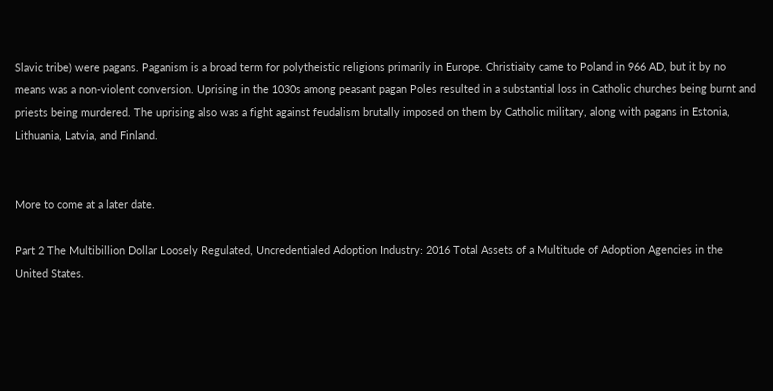Slavic tribe) were pagans. Paganism is a broad term for polytheistic religions primarily in Europe. Christiaity came to Poland in 966 AD, but it by no means was a non-violent conversion. Uprising in the 1030s among peasant pagan Poles resulted in a substantial loss in Catholic churches being burnt and priests being murdered. The uprising also was a fight against feudalism brutally imposed on them by Catholic military, along with pagans in Estonia, Lithuania, Latvia, and Finland.


More to come at a later date.

Part 2 The Multibillion Dollar Loosely Regulated, Uncredentialed Adoption Industry: 2016 Total Assets of a Multitude of Adoption Agencies in the United States.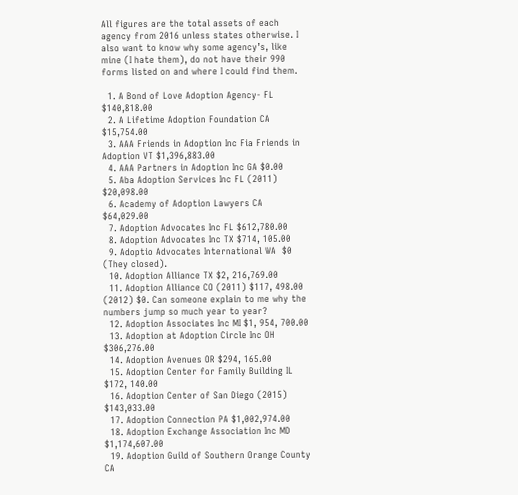All figures are the total assets of each agency from 2016 unless states otherwise. I also want to know why some agency’s, like mine (I hate them), do not have their 990 forms listed on and where I could find them.

  1. A Bond of Love Adoption Agency- FL $140,818.00
  2. A Lifetime Adoption Foundation CA $15,754.00
  3. AAA Friends in Adoption Inc Fia Friends in Adoption VT $1,396,883.00
  4. AAA Partners in Adoption Inc GA $0.00
  5. Aba Adoption Services Inc FL (2011) $20,098.00
  6. Academy of Adoption Lawyers CA $64,029.00
  7. Adoption Advocates Inc FL $612,780.00
  8. Adoption Advocates Inc TX $714, 105.00
  9. Adoptio Advocates International WA  $0 (They closed).
  10. Adoption Alliance TX $2, 216,769.00
  11. Adoption Alliance CO (2011) $117, 498.00 (2012) $0. Can someone explain to me why the numbers jump so much year to year?
  12. Adoption Associates Inc MI $1, 954, 700.00
  13. Adoption at Adoption Circle Inc OH $306,276.00
  14. Adoption Avenues OR $294, 165.00
  15. Adoption Center for Family Building IL $172, 140.00
  16. Adoption Center of San Diego (2015) $143,033.00
  17. Adoption Connection PA $1,002,974.00
  18. Adoption Exchange Association Inc MD $1,174,607.00
  19. Adoption Guild of Southern Orange County CA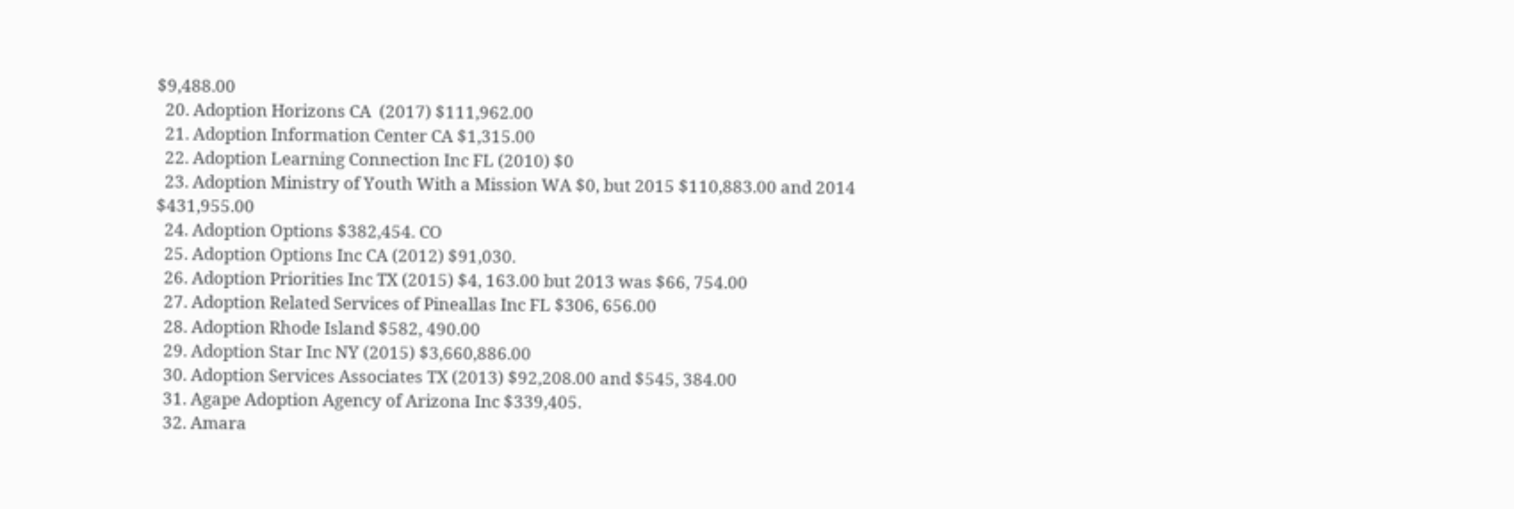$9,488.00
  20. Adoption Horizons CA  (2017) $111,962.00
  21. Adoption Information Center CA $1,315.00
  22. Adoption Learning Connection Inc FL (2010) $0
  23. Adoption Ministry of Youth With a Mission WA $0, but 2015 $110,883.00 and 2014 $431,955.00
  24. Adoption Options $382,454. CO
  25. Adoption Options Inc CA (2012) $91,030.
  26. Adoption Priorities Inc TX (2015) $4, 163.00 but 2013 was $66, 754.00
  27. Adoption Related Services of Pineallas Inc FL $306, 656.00
  28. Adoption Rhode Island $582, 490.00
  29. Adoption Star Inc NY (2015) $3,660,886.00
  30. Adoption Services Associates TX (2013) $92,208.00 and $545, 384.00
  31. Agape Adoption Agency of Arizona Inc $339,405.
  32. Amara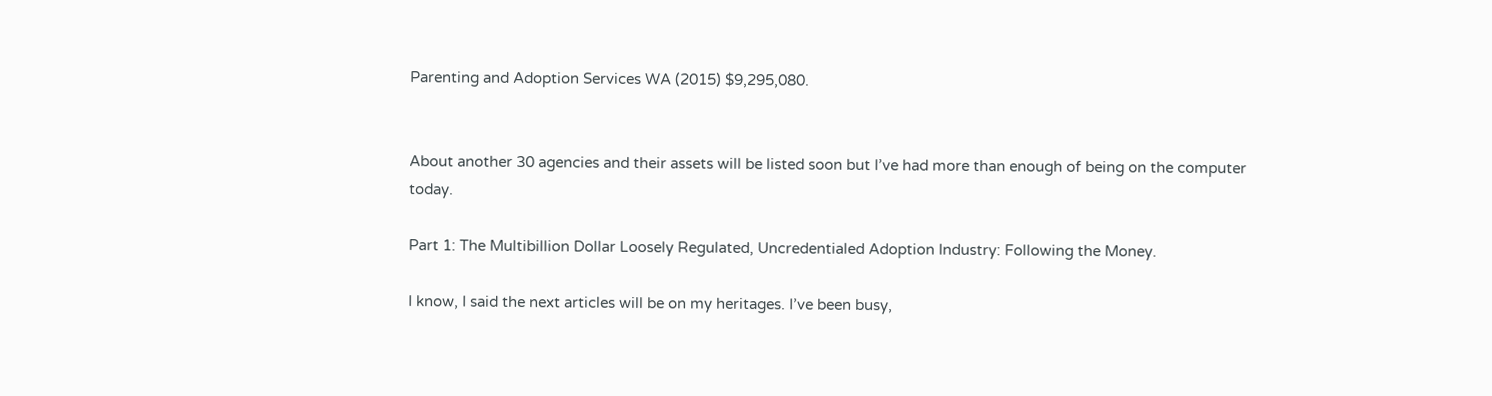Parenting and Adoption Services WA (2015) $9,295,080.


About another 30 agencies and their assets will be listed soon but I’ve had more than enough of being on the computer today.

Part 1: The Multibillion Dollar Loosely Regulated, Uncredentialed Adoption Industry: Following the Money.

I know, I said the next articles will be on my heritages. I’ve been busy,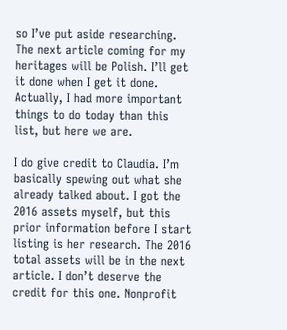so I’ve put aside researching. The next article coming for my heritages will be Polish. I’ll get it done when I get it done. Actually, I had more important things to do today than this list, but here we are.

I do give credit to Claudia. I’m basically spewing out what she already talked about. I got the 2016 assets myself, but this prior information before I start listing is her research. The 2016 total assets will be in the next article. I don’t deserve the credit for this one. Nonprofit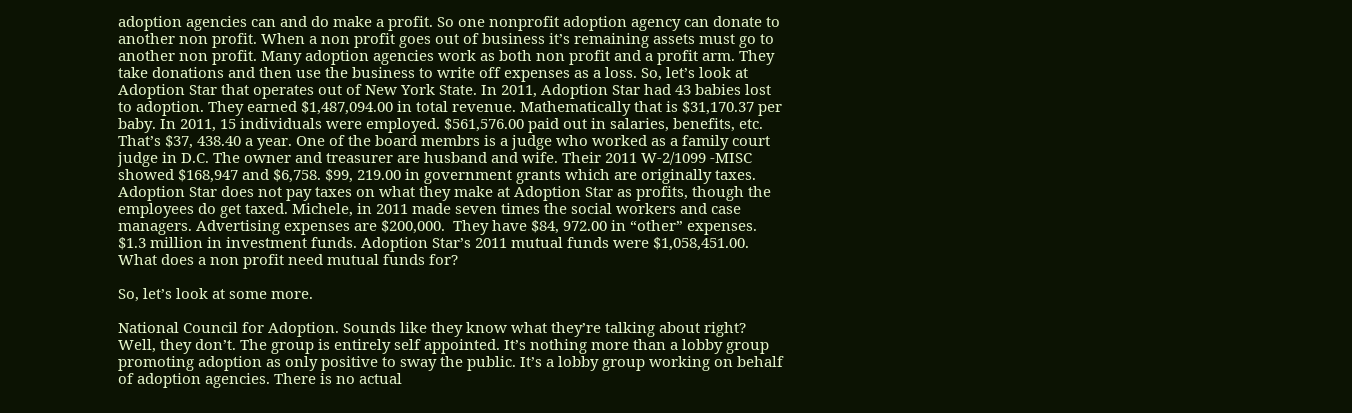adoption agencies can and do make a profit. So one nonprofit adoption agency can donate to another non profit. When a non profit goes out of business it’s remaining assets must go to another non profit. Many adoption agencies work as both non profit and a profit arm. They take donations and then use the business to write off expenses as a loss. So, let’s look at Adoption Star that operates out of New York State. In 2011, Adoption Star had 43 babies lost to adoption. They earned $1,487,094.00 in total revenue. Mathematically that is $31,170.37 per baby. In 2011, 15 individuals were employed. $561,576.00 paid out in salaries, benefits, etc. That’s $37, 438.40 a year. One of the board membrs is a judge who worked as a family court judge in D.C. The owner and treasurer are husband and wife. Their 2011 W-2/1099 -MISC showed $168,947 and $6,758. $99, 219.00 in government grants which are originally taxes. Adoption Star does not pay taxes on what they make at Adoption Star as profits, though the employees do get taxed. Michele, in 2011 made seven times the social workers and case managers. Advertising expenses are $200,000.  They have $84, 972.00 in “other” expenses.  $1.3 million in investment funds. Adoption Star’s 2011 mutual funds were $1,058,451.00. What does a non profit need mutual funds for?

So, let’s look at some more.

National Council for Adoption. Sounds like they know what they’re talking about right? Well, they don’t. The group is entirely self appointed. It’s nothing more than a lobby group promoting adoption as only positive to sway the public. It’s a lobby group working on behalf of adoption agencies. There is no actual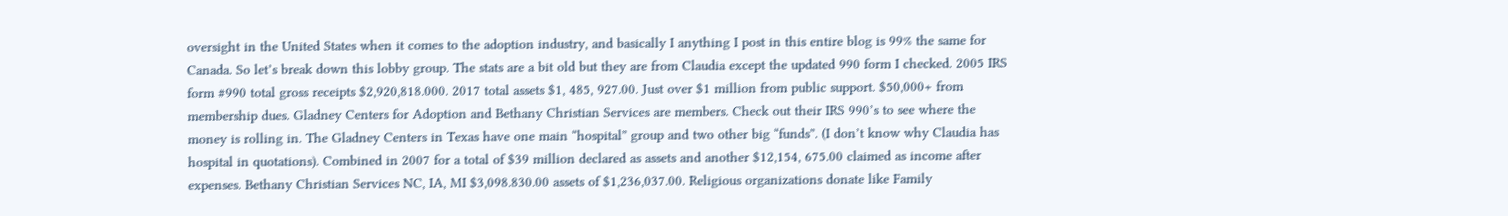oversight in the United States when it comes to the adoption industry, and basically I anything I post in this entire blog is 99% the same for Canada. So let’s break down this lobby group. The stats are a bit old but they are from Claudia except the updated 990 form I checked. 2005 IRS form #990 total gross receipts $2,920,818.000. 2017 total assets $1, 485, 927.00. Just over $1 million from public support. $50,000+ from membership dues. Gladney Centers for Adoption and Bethany Christian Services are members. Check out their IRS 990’s to see where the money is rolling in. The Gladney Centers in Texas have one main “hospital” group and two other big “funds”. (I don’t know why Claudia has hospital in quotations). Combined in 2007 for a total of $39 million declared as assets and another $12,154, 675.00 claimed as income after expenses. Bethany Christian Services NC, IA, MI $3,098.830.00 assets of $1,236,037.00. Religious organizations donate like Family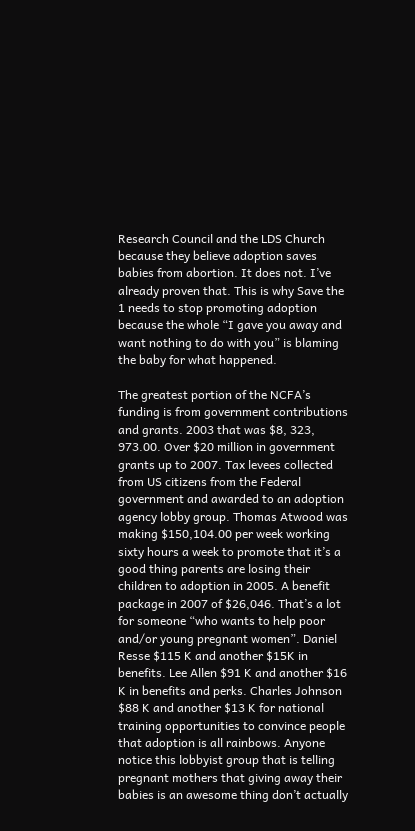Research Council and the LDS Church because they believe adoption saves babies from abortion. It does not. I’ve already proven that. This is why Save the 1 needs to stop promoting adoption because the whole “I gave you away and want nothing to do with you” is blaming the baby for what happened.

The greatest portion of the NCFA’s funding is from government contributions and grants. 2003 that was $8, 323, 973.00. Over $20 million in government grants up to 2007. Tax levees collected from US citizens from the Federal government and awarded to an adoption agency lobby group. Thomas Atwood was making $150,104.00 per week working sixty hours a week to promote that it’s a good thing parents are losing their children to adoption in 2005. A benefit package in 2007 of $26,046. That’s a lot for someone “who wants to help poor and/or young pregnant women”. Daniel Resse $115 K and another $15K in benefits. Lee Allen $91 K and another $16 K in benefits and perks. Charles Johnson $88 K and another $13 K for national training opportunities to convince people that adoption is all rainbows. Anyone notice this lobbyist group that is telling pregnant mothers that giving away their babies is an awesome thing don’t actually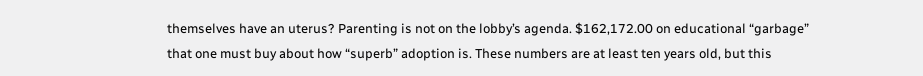themselves have an uterus? Parenting is not on the lobby’s agenda. $162,172.00 on educational “garbage” that one must buy about how “superb” adoption is. These numbers are at least ten years old, but this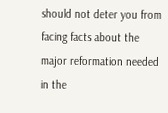should not deter you from facing facts about the major reformation needed in the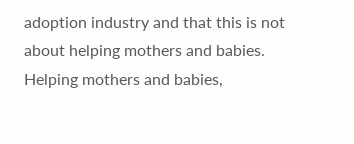adoption industry and that this is not about helping mothers and babies. Helping mothers and babies,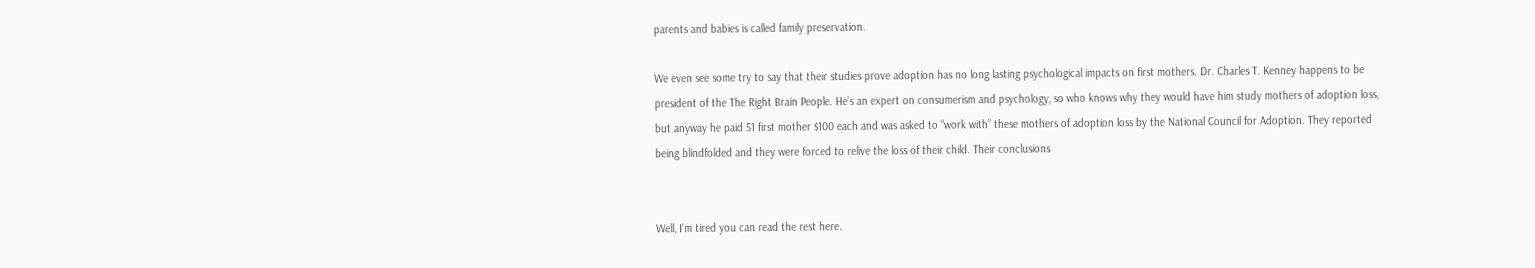parents and babies is called family preservation.

We even see some try to say that their studies prove adoption has no long lasting psychological impacts on first mothers. Dr. Charles T. Kenney happens to be president of the The Right Brain People. He’s an expert on consumerism and psychology, so who knows why they would have him study mothers of adoption loss, but anyway he paid 51 first mother $100 each and was asked to “work with” these mothers of adoption loss by the National Council for Adoption. They reported being blindfolded and they were forced to relive the loss of their child. Their conclusions


Well, I’m tired you can read the rest here.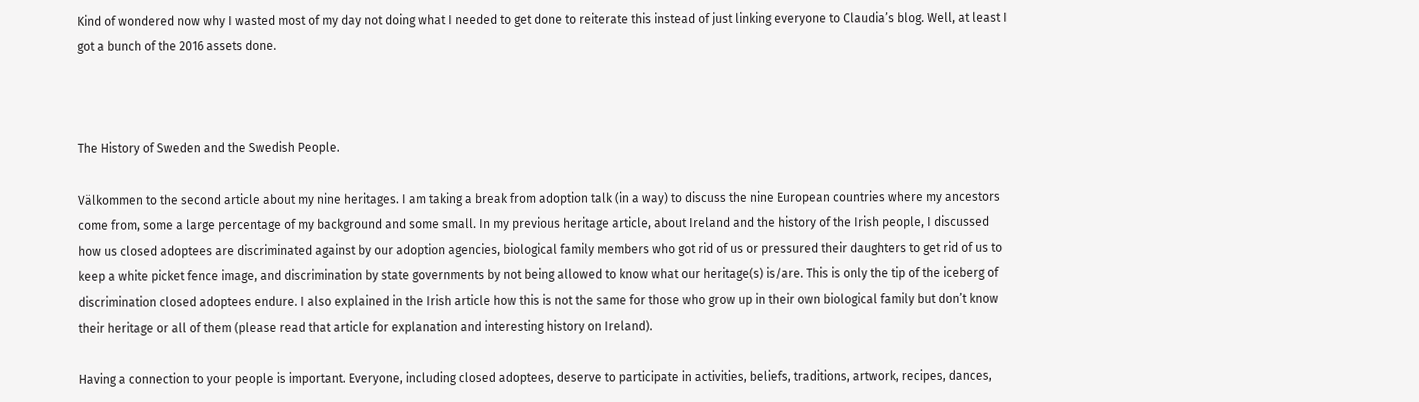Kind of wondered now why I wasted most of my day not doing what I needed to get done to reiterate this instead of just linking everyone to Claudia’s blog. Well, at least I got a bunch of the 2016 assets done.



The History of Sweden and the Swedish People.

Välkommen to the second article about my nine heritages. I am taking a break from adoption talk (in a way) to discuss the nine European countries where my ancestors come from, some a large percentage of my background and some small. In my previous heritage article, about Ireland and the history of the Irish people, I discussed how us closed adoptees are discriminated against by our adoption agencies, biological family members who got rid of us or pressured their daughters to get rid of us to keep a white picket fence image, and discrimination by state governments by not being allowed to know what our heritage(s) is/are. This is only the tip of the iceberg of discrimination closed adoptees endure. I also explained in the Irish article how this is not the same for those who grow up in their own biological family but don’t know their heritage or all of them (please read that article for explanation and interesting history on Ireland).

Having a connection to your people is important. Everyone, including closed adoptees, deserve to participate in activities, beliefs, traditions, artwork, recipes, dances,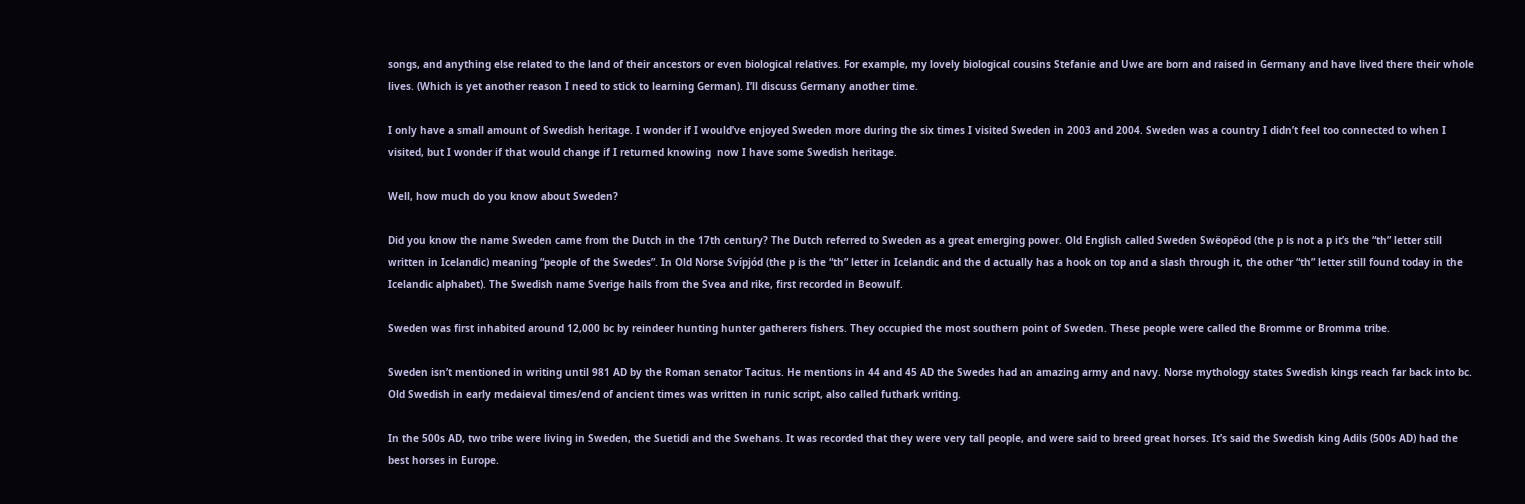songs, and anything else related to the land of their ancestors or even biological relatives. For example, my lovely biological cousins Stefanie and Uwe are born and raised in Germany and have lived there their whole lives. (Which is yet another reason I need to stick to learning German). I’ll discuss Germany another time.

I only have a small amount of Swedish heritage. I wonder if I would’ve enjoyed Sweden more during the six times I visited Sweden in 2003 and 2004. Sweden was a country I didn’t feel too connected to when I visited, but I wonder if that would change if I returned knowing  now I have some Swedish heritage.

Well, how much do you know about Sweden?

Did you know the name Sweden came from the Dutch in the 17th century? The Dutch referred to Sweden as a great emerging power. Old English called Sweden Swëopëod (the p is not a p it’s the “th” letter still written in Icelandic) meaning “people of the Swedes”. In Old Norse Svípjód (the p is the “th” letter in Icelandic and the d actually has a hook on top and a slash through it, the other “th” letter still found today in the Icelandic alphabet). The Swedish name Sverige hails from the Svea and rike, first recorded in Beowulf.

Sweden was first inhabited around 12,000 bc by reindeer hunting hunter gatherers fishers. They occupied the most southern point of Sweden. These people were called the Bromme or Bromma tribe.

Sweden isn’t mentioned in writing until 981 AD by the Roman senator Tacitus. He mentions in 44 and 45 AD the Swedes had an amazing army and navy. Norse mythology states Swedish kings reach far back into bc. Old Swedish in early medaieval times/end of ancient times was written in runic script, also called futhark writing.

In the 500s AD, two tribe were living in Sweden, the Suetidi and the Swehans. It was recorded that they were very tall people, and were said to breed great horses. It’s said the Swedish king Adils (500s AD) had the best horses in Europe.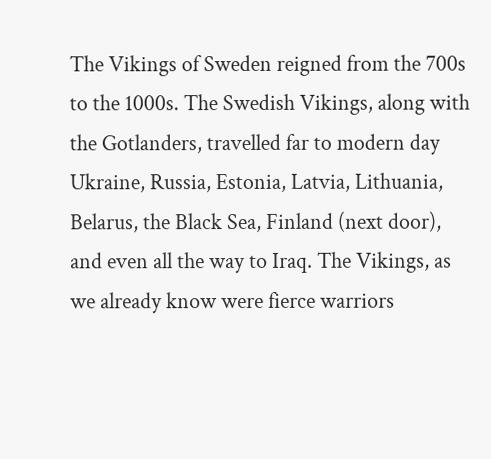The Vikings of Sweden reigned from the 700s to the 1000s. The Swedish Vikings, along with the Gotlanders, travelled far to modern day Ukraine, Russia, Estonia, Latvia, Lithuania, Belarus, the Black Sea, Finland (next door), and even all the way to Iraq. The Vikings, as we already know were fierce warriors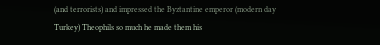(and terrorists) and impressed the Byztantine emperor (modern day Turkey) Theophils so much he made them his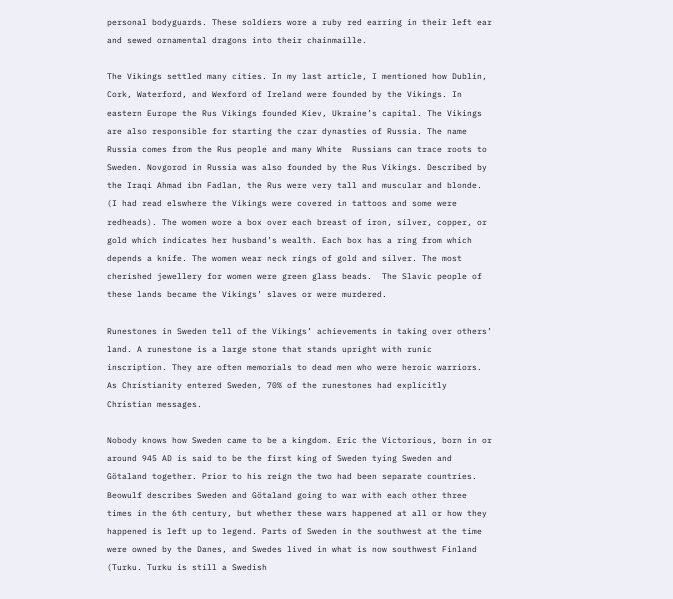personal bodyguards. These soldiers wore a ruby red earring in their left ear and sewed ornamental dragons into their chainmaille.

The Vikings settled many cities. In my last article, I mentioned how Dublin, Cork, Waterford, and Wexford of Ireland were founded by the Vikings. In eastern Europe the Rus Vikings founded Kiev, Ukraine’s capital. The Vikings are also responsible for starting the czar dynasties of Russia. The name Russia comes from the Rus people and many White  Russians can trace roots to Sweden. Novgorod in Russia was also founded by the Rus Vikings. Described by the Iraqi Ahmad ibn Fadlan, the Rus were very tall and muscular and blonde. (I had read elswhere the Vikings were covered in tattoos and some were redheads). The women wore a box over each breast of iron, silver, copper, or gold which indicates her husband’s wealth. Each box has a ring from which depends a knife. The women wear neck rings of gold and silver. The most cherished jewellery for women were green glass beads.  The Slavic people of these lands became the Vikings’ slaves or were murdered.

Runestones in Sweden tell of the Vikings’ achievements in taking over others’ land. A runestone is a large stone that stands upright with runic inscription. They are often memorials to dead men who were heroic warriors. As Christianity entered Sweden, 70% of the runestones had explicitly Christian messages.

Nobody knows how Sweden came to be a kingdom. Eric the Victorious, born in or around 945 AD is said to be the first king of Sweden tying Sweden and Götaland together. Prior to his reign the two had been separate countries. Beowulf describes Sweden and Götaland going to war with each other three times in the 6th century, but whether these wars happened at all or how they happened is left up to legend. Parts of Sweden in the southwest at the time were owned by the Danes, and Swedes lived in what is now southwest Finland (Turku. Turku is still a Swedish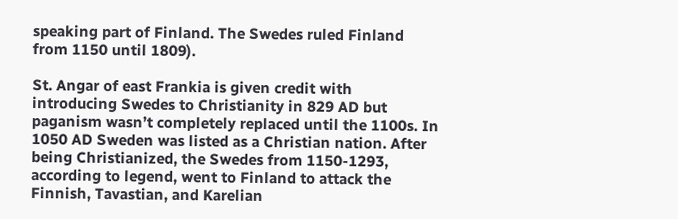speaking part of Finland. The Swedes ruled Finland from 1150 until 1809).

St. Angar of east Frankia is given credit with introducing Swedes to Christianity in 829 AD but paganism wasn’t completely replaced until the 1100s. In 1050 AD Sweden was listed as a Christian nation. After being Christianized, the Swedes from 1150-1293, according to legend, went to Finland to attack the Finnish, Tavastian, and Karelian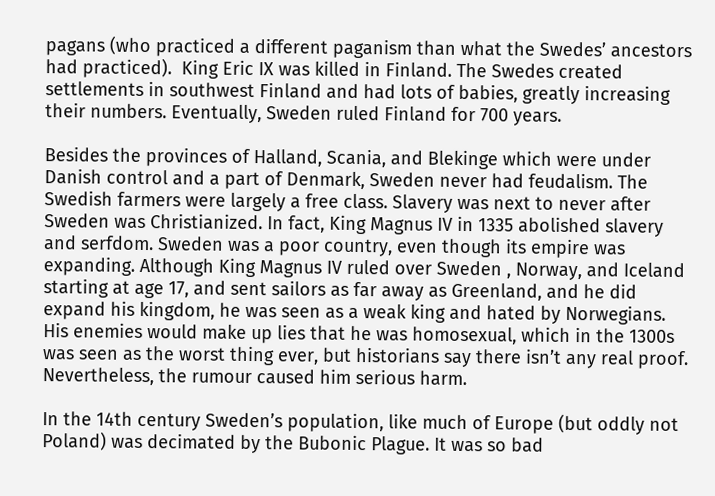pagans (who practiced a different paganism than what the Swedes’ ancestors had practiced).  King Eric IX was killed in Finland. The Swedes created settlements in southwest Finland and had lots of babies, greatly increasing their numbers. Eventually, Sweden ruled Finland for 700 years.

Besides the provinces of Halland, Scania, and Blekinge which were under Danish control and a part of Denmark, Sweden never had feudalism. The Swedish farmers were largely a free class. Slavery was next to never after Sweden was Christianized. In fact, King Magnus IV in 1335 abolished slavery and serfdom. Sweden was a poor country, even though its empire was expanding. Although King Magnus IV ruled over Sweden , Norway, and Iceland starting at age 17, and sent sailors as far away as Greenland, and he did expand his kingdom, he was seen as a weak king and hated by Norwegians. His enemies would make up lies that he was homosexual, which in the 1300s was seen as the worst thing ever, but historians say there isn’t any real proof. Nevertheless, the rumour caused him serious harm.

In the 14th century Sweden’s population, like much of Europe (but oddly not Poland) was decimated by the Bubonic Plague. It was so bad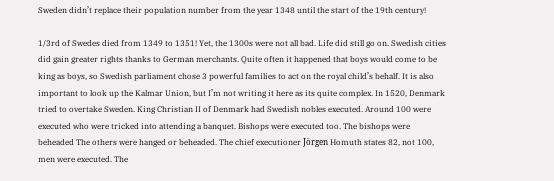Sweden didn’t replace their population number from the year 1348 until the start of the 19th century!

1/3rd of Swedes died from 1349 to 1351! Yet, the 1300s were not all bad. Life did still go on. Swedish cities did gain greater rights thanks to German merchants. Quite often it happened that boys would come to be king as boys, so Swedish parliament chose 3 powerful families to act on the royal child’s behalf. It is also important to look up the Kalmar Union, but I’m not writing it here as its quite complex. In 1520, Denmark tried to overtake Sweden. King Christian II of Denmark had Swedish nobles executed. Around 100 were executed who were tricked into attending a banquet. Bishops were executed too. The bishops were beheaded The others were hanged or beheaded. The chief executioner Jörgen Homuth states 82, not 100, men were executed. The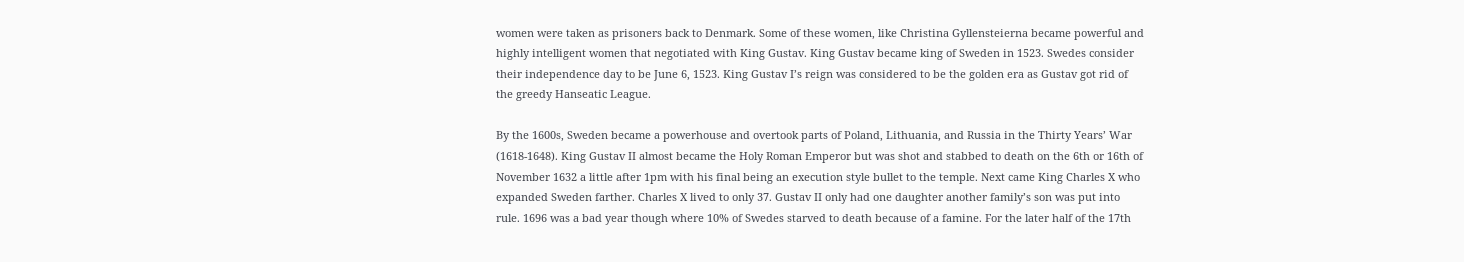women were taken as prisoners back to Denmark. Some of these women, like Christina Gyllensteierna became powerful and highly intelligent women that negotiated with King Gustav. King Gustav became king of Sweden in 1523. Swedes consider their independence day to be June 6, 1523. King Gustav I’s reign was considered to be the golden era as Gustav got rid of the greedy Hanseatic League.

By the 1600s, Sweden became a powerhouse and overtook parts of Poland, Lithuania, and Russia in the Thirty Years’ War (1618-1648). King Gustav II almost became the Holy Roman Emperor but was shot and stabbed to death on the 6th or 16th of November 1632 a little after 1pm with his final being an execution style bullet to the temple. Next came King Charles X who expanded Sweden farther. Charles X lived to only 37. Gustav II only had one daughter another family’s son was put into rule. 1696 was a bad year though where 10% of Swedes starved to death because of a famine. For the later half of the 17th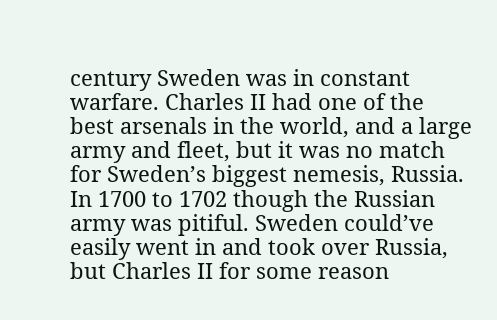century Sweden was in constant warfare. Charles II had one of the best arsenals in the world, and a large army and fleet, but it was no match for Sweden’s biggest nemesis, Russia. In 1700 to 1702 though the Russian army was pitiful. Sweden could’ve easily went in and took over Russia, but Charles II for some reason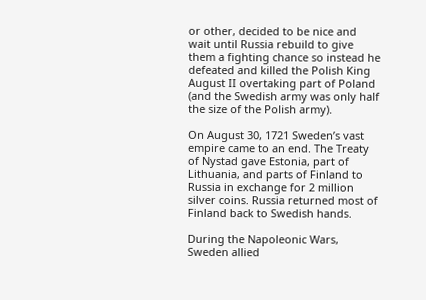or other, decided to be nice and wait until Russia rebuild to give them a fighting chance so instead he defeated and killed the Polish King August II overtaking part of Poland (and the Swedish army was only half the size of the Polish army).

On August 30, 1721 Sweden’s vast empire came to an end. The Treaty of Nystad gave Estonia, part of Lithuania, and parts of Finland to Russia in exchange for 2 million silver coins. Russia returned most of Finland back to Swedish hands.

During the Napoleonic Wars, Sweden allied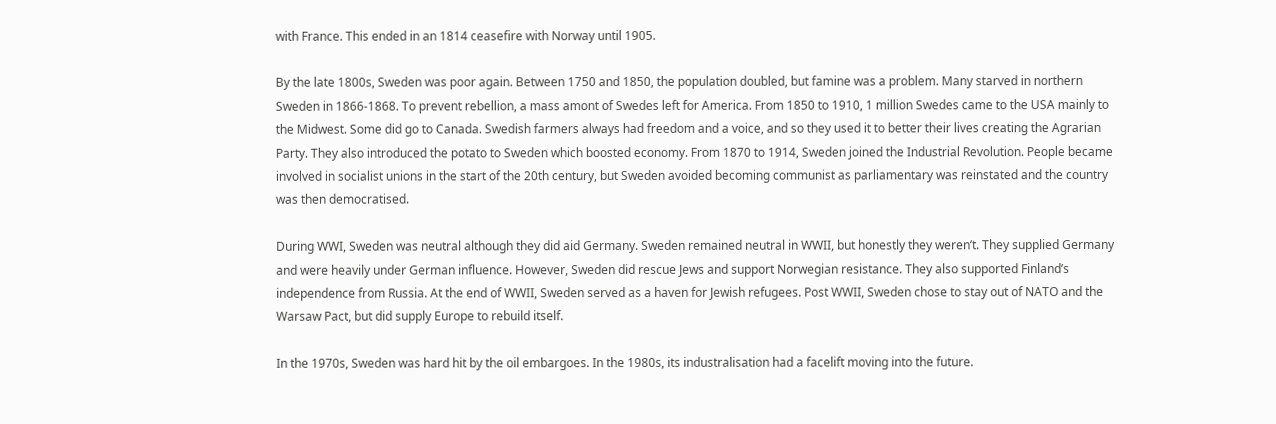with France. This ended in an 1814 ceasefire with Norway until 1905.

By the late 1800s, Sweden was poor again. Between 1750 and 1850, the population doubled, but famine was a problem. Many starved in northern Sweden in 1866-1868. To prevent rebellion, a mass amont of Swedes left for America. From 1850 to 1910, 1 million Swedes came to the USA mainly to the Midwest. Some did go to Canada. Swedish farmers always had freedom and a voice, and so they used it to better their lives creating the Agrarian Party. They also introduced the potato to Sweden which boosted economy. From 1870 to 1914, Sweden joined the Industrial Revolution. People became involved in socialist unions in the start of the 20th century, but Sweden avoided becoming communist as parliamentary was reinstated and the country was then democratised.

During WWI, Sweden was neutral although they did aid Germany. Sweden remained neutral in WWII, but honestly they weren’t. They supplied Germany and were heavily under German influence. However, Sweden did rescue Jews and support Norwegian resistance. They also supported Finland’s independence from Russia. At the end of WWII, Sweden served as a haven for Jewish refugees. Post WWII, Sweden chose to stay out of NATO and the Warsaw Pact, but did supply Europe to rebuild itself.

In the 1970s, Sweden was hard hit by the oil embargoes. In the 1980s, its industralisation had a facelift moving into the future.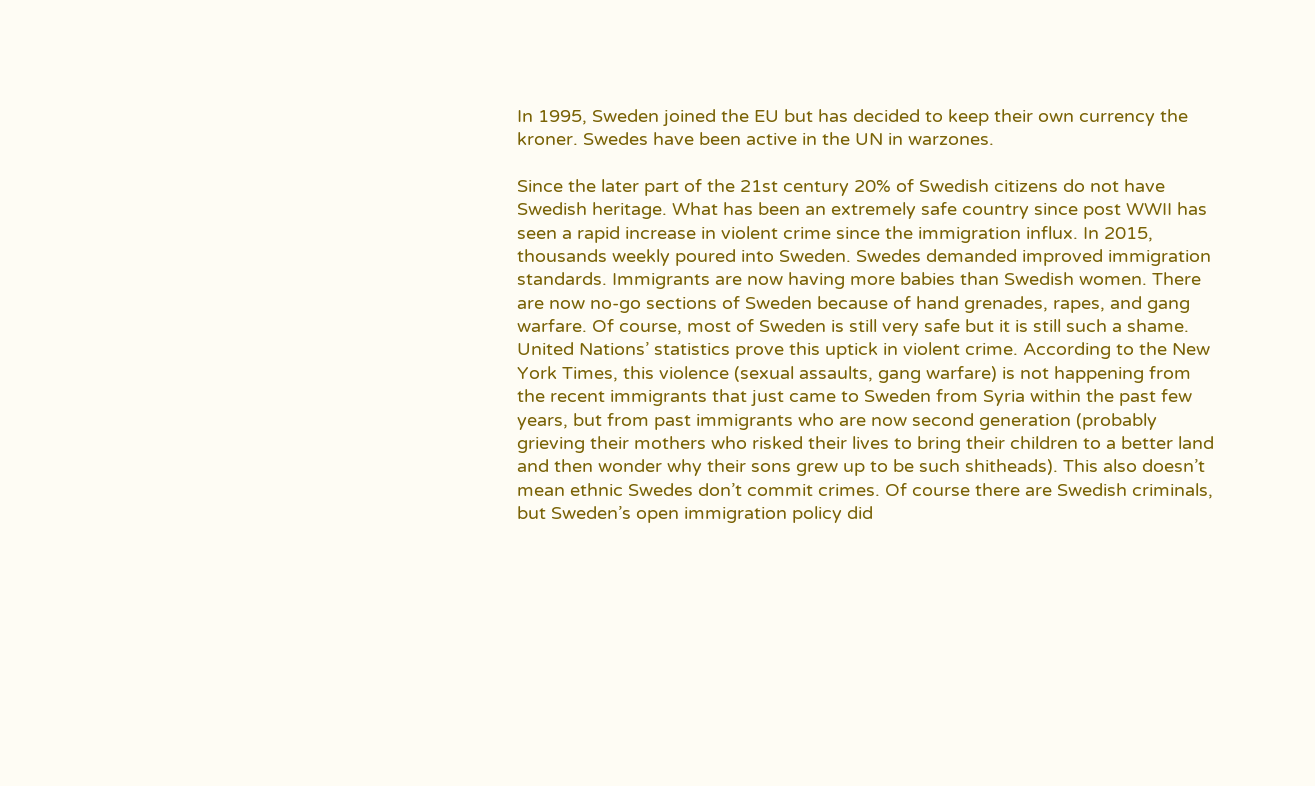In 1995, Sweden joined the EU but has decided to keep their own currency the kroner. Swedes have been active in the UN in warzones.

Since the later part of the 21st century 20% of Swedish citizens do not have Swedish heritage. What has been an extremely safe country since post WWII has seen a rapid increase in violent crime since the immigration influx. In 2015, thousands weekly poured into Sweden. Swedes demanded improved immigration standards. Immigrants are now having more babies than Swedish women. There are now no-go sections of Sweden because of hand grenades, rapes, and gang warfare. Of course, most of Sweden is still very safe but it is still such a shame. United Nations’ statistics prove this uptick in violent crime. According to the New York Times, this violence (sexual assaults, gang warfare) is not happening from the recent immigrants that just came to Sweden from Syria within the past few years, but from past immigrants who are now second generation (probably grieving their mothers who risked their lives to bring their children to a better land and then wonder why their sons grew up to be such shitheads). This also doesn’t mean ethnic Swedes don’t commit crimes. Of course there are Swedish criminals, but Sweden’s open immigration policy did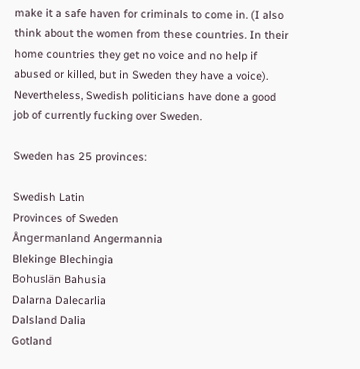make it a safe haven for criminals to come in. (I also think about the women from these countries. In their home countries they get no voice and no help if abused or killed, but in Sweden they have a voice). Nevertheless, Swedish politicians have done a good job of currently fucking over Sweden.

Sweden has 25 provinces:

Swedish Latin
Provinces of Sweden
Ångermanland Angermannia
Blekinge Blechingia
Bohuslän Bahusia
Dalarna Dalecarlia
Dalsland Dalia
Gotland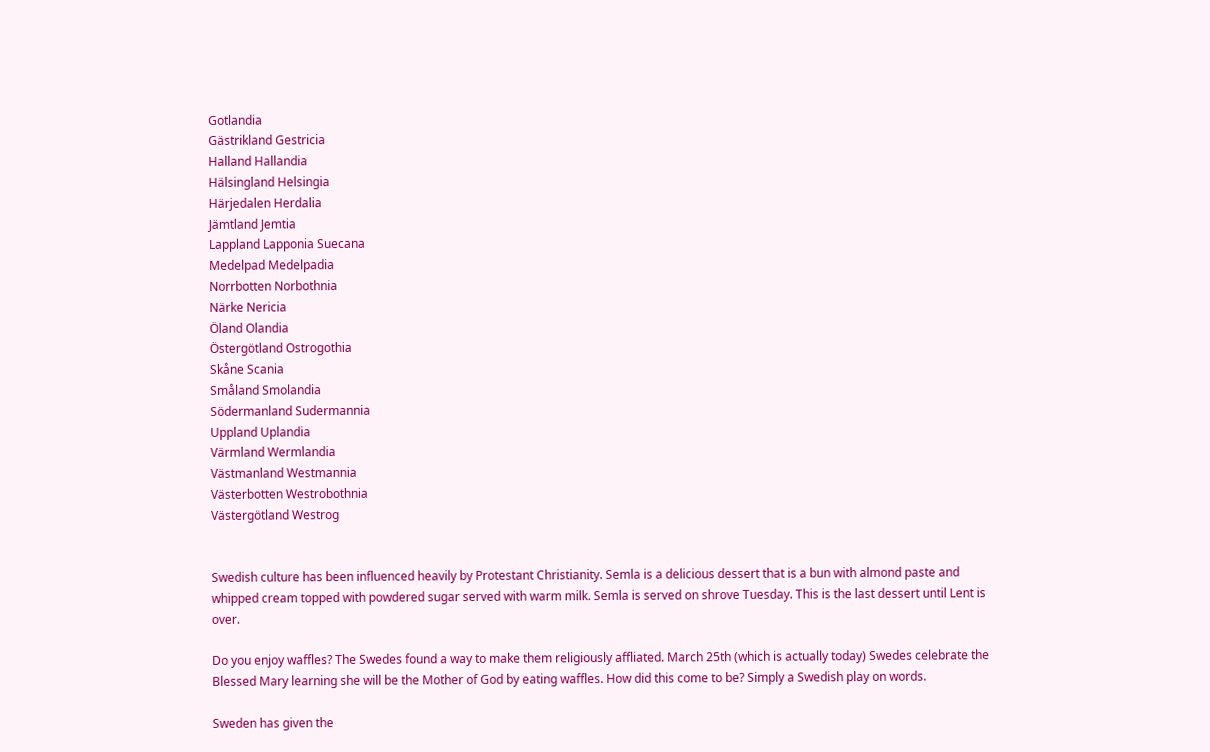Gotlandia
Gästrikland Gestricia
Halland Hallandia
Hälsingland Helsingia
Härjedalen Herdalia
Jämtland Jemtia
Lappland Lapponia Suecana
Medelpad Medelpadia
Norrbotten Norbothnia
Närke Nericia
Öland Olandia
Östergötland Ostrogothia
Skåne Scania
Småland Smolandia
Södermanland Sudermannia
Uppland Uplandia
Värmland Wermlandia
Västmanland Westmannia
Västerbotten Westrobothnia
Västergötland Westrog


Swedish culture has been influenced heavily by Protestant Christianity. Semla is a delicious dessert that is a bun with almond paste and whipped cream topped with powdered sugar served with warm milk. Semla is served on shrove Tuesday. This is the last dessert until Lent is over.

Do you enjoy waffles? The Swedes found a way to make them religiously affliated. March 25th (which is actually today) Swedes celebrate the Blessed Mary learning she will be the Mother of God by eating waffles. How did this come to be? Simply a Swedish play on words.

Sweden has given the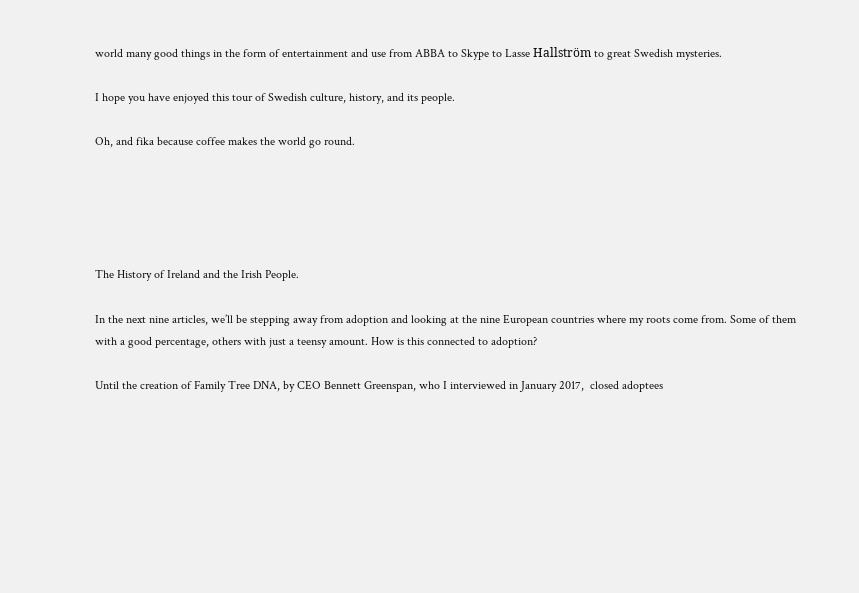world many good things in the form of entertainment and use from ABBA to Skype to Lasse Hallström to great Swedish mysteries.

I hope you have enjoyed this tour of Swedish culture, history, and its people.

Oh, and fika because coffee makes the world go round.





The History of Ireland and the Irish People.

In the next nine articles, we’ll be stepping away from adoption and looking at the nine European countries where my roots come from. Some of them with a good percentage, others with just a teensy amount. How is this connected to adoption?

Until the creation of Family Tree DNA, by CEO Bennett Greenspan, who I interviewed in January 2017,  closed adoptees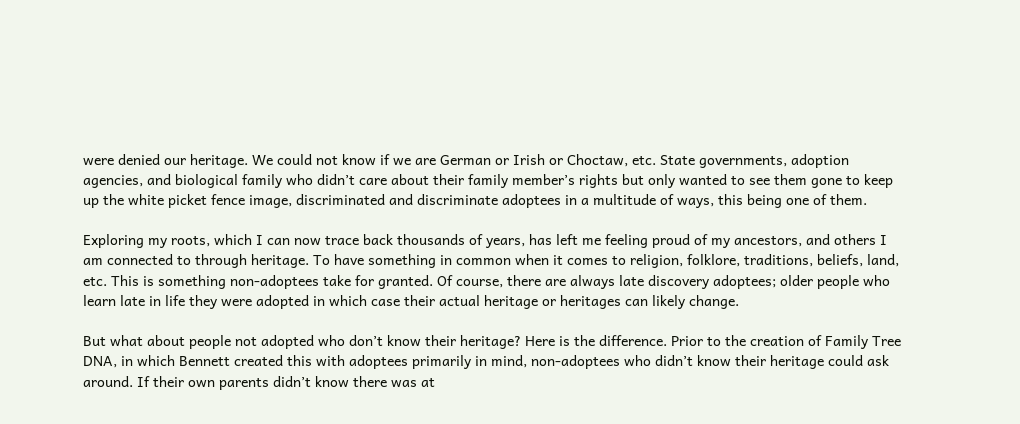were denied our heritage. We could not know if we are German or Irish or Choctaw, etc. State governments, adoption agencies, and biological family who didn’t care about their family member’s rights but only wanted to see them gone to keep up the white picket fence image, discriminated and discriminate adoptees in a multitude of ways, this being one of them.

Exploring my roots, which I can now trace back thousands of years, has left me feeling proud of my ancestors, and others I am connected to through heritage. To have something in common when it comes to religion, folklore, traditions, beliefs, land, etc. This is something non-adoptees take for granted. Of course, there are always late discovery adoptees; older people who learn late in life they were adopted in which case their actual heritage or heritages can likely change.

But what about people not adopted who don’t know their heritage? Here is the difference. Prior to the creation of Family Tree DNA, in which Bennett created this with adoptees primarily in mind, non-adoptees who didn’t know their heritage could ask around. If their own parents didn’t know there was at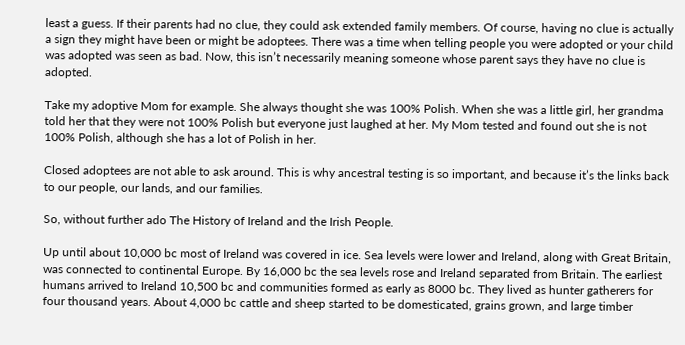least a guess. If their parents had no clue, they could ask extended family members. Of course, having no clue is actually a sign they might have been or might be adoptees. There was a time when telling people you were adopted or your child was adopted was seen as bad. Now, this isn’t necessarily meaning someone whose parent says they have no clue is adopted.

Take my adoptive Mom for example. She always thought she was 100% Polish. When she was a little girl, her grandma told her that they were not 100% Polish but everyone just laughed at her. My Mom tested and found out she is not 100% Polish, although she has a lot of Polish in her.

Closed adoptees are not able to ask around. This is why ancestral testing is so important, and because it’s the links back to our people, our lands, and our families.

So, without further ado The History of Ireland and the Irish People.

Up until about 10,000 bc most of Ireland was covered in ice. Sea levels were lower and Ireland, along with Great Britain, was connected to continental Europe. By 16,000 bc the sea levels rose and Ireland separated from Britain. The earliest humans arrived to Ireland 10,500 bc and communities formed as early as 8000 bc. They lived as hunter gatherers for four thousand years. About 4,000 bc cattle and sheep started to be domesticated, grains grown, and large timber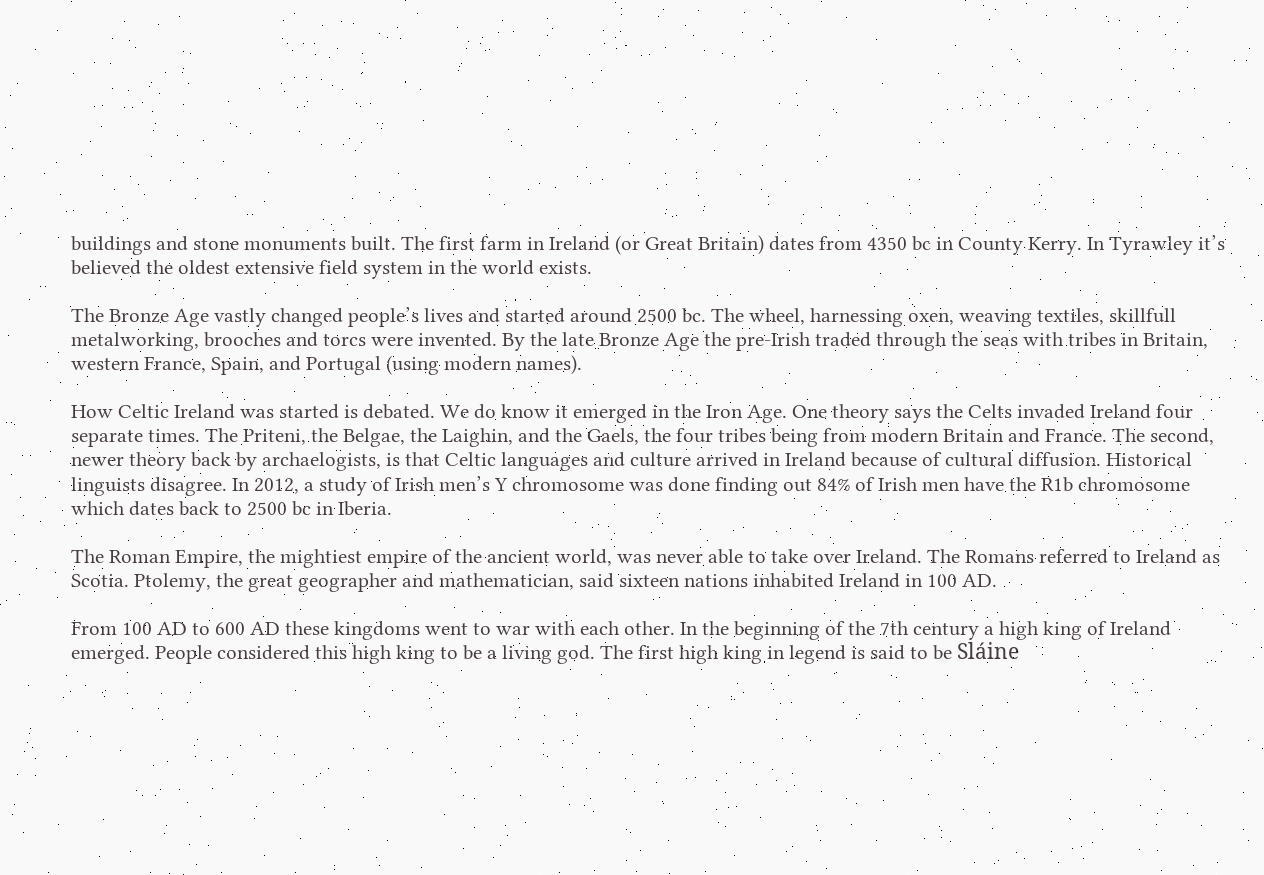buildings and stone monuments built. The first farm in Ireland (or Great Britain) dates from 4350 bc in County Kerry. In Tyrawley it’s believed the oldest extensive field system in the world exists.

The Bronze Age vastly changed people’s lives and started around 2500 bc. The wheel, harnessing oxen, weaving textiles, skillfull metalworking, brooches and torcs were invented. By the late Bronze Age the pre-Irish traded through the seas with tribes in Britain, western France, Spain, and Portugal (using modern names).

How Celtic Ireland was started is debated. We do know it emerged in the Iron Age. One theory says the Celts invaded Ireland four separate times. The Priteni, the Belgae, the Laighin, and the Gaels, the four tribes being from modern Britain and France. The second, newer theory back by archaelogists, is that Celtic languages and culture arrived in Ireland because of cultural diffusion. Historical linguists disagree. In 2012, a study of Irish men’s Y chromosome was done finding out 84% of Irish men have the R1b chromosome which dates back to 2500 bc in Iberia.

The Roman Empire, the mightiest empire of the ancient world, was never able to take over Ireland. The Romans referred to Ireland as Scotia. Ptolemy, the great geographer and mathematician, said sixteen nations inhabited Ireland in 100 AD.

From 100 AD to 600 AD these kingdoms went to war with each other. In the beginning of the 7th century a high king of Ireland emerged. People considered this high king to be a living god. The first high king in legend is said to be Sláine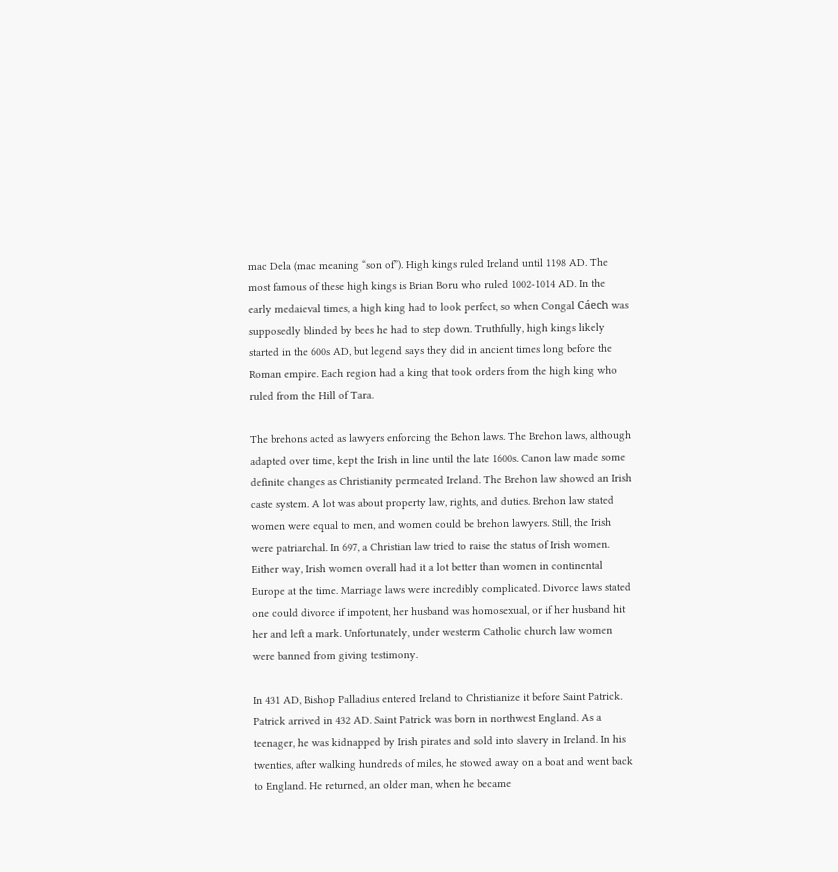mac Dela (mac meaning “son of”). High kings ruled Ireland until 1198 AD. The most famous of these high kings is Brian Boru who ruled 1002-1014 AD. In the early medaieval times, a high king had to look perfect, so when Congal Cáech was supposedly blinded by bees he had to step down. Truthfully, high kings likely started in the 600s AD, but legend says they did in ancient times long before the Roman empire. Each region had a king that took orders from the high king who ruled from the Hill of Tara.

The brehons acted as lawyers enforcing the Behon laws. The Brehon laws, although adapted over time, kept the Irish in line until the late 1600s. Canon law made some definite changes as Christianity permeated Ireland. The Brehon law showed an Irish caste system. A lot was about property law, rights, and duties. Brehon law stated women were equal to men, and women could be brehon lawyers. Still, the Irish were patriarchal. In 697, a Christian law tried to raise the status of Irish women. Either way, Irish women overall had it a lot better than women in continental Europe at the time. Marriage laws were incredibly complicated. Divorce laws stated one could divorce if impotent, her husband was homosexual, or if her husband hit her and left a mark. Unfortunately, under westerm Catholic church law women were banned from giving testimony.

In 431 AD, Bishop Palladius entered Ireland to Christianize it before Saint Patrick. Patrick arrived in 432 AD. Saint Patrick was born in northwest England. As a teenager, he was kidnapped by Irish pirates and sold into slavery in Ireland. In his twenties, after walking hundreds of miles, he stowed away on a boat and went back to England. He returned, an older man, when he became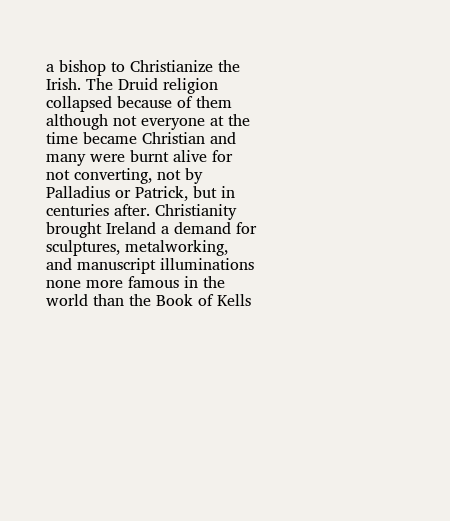a bishop to Christianize the Irish. The Druid religion collapsed because of them although not everyone at the time became Christian and many were burnt alive for not converting, not by Palladius or Patrick, but in centuries after. Christianity brought Ireland a demand for sculptures, metalworking, and manuscript illuminations none more famous in the world than the Book of Kells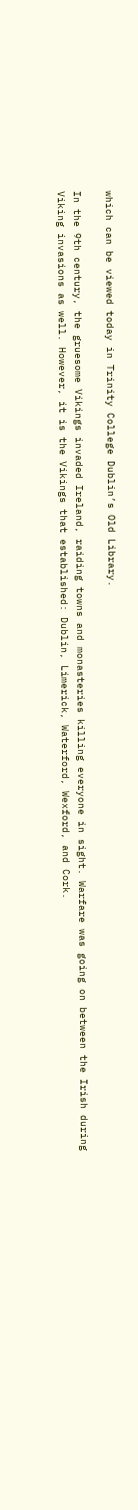which can be viewed today in Trinity College Dublin’s Old Library.

In the 9th century, the gruesome Vikings invaded Ireland, raiding towns and monasteries killing everyone in sight. Warfare was going on between the Irish during Viking invasions as well. However, it is the Vikings that established: Dublin, Limerick, Waterford, Wexford, and Cork.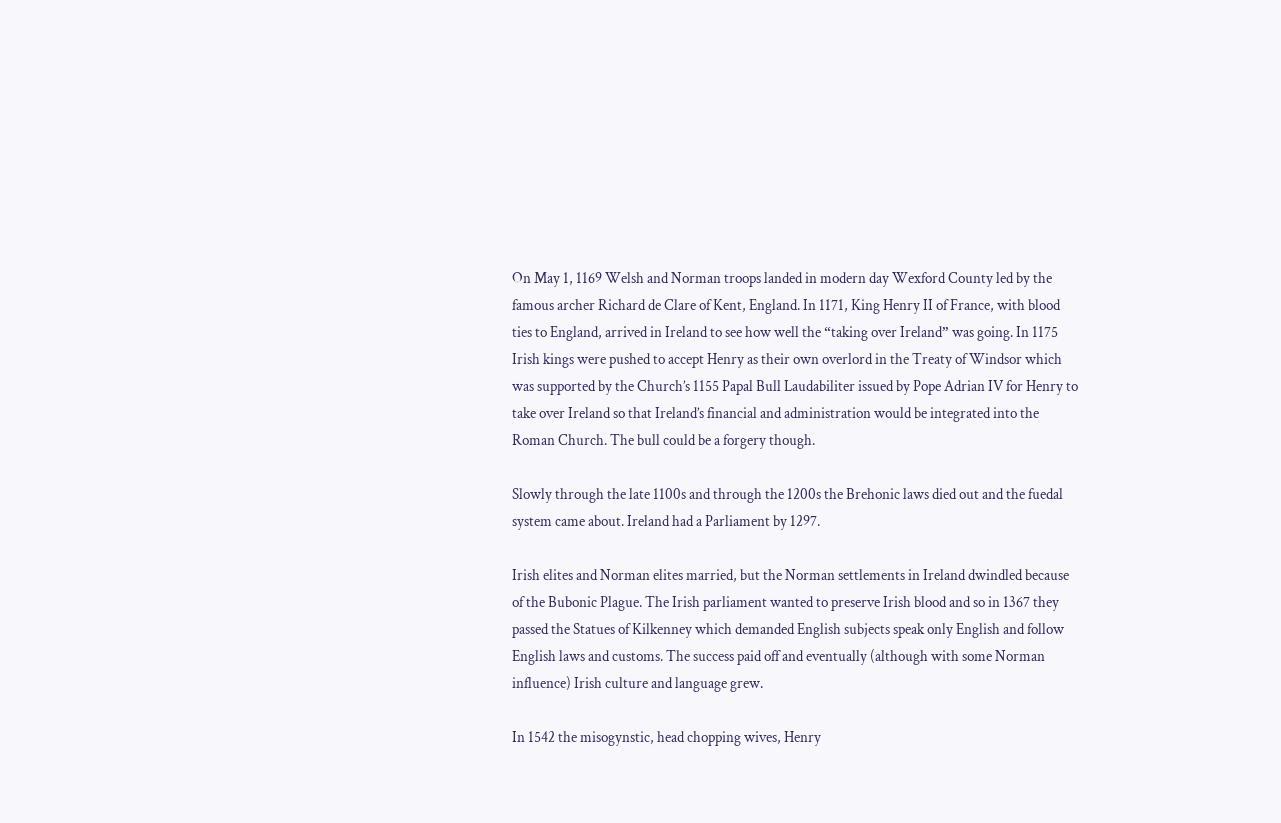On May 1, 1169 Welsh and Norman troops landed in modern day Wexford County led by the famous archer Richard de Clare of Kent, England. In 1171, King Henry II of France, with blood ties to England, arrived in Ireland to see how well the “taking over Ireland” was going. In 1175 Irish kings were pushed to accept Henry as their own overlord in the Treaty of Windsor which was supported by the Church’s 1155 Papal Bull Laudabiliter issued by Pope Adrian IV for Henry to take over Ireland so that Ireland’s financial and administration would be integrated into the Roman Church. The bull could be a forgery though.

Slowly through the late 1100s and through the 1200s the Brehonic laws died out and the fuedal system came about. Ireland had a Parliament by 1297.

Irish elites and Norman elites married, but the Norman settlements in Ireland dwindled because of the Bubonic Plague. The Irish parliament wanted to preserve Irish blood and so in 1367 they passed the Statues of Kilkenney which demanded English subjects speak only English and follow English laws and customs. The success paid off and eventually (although with some Norman influence) Irish culture and language grew.

In 1542 the misogynstic, head chopping wives, Henry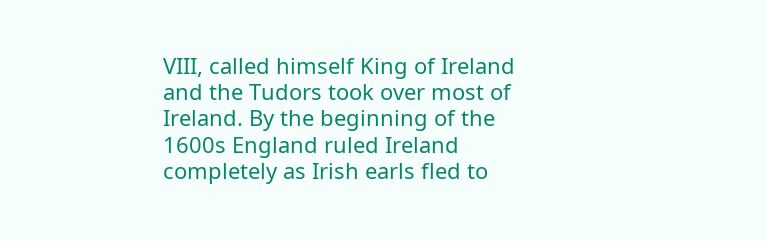VIII, called himself King of Ireland and the Tudors took over most of Ireland. By the beginning of the 1600s England ruled Ireland completely as Irish earls fled to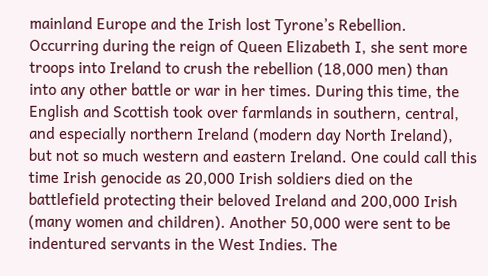mainland Europe and the Irish lost Tyrone’s Rebellion. Occurring during the reign of Queen Elizabeth I, she sent more troops into Ireland to crush the rebellion (18,000 men) than into any other battle or war in her times. During this time, the English and Scottish took over farmlands in southern, central, and especially northern Ireland (modern day North Ireland), but not so much western and eastern Ireland. One could call this time Irish genocide as 20,000 Irish soldiers died on the battlefield protecting their beloved Ireland and 200,000 Irish (many women and children). Another 50,000 were sent to be indentured servants in the West Indies. The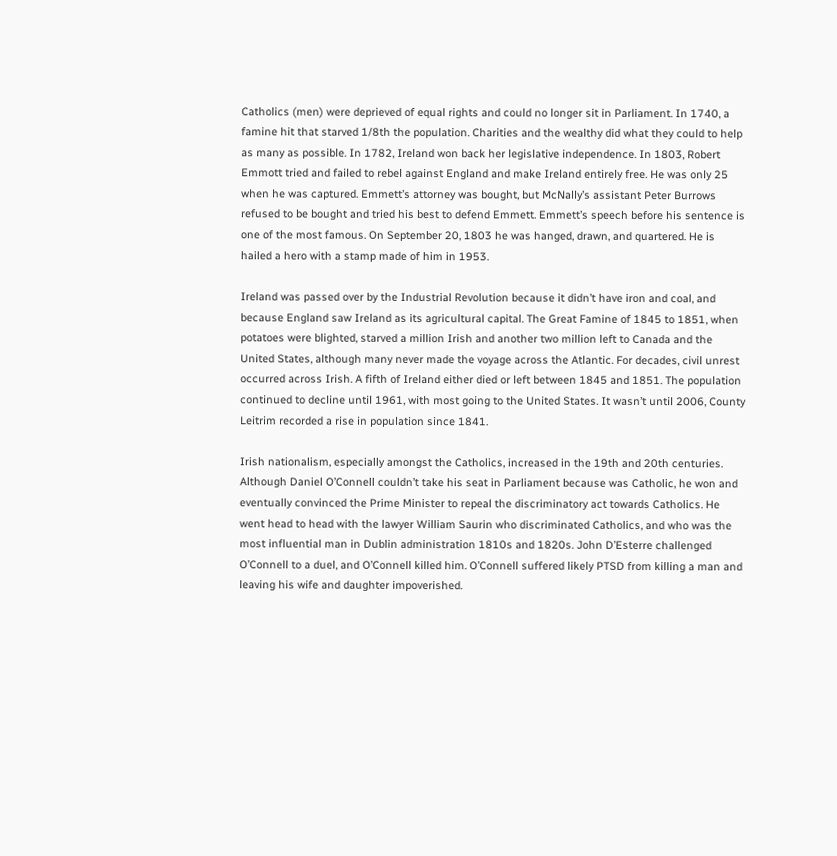Catholics (men) were deprieved of equal rights and could no longer sit in Parliament. In 1740, a famine hit that starved 1/8th the population. Charities and the wealthy did what they could to help as many as possible. In 1782, Ireland won back her legislative independence. In 1803, Robert Emmott tried and failed to rebel against England and make Ireland entirely free. He was only 25 when he was captured. Emmett’s attorney was bought, but McNally’s assistant Peter Burrows refused to be bought and tried his best to defend Emmett. Emmett’s speech before his sentence is one of the most famous. On September 20, 1803 he was hanged, drawn, and quartered. He is hailed a hero with a stamp made of him in 1953.

Ireland was passed over by the Industrial Revolution because it didn’t have iron and coal, and because England saw Ireland as its agricultural capital. The Great Famine of 1845 to 1851, when potatoes were blighted, starved a million Irish and another two million left to Canada and the United States, although many never made the voyage across the Atlantic. For decades, civil unrest occurred across Irish. A fifth of Ireland either died or left between 1845 and 1851. The population continued to decline until 1961, with most going to the United States. It wasn’t until 2006, County Leitrim recorded a rise in population since 1841.

Irish nationalism, especially amongst the Catholics, increased in the 19th and 20th centuries. Although Daniel O’Connell couldn’t take his seat in Parliament because was Catholic, he won and eventually convinced the Prime Minister to repeal the discriminatory act towards Catholics. He went head to head with the lawyer William Saurin who discriminated Catholics, and who was the most influential man in Dublin administration 1810s and 1820s. John D’Esterre challenged O’Connell to a duel, and O’Connell killed him. O’Connell suffered likely PTSD from killing a man and leaving his wife and daughter impoverished.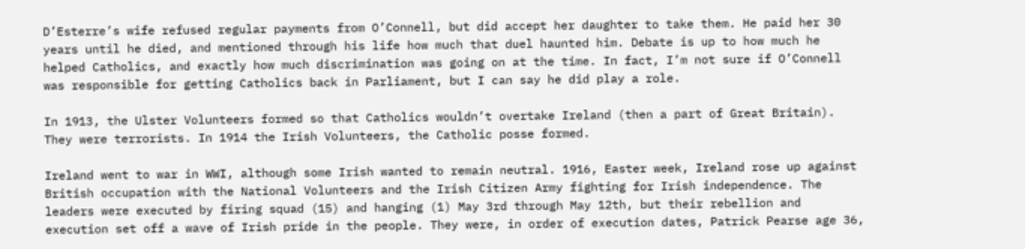D’Esterre’s wife refused regular payments from O’Connell, but did accept her daughter to take them. He paid her 30 years until he died, and mentioned through his life how much that duel haunted him. Debate is up to how much he helped Catholics, and exactly how much discrimination was going on at the time. In fact, I’m not sure if O’Connell was responsible for getting Catholics back in Parliament, but I can say he did play a role.

In 1913, the Ulster Volunteers formed so that Catholics wouldn’t overtake Ireland (then a part of Great Britain). They were terrorists. In 1914 the Irish Volunteers, the Catholic posse formed.

Ireland went to war in WWI, although some Irish wanted to remain neutral. 1916, Easter week, Ireland rose up against British occupation with the National Volunteers and the Irish Citizen Army fighting for Irish independence. The leaders were executed by firing squad (15) and hanging (1) May 3rd through May 12th, but their rebellion and execution set off a wave of Irish pride in the people. They were, in order of execution dates, Patrick Pearse age 36,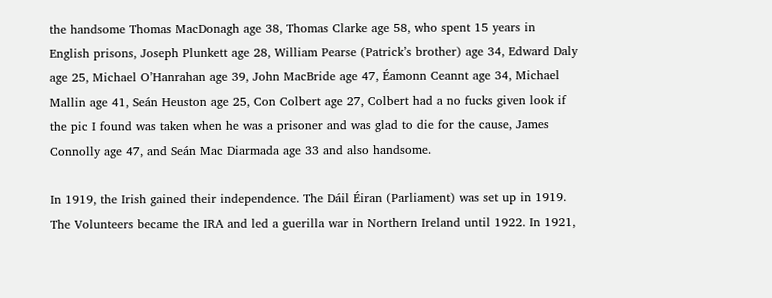the handsome Thomas MacDonagh age 38, Thomas Clarke age 58, who spent 15 years in English prisons, Joseph Plunkett age 28, William Pearse (Patrick’s brother) age 34, Edward Daly age 25, Michael O’Hanrahan age 39, John MacBride age 47, Éamonn Ceannt age 34, Michael Mallin age 41, Seán Heuston age 25, Con Colbert age 27, Colbert had a no fucks given look if the pic I found was taken when he was a prisoner and was glad to die for the cause, James Connolly age 47, and Seán Mac Diarmada age 33 and also handsome.

In 1919, the Irish gained their independence. The Dáil Éiran (Parliament) was set up in 1919. The Volunteers became the IRA and led a guerilla war in Northern Ireland until 1922. In 1921,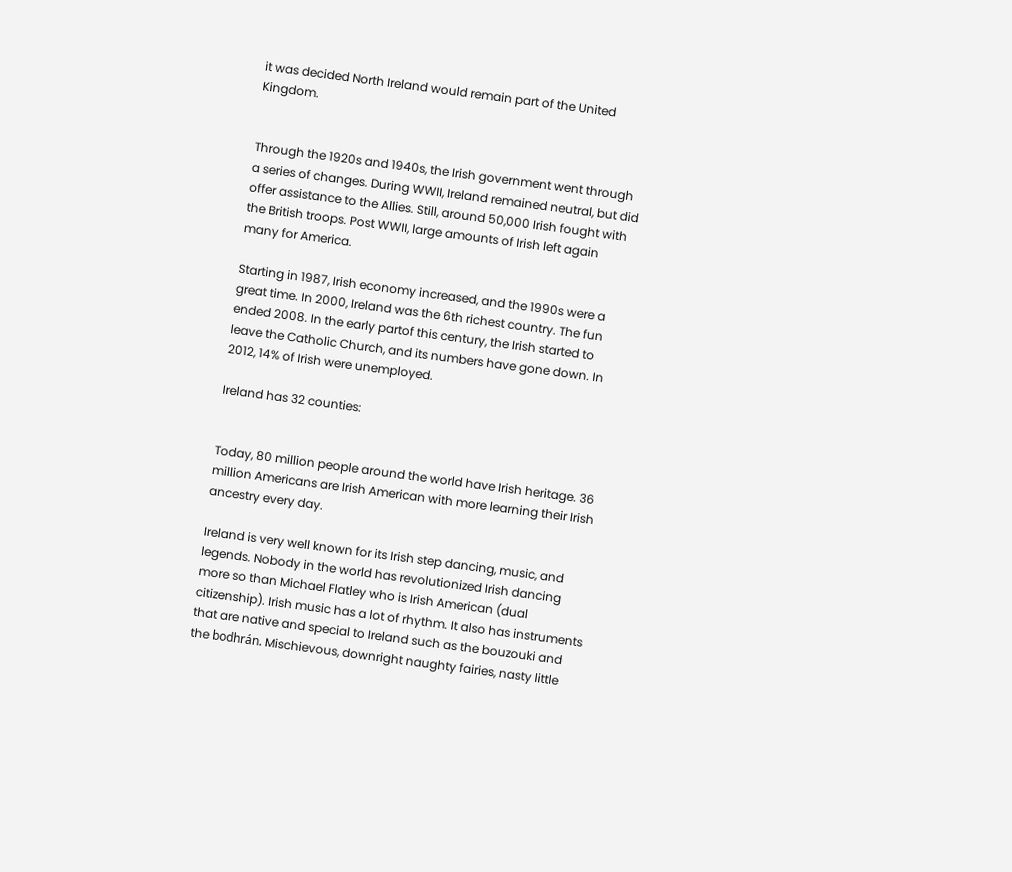it was decided North Ireland would remain part of the United Kingdom.


Through the 1920s and 1940s, the Irish government went through a series of changes. During WWII, Ireland remained neutral, but did offer assistance to the Allies. Still, around 50,000 Irish fought with the British troops. Post WWII, large amounts of Irish left again many for America.

Starting in 1987, Irish economy increased, and the 1990s were a great time. In 2000, Ireland was the 6th richest country. The fun ended 2008. In the early partof this century, the Irish started to leave the Catholic Church, and its numbers have gone down. In 2012, 14% of Irish were unemployed.

Ireland has 32 counties:


Today, 80 million people around the world have Irish heritage. 36 million Americans are Irish American with more learning their Irish ancestry every day.

Ireland is very well known for its Irish step dancing, music, and legends. Nobody in the world has revolutionized Irish dancing more so than Michael Flatley who is Irish American (dual citizenship). Irish music has a lot of rhythm. It also has instruments that are native and special to Ireland such as the bouzouki and the bodhrán. Mischievous, downright naughty fairies, nasty little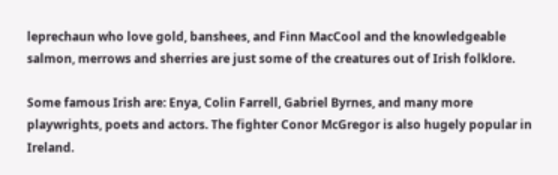leprechaun who love gold, banshees, and Finn MacCool and the knowledgeable salmon, merrows and sherries are just some of the creatures out of Irish folklore.

Some famous Irish are: Enya, Colin Farrell, Gabriel Byrnes, and many more playwrights, poets and actors. The fighter Conor McGregor is also hugely popular in Ireland.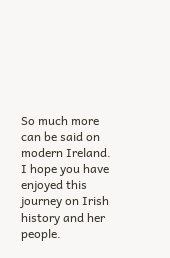So much more can be said on modern Ireland. I hope you have enjoyed this journey on Irish history and her people.